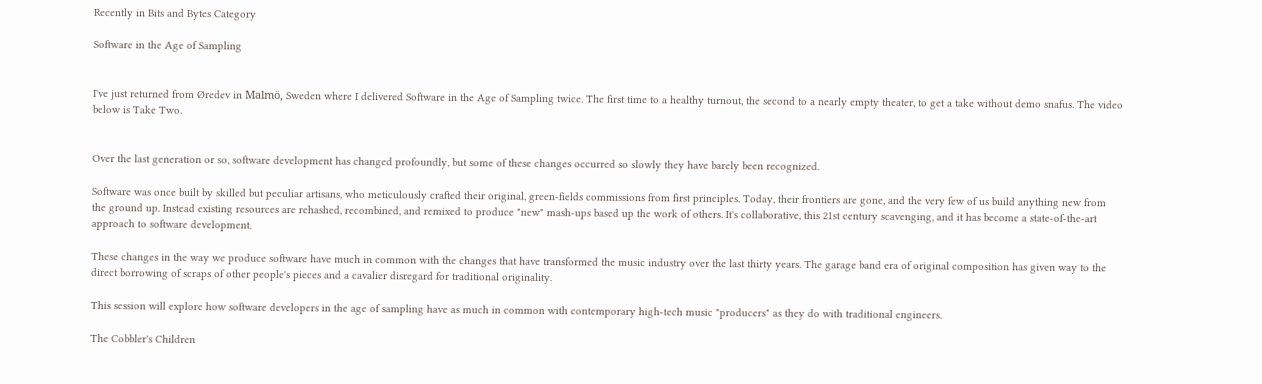Recently in Bits and Bytes Category

Software in the Age of Sampling


I've just returned from Øredev in Malmö, Sweden where I delivered Software in the Age of Sampling twice. The first time to a healthy turnout, the second to a nearly empty theater, to get a take without demo snafus. The video below is Take Two.


Over the last generation or so, software development has changed profoundly, but some of these changes occurred so slowly they have barely been recognized.

Software was once built by skilled but peculiar artisans, who meticulously crafted their original, green-fields commissions from first principles. Today, their frontiers are gone, and the very few of us build anything new from the ground up. Instead existing resources are rehashed, recombined, and remixed to produce "new" mash-ups based up the work of others. It's collaborative, this 21st century scavenging, and it has become a state-of-the-art approach to software development.

These changes in the way we produce software have much in common with the changes that have transformed the music industry over the last thirty years. The garage band era of original composition has given way to the direct borrowing of scraps of other people's pieces and a cavalier disregard for traditional originality.

This session will explore how software developers in the age of sampling have as much in common with contemporary high-tech music "producers" as they do with traditional engineers.

The Cobbler's Children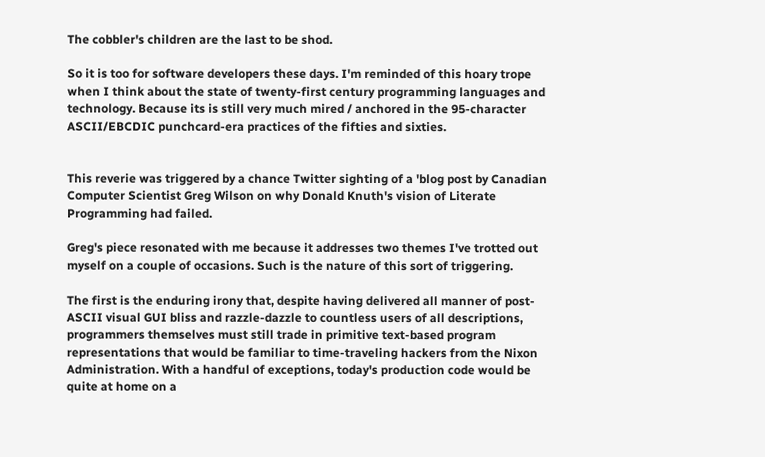The cobbler's children are the last to be shod.

So it is too for software developers these days. I'm reminded of this hoary trope when I think about the state of twenty-first century programming languages and technology. Because its is still very much mired / anchored in the 95-character ASCII/EBCDIC punchcard-era practices of the fifties and sixties.


This reverie was triggered by a chance Twitter sighting of a 'blog post by Canadian Computer Scientist Greg Wilson on why Donald Knuth's vision of Literate Programming had failed.

Greg's piece resonated with me because it addresses two themes I've trotted out myself on a couple of occasions. Such is the nature of this sort of triggering.

The first is the enduring irony that, despite having delivered all manner of post-ASCII visual GUI bliss and razzle-dazzle to countless users of all descriptions, programmers themselves must still trade in primitive text-based program representations that would be familiar to time-traveling hackers from the Nixon Administration. With a handful of exceptions, today's production code would be quite at home on a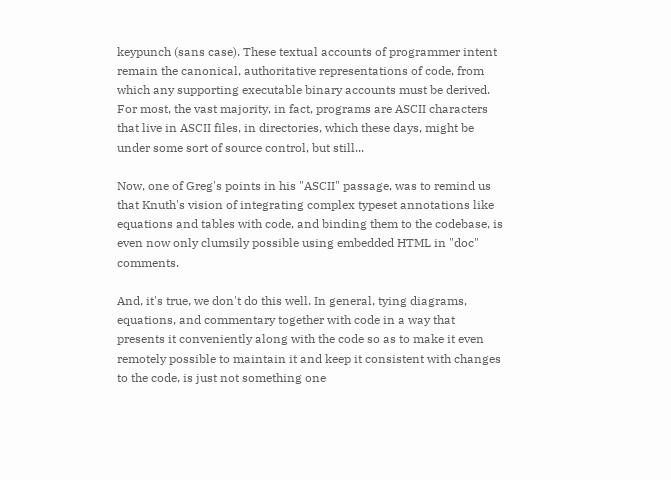keypunch (sans case). These textual accounts of programmer intent remain the canonical, authoritative representations of code, from which any supporting executable binary accounts must be derived. For most, the vast majority, in fact, programs are ASCII characters that live in ASCII files, in directories, which these days, might be under some sort of source control, but still...

Now, one of Greg's points in his "ASCII" passage, was to remind us that Knuth's vision of integrating complex typeset annotations like equations and tables with code, and binding them to the codebase, is even now only clumsily possible using embedded HTML in "doc" comments.

And, it's true, we don't do this well. In general, tying diagrams, equations, and commentary together with code in a way that presents it conveniently along with the code so as to make it even remotely possible to maintain it and keep it consistent with changes to the code, is just not something one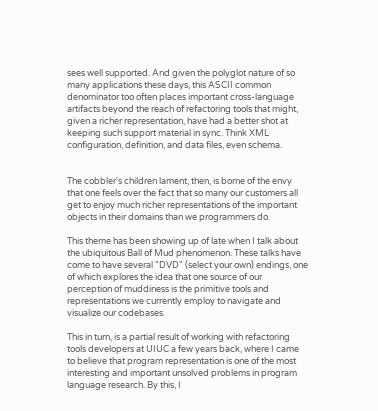sees well supported. And given the polyglot nature of so many applications these days, this ASCII common denominator too often places important cross-language artifacts beyond the reach of refactoring tools that might, given a richer representation, have had a better shot at keeping such support material in sync. Think XML configuration, definition, and data files, even schema.


The cobbler's children lament, then, is borne of the envy that one feels over the fact that so many our customers all get to enjoy much richer representations of the important objects in their domains than we programmers do.

This theme has been showing up of late when I talk about the ubiquitous Ball of Mud phenomenon. These talks have come to have several "DVD" (select your own) endings, one of which explores the idea that one source of our perception of muddiness is the primitive tools and representations we currently employ to navigate and visualize our codebases.

This in turn, is a partial result of working with refactoring tools developers at UIUC a few years back, where I came to believe that program representation is one of the most interesting and important unsolved problems in program language research. By this, I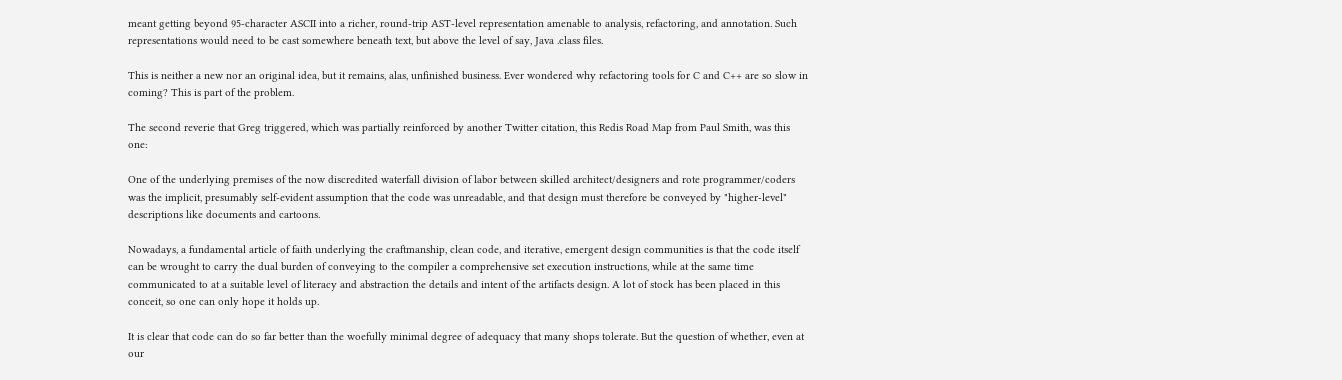meant getting beyond 95-character ASCII into a richer, round-trip AST-level representation amenable to analysis, refactoring, and annotation. Such representations would need to be cast somewhere beneath text, but above the level of say, Java .class files.

This is neither a new nor an original idea, but it remains, alas, unfinished business. Ever wondered why refactoring tools for C and C++ are so slow in coming? This is part of the problem.

The second reverie that Greg triggered, which was partially reinforced by another Twitter citation, this Redis Road Map from Paul Smith, was this one:

One of the underlying premises of the now discredited waterfall division of labor between skilled architect/designers and rote programmer/coders was the implicit, presumably self-evident assumption that the code was unreadable, and that design must therefore be conveyed by "higher-level" descriptions like documents and cartoons.

Nowadays, a fundamental article of faith underlying the craftmanship, clean code, and iterative, emergent design communities is that the code itself can be wrought to carry the dual burden of conveying to the compiler a comprehensive set execution instructions, while at the same time communicated to at a suitable level of literacy and abstraction the details and intent of the artifacts design. A lot of stock has been placed in this conceit, so one can only hope it holds up.

It is clear that code can do so far better than the woefully minimal degree of adequacy that many shops tolerate. But the question of whether, even at our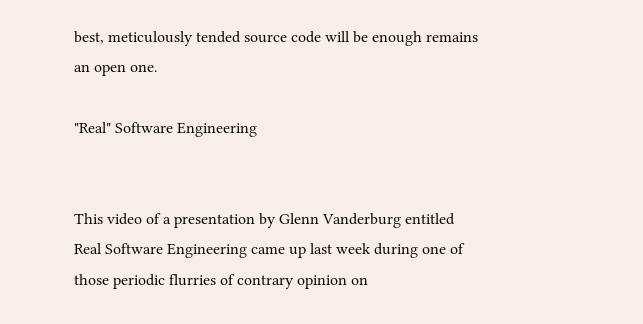best, meticulously tended source code will be enough remains an open one.

"Real" Software Engineering


This video of a presentation by Glenn Vanderburg entitled Real Software Engineering came up last week during one of those periodic flurries of contrary opinion on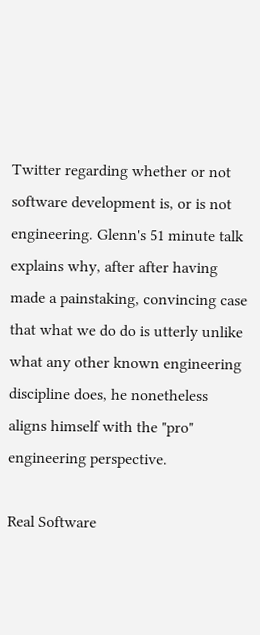Twitter regarding whether or not software development is, or is not engineering. Glenn's 51 minute talk explains why, after after having made a painstaking, convincing case that what we do do is utterly unlike what any other known engineering discipline does, he nonetheless aligns himself with the "pro" engineering perspective.

Real Software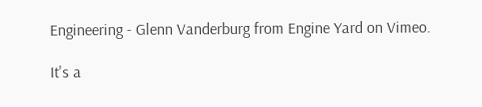Engineering - Glenn Vanderburg from Engine Yard on Vimeo.

It's a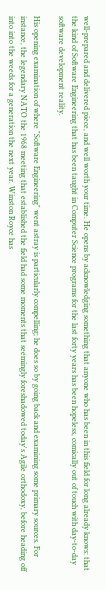well-prepared and delivered piece, and well worth your time. He opens by acknowledging something that anyone who has been in this field for long already knows: that the kind of Software Engineering that has been taught in Computer Science programs for the last forty years has been hopeless, comically out of touch with day-to-day software development reality.

His opening examination of where "Software Engineering" went astray is particularly compelling; he does so by going back and examining some primary sources. For instance, the legendary NATO the 1968 meeting that established the field had some moments that seemingly foreshadowed today's Agile orthodoxy, before heading off into into the weeds for a generation the next year. Winston Royce has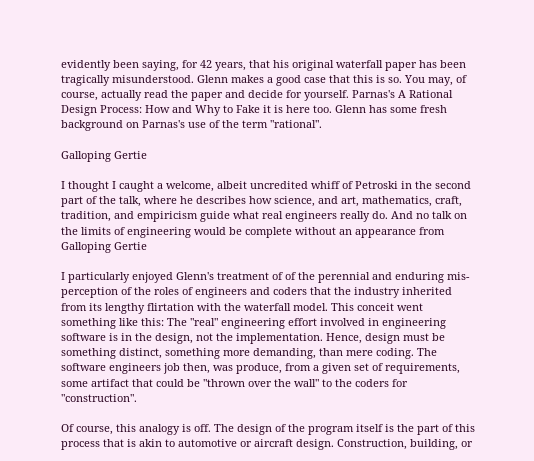evidently been saying, for 42 years, that his original waterfall paper has been tragically misunderstood. Glenn makes a good case that this is so. You may, of course, actually read the paper and decide for yourself. Parnas's A Rational Design Process: How and Why to Fake it is here too. Glenn has some fresh background on Parnas's use of the term "rational".

Galloping Gertie

I thought I caught a welcome, albeit uncredited whiff of Petroski in the second part of the talk, where he describes how science, and art, mathematics, craft, tradition, and empiricism guide what real engineers really do. And no talk on the limits of engineering would be complete without an appearance from Galloping Gertie

I particularly enjoyed Glenn's treatment of of the perennial and enduring mis-perception of the roles of engineers and coders that the industry inherited from its lengthy flirtation with the waterfall model. This conceit went something like this: The "real" engineering effort involved in engineering software is in the design, not the implementation. Hence, design must be something distinct, something more demanding, than mere coding. The software engineers job then, was produce, from a given set of requirements, some artifact that could be "thrown over the wall" to the coders for "construction".

Of course, this analogy is off. The design of the program itself is the part of this process that is akin to automotive or aircraft design. Construction, building, or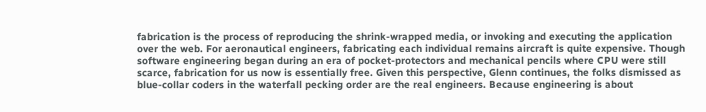fabrication is the process of reproducing the shrink-wrapped media, or invoking and executing the application over the web. For aeronautical engineers, fabricating each individual remains aircraft is quite expensive. Though software engineering began during an era of pocket-protectors and mechanical pencils where CPU were still scarce, fabrication for us now is essentially free. Given this perspective, Glenn continues, the folks dismissed as blue-collar coders in the waterfall pecking order are the real engineers. Because engineering is about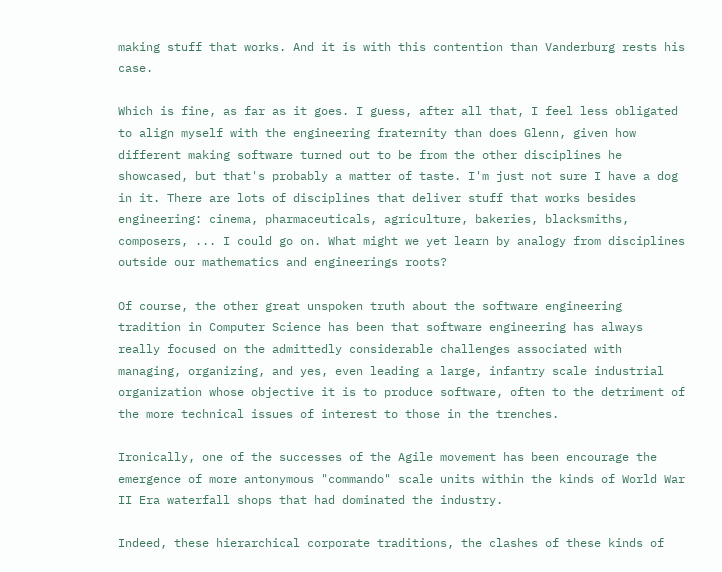making stuff that works. And it is with this contention than Vanderburg rests his case.

Which is fine, as far as it goes. I guess, after all that, I feel less obligated to align myself with the engineering fraternity than does Glenn, given how different making software turned out to be from the other disciplines he showcased, but that's probably a matter of taste. I'm just not sure I have a dog in it. There are lots of disciplines that deliver stuff that works besides engineering: cinema, pharmaceuticals, agriculture, bakeries, blacksmiths, composers, ... I could go on. What might we yet learn by analogy from disciplines outside our mathematics and engineerings roots?

Of course, the other great unspoken truth about the software engineering tradition in Computer Science has been that software engineering has always really focused on the admittedly considerable challenges associated with managing, organizing, and yes, even leading a large, infantry scale industrial organization whose objective it is to produce software, often to the detriment of the more technical issues of interest to those in the trenches.

Ironically, one of the successes of the Agile movement has been encourage the emergence of more antonymous "commando" scale units within the kinds of World War II Era waterfall shops that had dominated the industry.

Indeed, these hierarchical corporate traditions, the clashes of these kinds of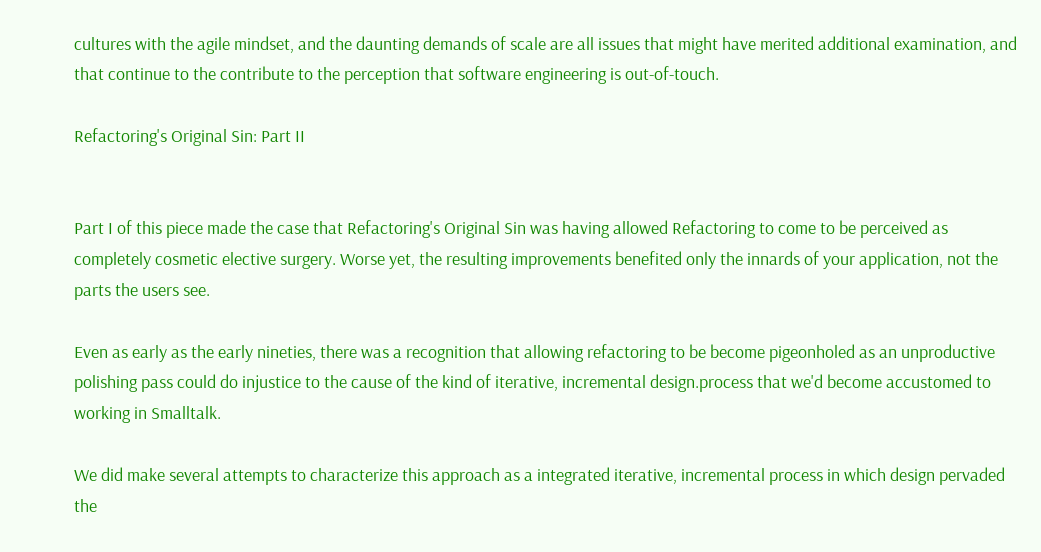cultures with the agile mindset, and the daunting demands of scale are all issues that might have merited additional examination, and that continue to the contribute to the perception that software engineering is out-of-touch.

Refactoring's Original Sin: Part II


Part I of this piece made the case that Refactoring's Original Sin was having allowed Refactoring to come to be perceived as completely cosmetic elective surgery. Worse yet, the resulting improvements benefited only the innards of your application, not the parts the users see.

Even as early as the early nineties, there was a recognition that allowing refactoring to be become pigeonholed as an unproductive polishing pass could do injustice to the cause of the kind of iterative, incremental design.process that we'd become accustomed to working in Smalltalk.

We did make several attempts to characterize this approach as a integrated iterative, incremental process in which design pervaded the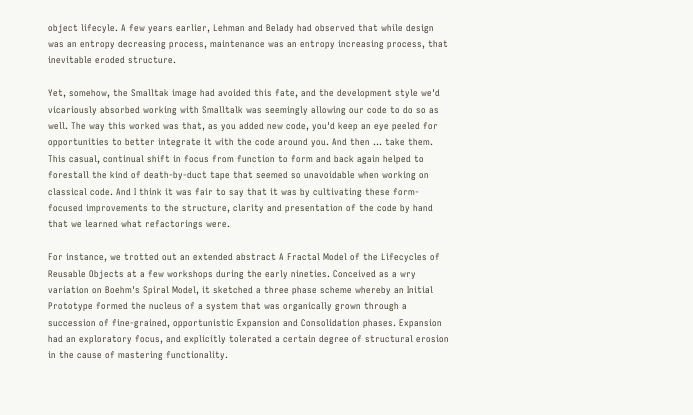object lifecyle. A few years earlier, Lehman and Belady had observed that while design was an entropy decreasing process, maintenance was an entropy increasing process, that inevitable eroded structure.

Yet, somehow, the Smalltak image had avoided this fate, and the development style we'd vicariously absorbed working with Smalltalk was seemingly allowing our code to do so as well. The way this worked was that, as you added new code, you'd keep an eye peeled for opportunities to better integrate it with the code around you. And then ... take them. This casual, continual shift in focus from function to form and back again helped to forestall the kind of death-by-duct tape that seemed so unavoidable when working on classical code. And I think it was fair to say that it was by cultivating these form-focused improvements to the structure, clarity and presentation of the code by hand that we learned what refactorings were.

For instance, we trotted out an extended abstract A Fractal Model of the Lifecycles of Reusable Objects at a few workshops during the early nineties. Conceived as a wry variation on Boehm's Spiral Model, it sketched a three phase scheme whereby an Initial Prototype formed the nucleus of a system that was organically grown through a succession of fine-grained, opportunistic Expansion and Consolidation phases. Expansion had an exploratory focus, and explicitly tolerated a certain degree of structural erosion in the cause of mastering functionality.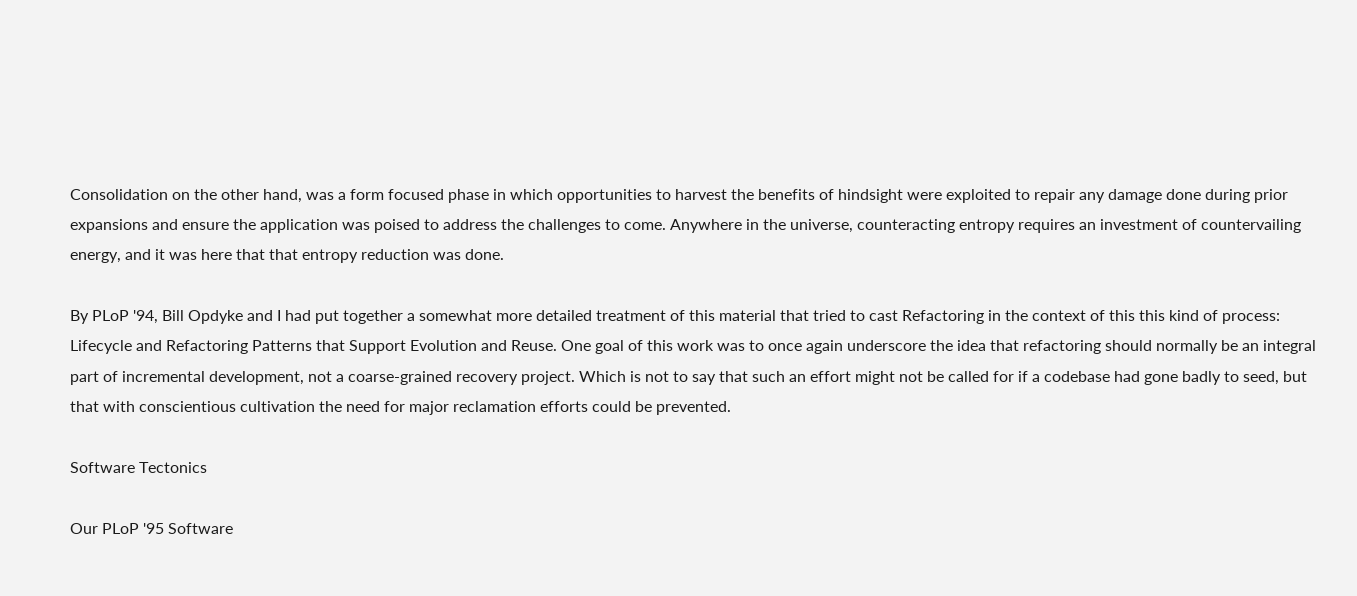Consolidation on the other hand, was a form focused phase in which opportunities to harvest the benefits of hindsight were exploited to repair any damage done during prior expansions and ensure the application was poised to address the challenges to come. Anywhere in the universe, counteracting entropy requires an investment of countervailing energy, and it was here that that entropy reduction was done.

By PLoP '94, Bill Opdyke and I had put together a somewhat more detailed treatment of this material that tried to cast Refactoring in the context of this this kind of process: Lifecycle and Refactoring Patterns that Support Evolution and Reuse. One goal of this work was to once again underscore the idea that refactoring should normally be an integral part of incremental development, not a coarse-grained recovery project. Which is not to say that such an effort might not be called for if a codebase had gone badly to seed, but that with conscientious cultivation the need for major reclamation efforts could be prevented.

Software Tectonics

Our PLoP '95 Software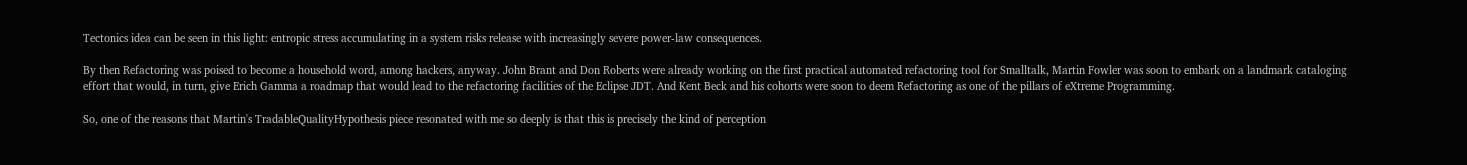Tectonics idea can be seen in this light: entropic stress accumulating in a system risks release with increasingly severe power-law consequences.

By then Refactoring was poised to become a household word, among hackers, anyway. John Brant and Don Roberts were already working on the first practical automated refactoring tool for Smalltalk, Martin Fowler was soon to embark on a landmark cataloging effort that would, in turn, give Erich Gamma a roadmap that would lead to the refactoring facilities of the Eclipse JDT. And Kent Beck and his cohorts were soon to deem Refactoring as one of the pillars of eXtreme Programming.

So, one of the reasons that Martin's TradableQualityHypothesis piece resonated with me so deeply is that this is precisely the kind of perception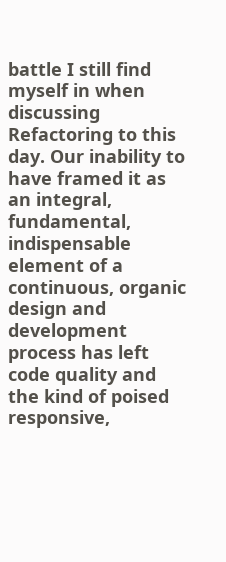battle I still find myself in when discussing Refactoring to this day. Our inability to have framed it as an integral, fundamental, indispensable element of a continuous, organic design and development process has left code quality and the kind of poised responsive,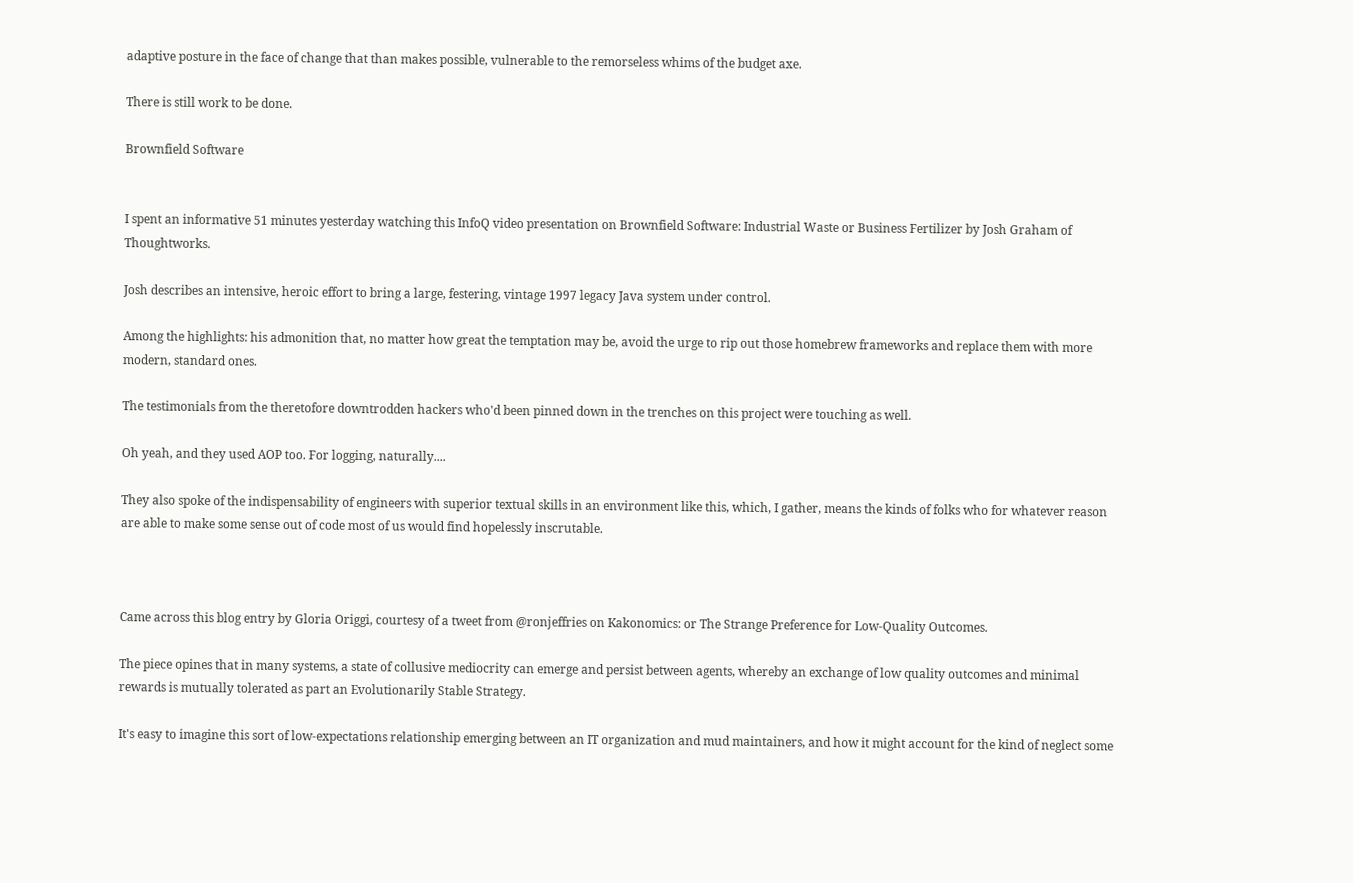adaptive posture in the face of change that than makes possible, vulnerable to the remorseless whims of the budget axe.

There is still work to be done.

Brownfield Software


I spent an informative 51 minutes yesterday watching this InfoQ video presentation on Brownfield Software: Industrial Waste or Business Fertilizer by Josh Graham of Thoughtworks.

Josh describes an intensive, heroic effort to bring a large, festering, vintage 1997 legacy Java system under control.

Among the highlights: his admonition that, no matter how great the temptation may be, avoid the urge to rip out those homebrew frameworks and replace them with more modern, standard ones.

The testimonials from the theretofore downtrodden hackers who'd been pinned down in the trenches on this project were touching as well.

Oh yeah, and they used AOP too. For logging, naturally....

They also spoke of the indispensability of engineers with superior textual skills in an environment like this, which, I gather, means the kinds of folks who for whatever reason are able to make some sense out of code most of us would find hopelessly inscrutable.



Came across this blog entry by Gloria Origgi, courtesy of a tweet from @ronjeffries on Kakonomics: or The Strange Preference for Low-Quality Outcomes.

The piece opines that in many systems, a state of collusive mediocrity can emerge and persist between agents, whereby an exchange of low quality outcomes and minimal rewards is mutually tolerated as part an Evolutionarily Stable Strategy.

It's easy to imagine this sort of low-expectations relationship emerging between an IT organization and mud maintainers, and how it might account for the kind of neglect some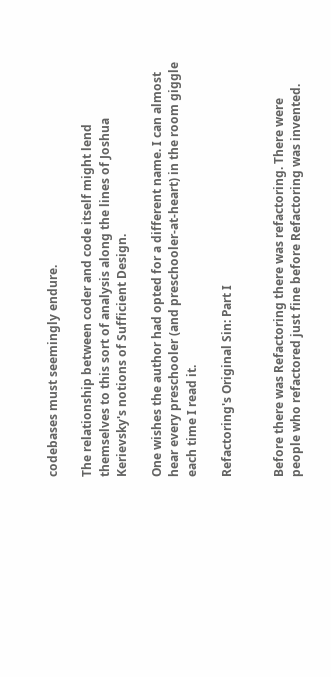codebases must seemingly endure.

The relationship between coder and code itself might lend themselves to this sort of analysis along the lines of Joshua Kerievsky's notions of Sufficient Design.

One wishes the author had opted for a different name. I can almost hear every preschooler (and preschooler-at-heart) in the room giggle each time I read it.

Refactoring's Original Sin: Part I


Before there was Refactoring there was refactoring. There were people who refactored just fine before Refactoring was invented.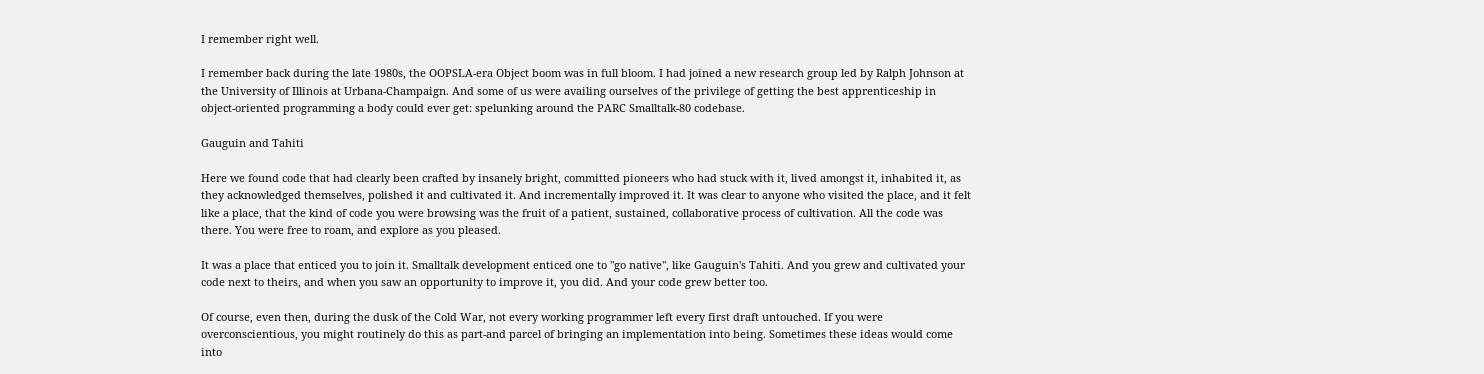I remember right well.

I remember back during the late 1980s, the OOPSLA-era Object boom was in full bloom. I had joined a new research group led by Ralph Johnson at the University of Illinois at Urbana-Champaign. And some of us were availing ourselves of the privilege of getting the best apprenticeship in object-oriented programming a body could ever get: spelunking around the PARC Smalltalk-80 codebase.

Gauguin and Tahiti

Here we found code that had clearly been crafted by insanely bright, committed pioneers who had stuck with it, lived amongst it, inhabited it, as they acknowledged themselves, polished it and cultivated it. And incrementally improved it. It was clear to anyone who visited the place, and it felt like a place, that the kind of code you were browsing was the fruit of a patient, sustained, collaborative process of cultivation. All the code was there. You were free to roam, and explore as you pleased.

It was a place that enticed you to join it. Smalltalk development enticed one to "go native", like Gauguin's Tahiti. And you grew and cultivated your code next to theirs, and when you saw an opportunity to improve it, you did. And your code grew better too.

Of course, even then, during the dusk of the Cold War, not every working programmer left every first draft untouched. If you were overconscientious, you might routinely do this as part-and parcel of bringing an implementation into being. Sometimes these ideas would come into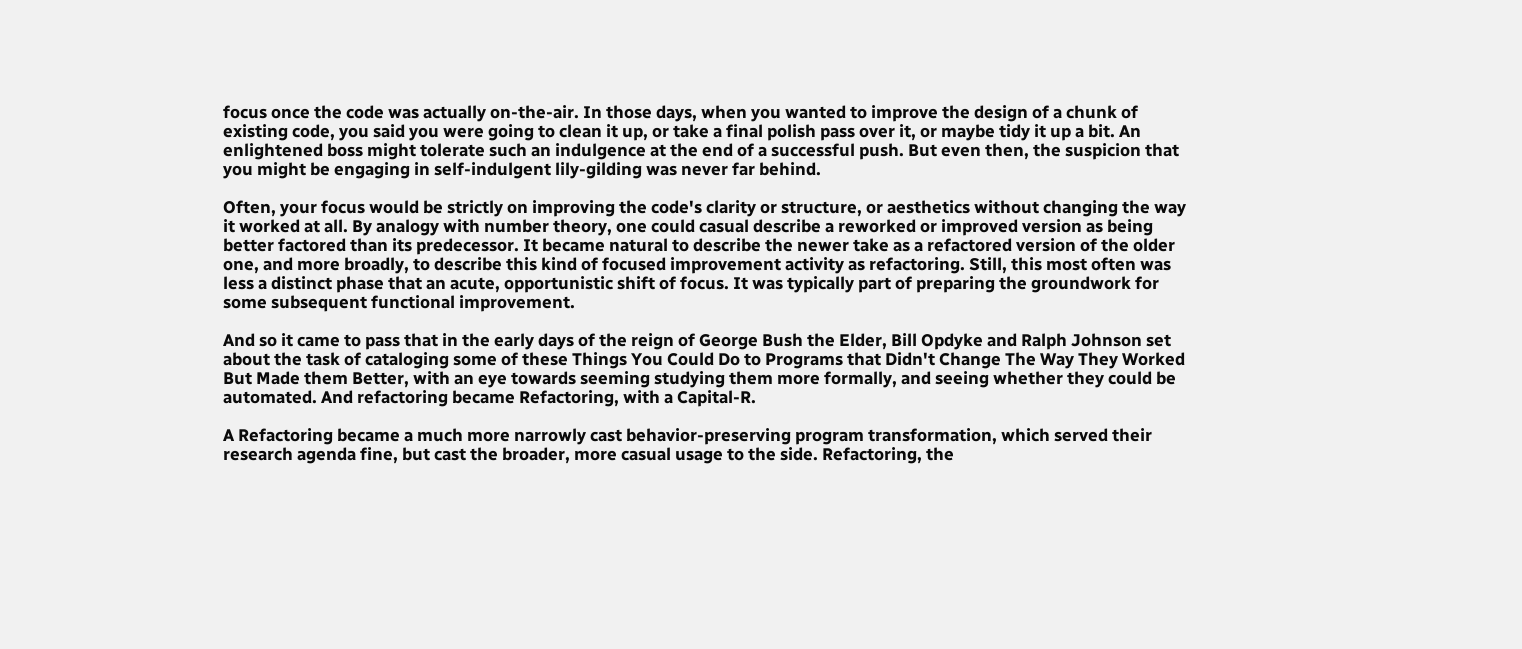focus once the code was actually on-the-air. In those days, when you wanted to improve the design of a chunk of existing code, you said you were going to clean it up, or take a final polish pass over it, or maybe tidy it up a bit. An enlightened boss might tolerate such an indulgence at the end of a successful push. But even then, the suspicion that you might be engaging in self-indulgent lily-gilding was never far behind.

Often, your focus would be strictly on improving the code's clarity or structure, or aesthetics without changing the way it worked at all. By analogy with number theory, one could casual describe a reworked or improved version as being better factored than its predecessor. It became natural to describe the newer take as a refactored version of the older one, and more broadly, to describe this kind of focused improvement activity as refactoring. Still, this most often was less a distinct phase that an acute, opportunistic shift of focus. It was typically part of preparing the groundwork for some subsequent functional improvement.

And so it came to pass that in the early days of the reign of George Bush the Elder, Bill Opdyke and Ralph Johnson set about the task of cataloging some of these Things You Could Do to Programs that Didn't Change The Way They Worked But Made them Better, with an eye towards seeming studying them more formally, and seeing whether they could be automated. And refactoring became Refactoring, with a Capital-R.

A Refactoring became a much more narrowly cast behavior-preserving program transformation, which served their research agenda fine, but cast the broader, more casual usage to the side. Refactoring, the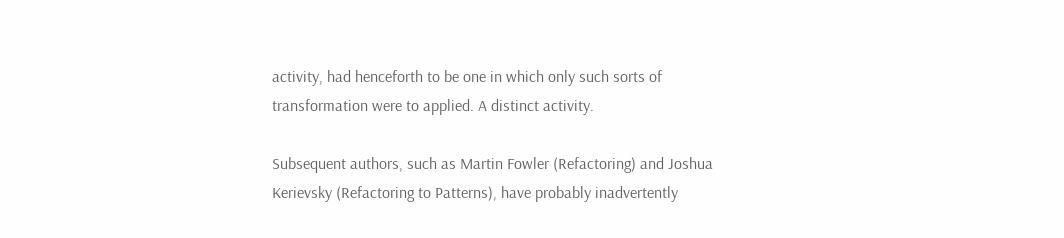activity, had henceforth to be one in which only such sorts of transformation were to applied. A distinct activity.

Subsequent authors, such as Martin Fowler (Refactoring) and Joshua Kerievsky (Refactoring to Patterns), have probably inadvertently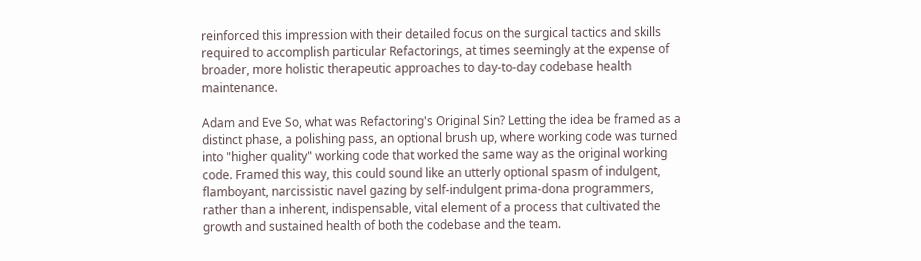reinforced this impression with their detailed focus on the surgical tactics and skills required to accomplish particular Refactorings, at times seemingly at the expense of broader, more holistic therapeutic approaches to day-to-day codebase health maintenance.

Adam and Eve So, what was Refactoring's Original Sin? Letting the idea be framed as a distinct phase, a polishing pass, an optional brush up, where working code was turned into "higher quality" working code that worked the same way as the original working code. Framed this way, this could sound like an utterly optional spasm of indulgent, flamboyant, narcissistic navel gazing by self-indulgent prima-dona programmers, rather than a inherent, indispensable, vital element of a process that cultivated the growth and sustained health of both the codebase and the team.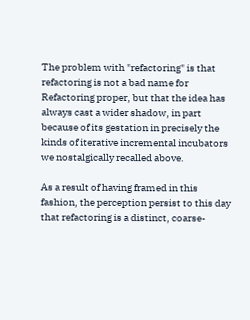The problem with "refactoring" is that refactoring is not a bad name for Refactoring proper, but that the idea has always cast a wider shadow, in part because of its gestation in precisely the kinds of iterative incremental incubators we nostalgically recalled above.

As a result of having framed in this fashion, the perception persist to this day that refactoring is a distinct, coarse-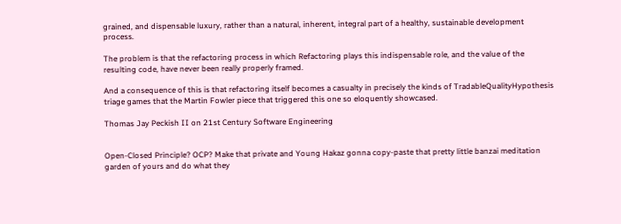grained, and dispensable luxury, rather than a natural, inherent, integral part of a healthy, sustainable development process.

The problem is that the refactoring process in which Refactoring plays this indispensable role, and the value of the resulting code, have never been really properly framed.

And a consequence of this is that refactoring itself becomes a casualty in precisely the kinds of TradableQualityHypothesis triage games that the Martin Fowler piece that triggered this one so eloquently showcased.

Thomas Jay Peckish II on 21st Century Software Engineering


Open-Closed Principle? OCP? Make that private and Young Hakaz gonna copy-paste that pretty little banzai meditation garden of yours and do what they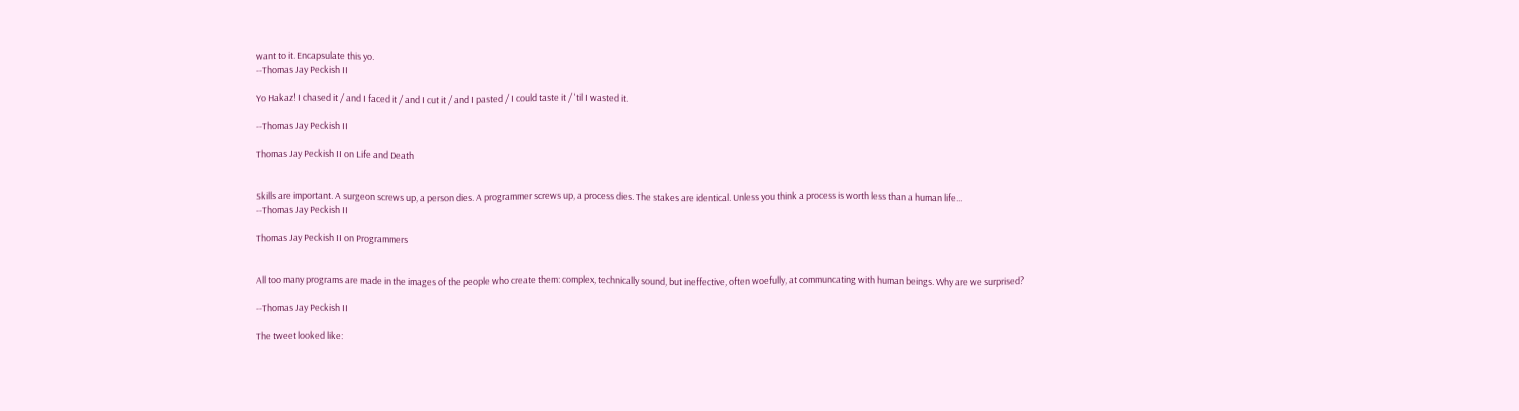want to it. Encapsulate this yo.
--Thomas Jay Peckish II

Yo Hakaz! I chased it / and I faced it / and I cut it / and I pasted / I could taste it / 'til I wasted it.

--Thomas Jay Peckish II

Thomas Jay Peckish II on Life and Death


Skills are important. A surgeon screws up, a person dies. A programmer screws up, a process dies. The stakes are identical. Unless you think a process is worth less than a human life...
--Thomas Jay Peckish II

Thomas Jay Peckish II on Programmers


All too many programs are made in the images of the people who create them: complex, technically sound, but ineffective, often woefully, at communcating with human beings. Why are we surprised?

--Thomas Jay Peckish II

The tweet looked like: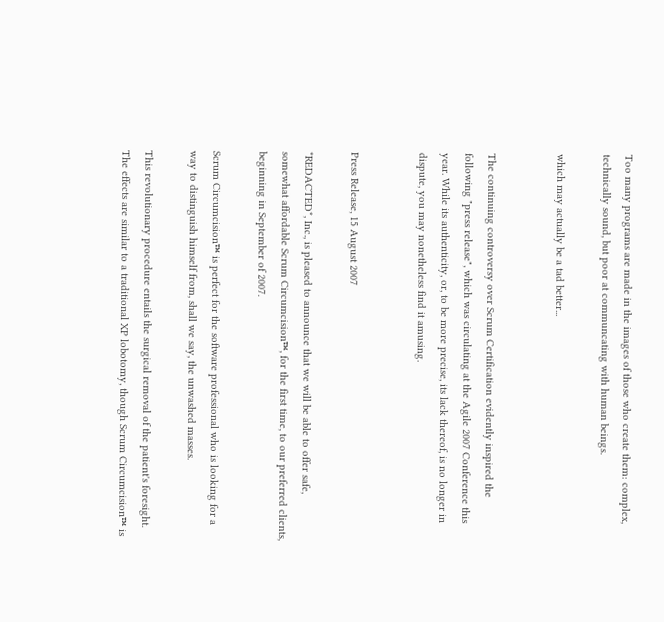Too many programs are made in the images of those who create them: complex, technically sound, but poor at communcating with human beings.

which may actually be a tad better...


The continuing controversy over Scrum Certification evidently inspired the following "press release", which was circulating at the Agile 2007 Conference this year. While its authenticity, or, to be more precise, its lack thereof, is no longer in dispute, you may nonetheless find it amusing.


Press Release, 15 August 2007

*REDACTED*, Inc., is pleased to announce that we will be able to offer safe, somewhat affordable Scrum Circumcision™, for the first time, to our preferred clients, beginning in September of 2007.

Scrum Circumcision™ is perfect for the software professional who is looking for a way to distinguish himself from, shall we say, the unwashed masses.

This revolutionary procedure entails the surgical removal of the patient's foresight. The effects are similar to a traditional XP lobotomy, though Scrum Circumcision™ is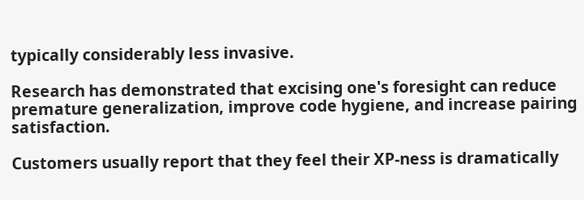typically considerably less invasive.

Research has demonstrated that excising one's foresight can reduce premature generalization, improve code hygiene, and increase pairing satisfaction.

Customers usually report that they feel their XP-ness is dramatically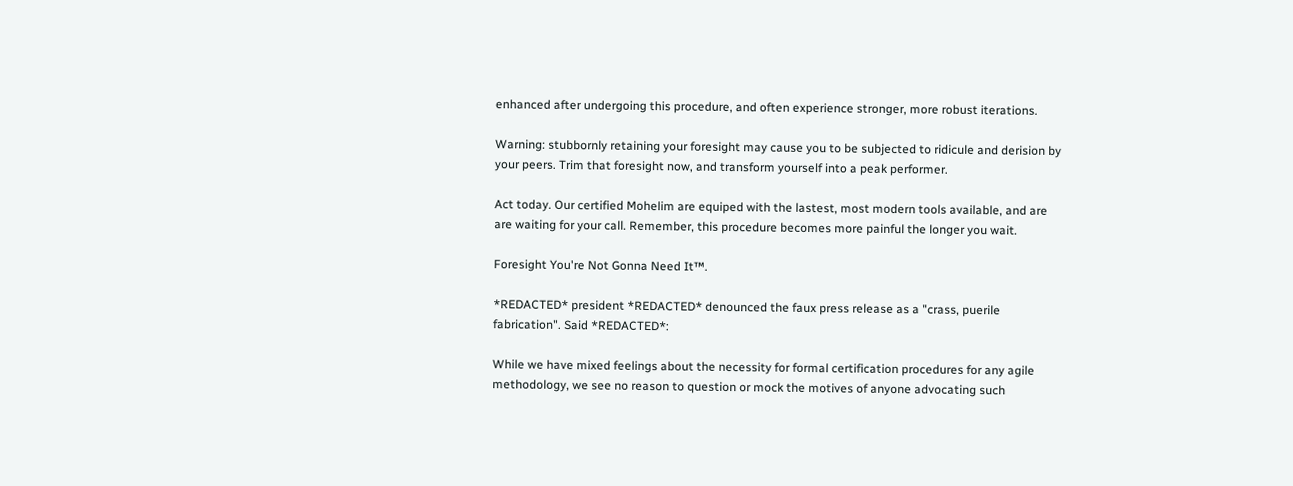enhanced after undergoing this procedure, and often experience stronger, more robust iterations.

Warning: stubbornly retaining your foresight may cause you to be subjected to ridicule and derision by your peers. Trim that foresight now, and transform yourself into a peak performer.

Act today. Our certified Mohelim are equiped with the lastest, most modern tools available, and are are waiting for your call. Remember, this procedure becomes more painful the longer you wait.

Foresight You're Not Gonna Need It™.

*REDACTED* president *REDACTED* denounced the faux press release as a "crass, puerile fabrication". Said *REDACTED*:

While we have mixed feelings about the necessity for formal certification procedures for any agile methodology, we see no reason to question or mock the motives of anyone advocating such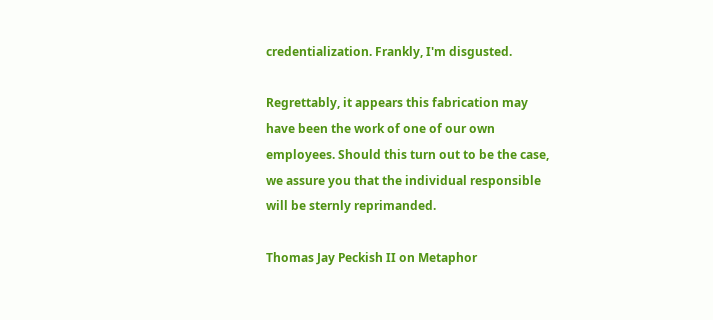credentialization. Frankly, I'm disgusted.

Regrettably, it appears this fabrication may have been the work of one of our own employees. Should this turn out to be the case, we assure you that the individual responsible will be sternly reprimanded.

Thomas Jay Peckish II on Metaphor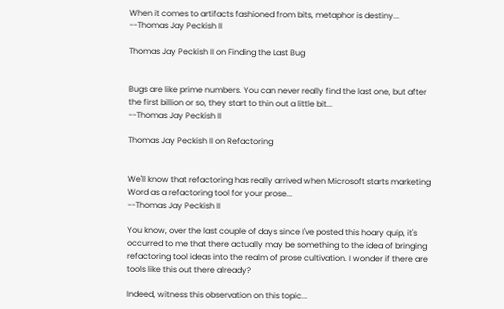When it comes to artifacts fashioned from bits, metaphor is destiny...
--Thomas Jay Peckish II

Thomas Jay Peckish II on Finding the Last Bug


Bugs are like prime numbers. You can never really find the last one, but after the first billion or so, they start to thin out a little bit...
--Thomas Jay Peckish II

Thomas Jay Peckish II on Refactoring


We'll know that refactoring has really arrived when Microsoft starts marketing Word as a refactoring tool for your prose...
--Thomas Jay Peckish II

You know, over the last couple of days since I've posted this hoary quip, it's occurred to me that there actually may be something to the idea of bringing refactoring tool ideas into the realm of prose cultivation. I wonder if there are tools like this out there already?

Indeed, witness this observation on this topic...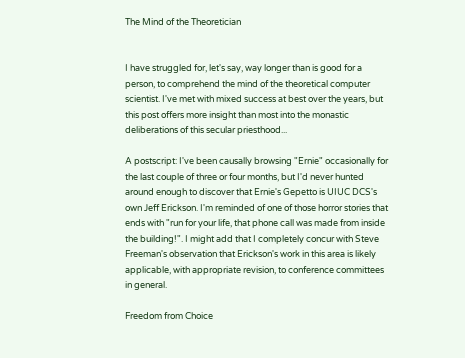The Mind of the Theoretician


I have struggled for, let's say, way longer than is good for a person, to comprehend the mind of the theoretical computer scientist. I've met with mixed success at best over the years, but this post offers more insight than most into the monastic deliberations of this secular priesthood...

A postscript: I've been causally browsing "Ernie" occasionally for the last couple of three or four months, but I'd never hunted around enough to discover that Ernie's Gepetto is UIUC DCS's own Jeff Erickson. I'm reminded of one of those horror stories that ends with "run for your life, that phone call was made from inside the building!". I might add that I completely concur with Steve Freeman's observation that Erickson's work in this area is likely applicable, with appropriate revision, to conference committees in general.

Freedom from Choice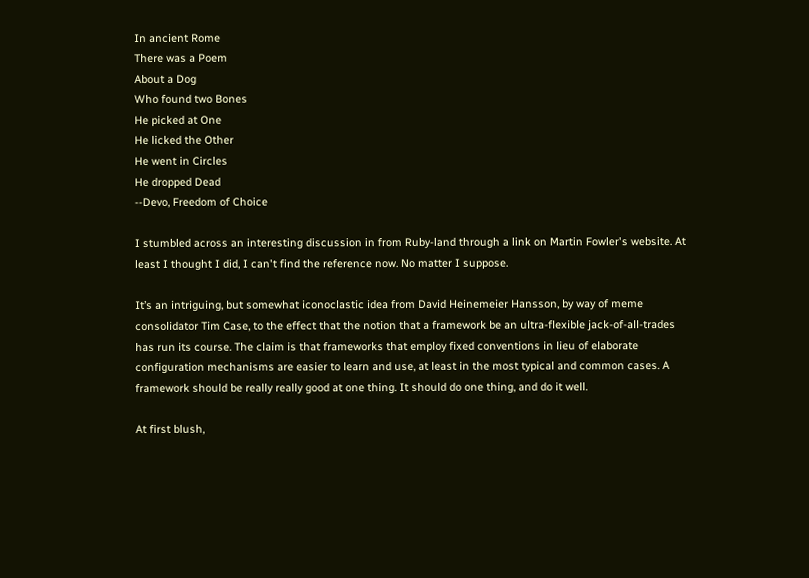In ancient Rome
There was a Poem
About a Dog
Who found two Bones
He picked at One
He licked the Other
He went in Circles
He dropped Dead
--Devo, Freedom of Choice

I stumbled across an interesting discussion in from Ruby-land through a link on Martin Fowler's website. At least I thought I did, I can't find the reference now. No matter I suppose.

It’s an intriguing, but somewhat iconoclastic idea from David Heinemeier Hansson, by way of meme consolidator Tim Case, to the effect that the notion that a framework be an ultra-flexible jack-of-all-trades has run its course. The claim is that frameworks that employ fixed conventions in lieu of elaborate configuration mechanisms are easier to learn and use, at least in the most typical and common cases. A framework should be really really good at one thing. It should do one thing, and do it well.

At first blush,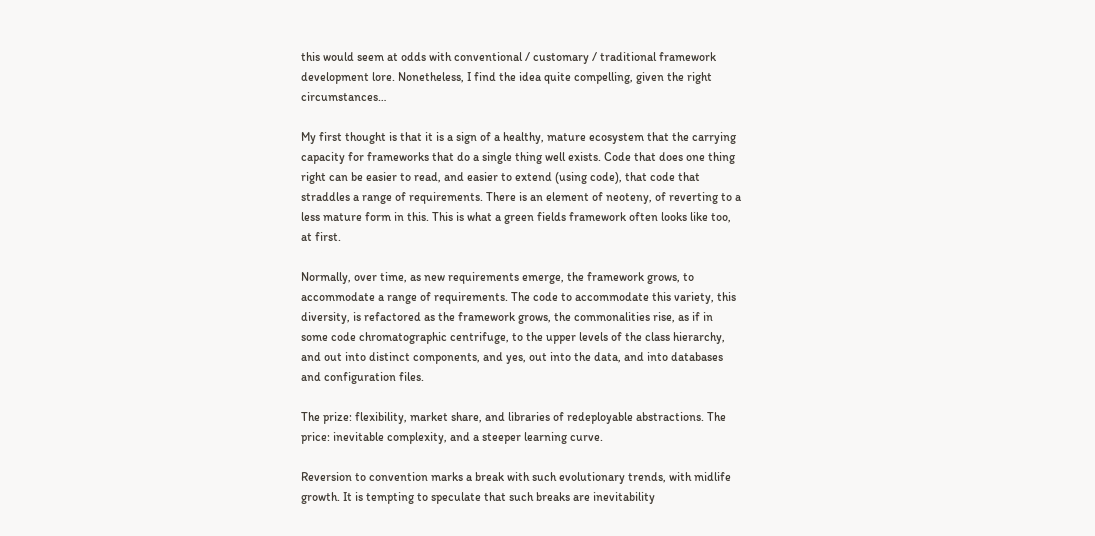this would seem at odds with conventional / customary / traditional framework development lore. Nonetheless, I find the idea quite compelling, given the right circumstances…

My first thought is that it is a sign of a healthy, mature ecosystem that the carrying capacity for frameworks that do a single thing well exists. Code that does one thing right can be easier to read, and easier to extend (using code), that code that straddles a range of requirements. There is an element of neoteny, of reverting to a less mature form in this. This is what a green fields framework often looks like too, at first.

Normally, over time, as new requirements emerge, the framework grows, to accommodate a range of requirements. The code to accommodate this variety, this diversity, is refactored as the framework grows, the commonalities rise, as if in some code chromatographic centrifuge, to the upper levels of the class hierarchy, and out into distinct components, and yes, out into the data, and into databases and configuration files.

The prize: flexibility, market share, and libraries of redeployable abstractions. The price: inevitable complexity, and a steeper learning curve.

Reversion to convention marks a break with such evolutionary trends, with midlife growth. It is tempting to speculate that such breaks are inevitability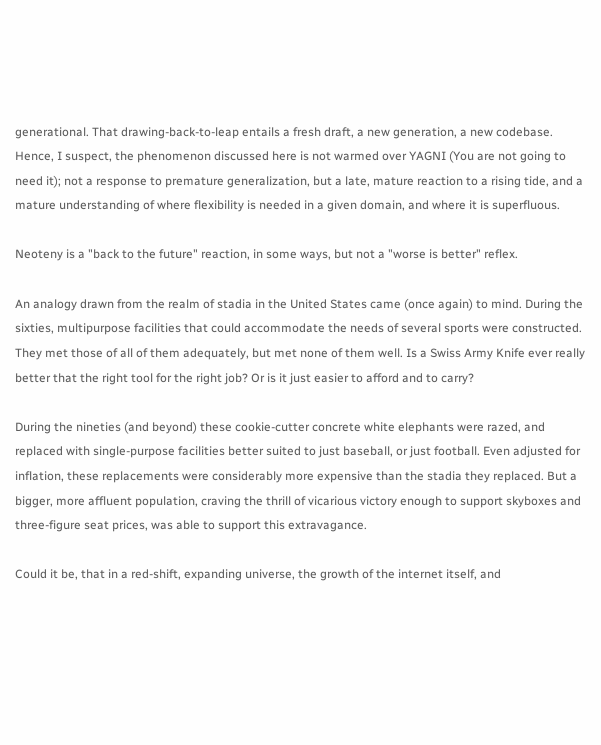generational. That drawing-back-to-leap entails a fresh draft, a new generation, a new codebase. Hence, I suspect, the phenomenon discussed here is not warmed over YAGNI (You are not going to need it); not a response to premature generalization, but a late, mature reaction to a rising tide, and a mature understanding of where flexibility is needed in a given domain, and where it is superfluous.

Neoteny is a "back to the future" reaction, in some ways, but not a "worse is better" reflex.

An analogy drawn from the realm of stadia in the United States came (once again) to mind. During the sixties, multipurpose facilities that could accommodate the needs of several sports were constructed. They met those of all of them adequately, but met none of them well. Is a Swiss Army Knife ever really better that the right tool for the right job? Or is it just easier to afford and to carry?

During the nineties (and beyond) these cookie-cutter concrete white elephants were razed, and replaced with single-purpose facilities better suited to just baseball, or just football. Even adjusted for inflation, these replacements were considerably more expensive than the stadia they replaced. But a bigger, more affluent population, craving the thrill of vicarious victory enough to support skyboxes and three-figure seat prices, was able to support this extravagance.

Could it be, that in a red-shift, expanding universe, the growth of the internet itself, and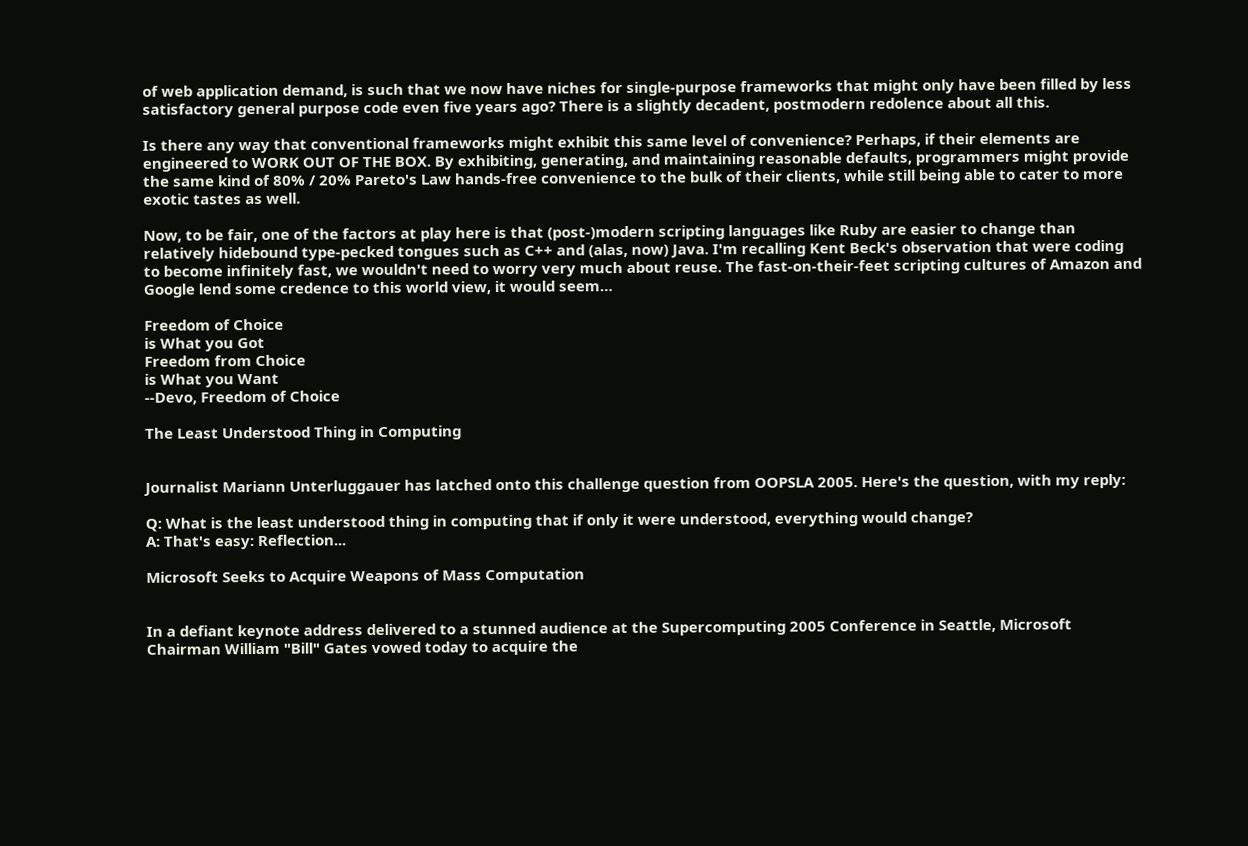of web application demand, is such that we now have niches for single-purpose frameworks that might only have been filled by less satisfactory general purpose code even five years ago? There is a slightly decadent, postmodern redolence about all this.

Is there any way that conventional frameworks might exhibit this same level of convenience? Perhaps, if their elements are engineered to WORK OUT OF THE BOX. By exhibiting, generating, and maintaining reasonable defaults, programmers might provide the same kind of 80% / 20% Pareto's Law hands-free convenience to the bulk of their clients, while still being able to cater to more exotic tastes as well.

Now, to be fair, one of the factors at play here is that (post-)modern scripting languages like Ruby are easier to change than relatively hidebound type-pecked tongues such as C++ and (alas, now) Java. I'm recalling Kent Beck's observation that were coding to become infinitely fast, we wouldn't need to worry very much about reuse. The fast-on-their-feet scripting cultures of Amazon and Google lend some credence to this world view, it would seem…

Freedom of Choice
is What you Got
Freedom from Choice
is What you Want
--Devo, Freedom of Choice

The Least Understood Thing in Computing


Journalist Mariann Unterluggauer has latched onto this challenge question from OOPSLA 2005. Here's the question, with my reply:

Q: What is the least understood thing in computing that if only it were understood, everything would change?
A: That's easy: Reflection...

Microsoft Seeks to Acquire Weapons of Mass Computation


In a defiant keynote address delivered to a stunned audience at the Supercomputing 2005 Conference in Seattle, Microsoft Chairman William "Bill" Gates vowed today to acquire the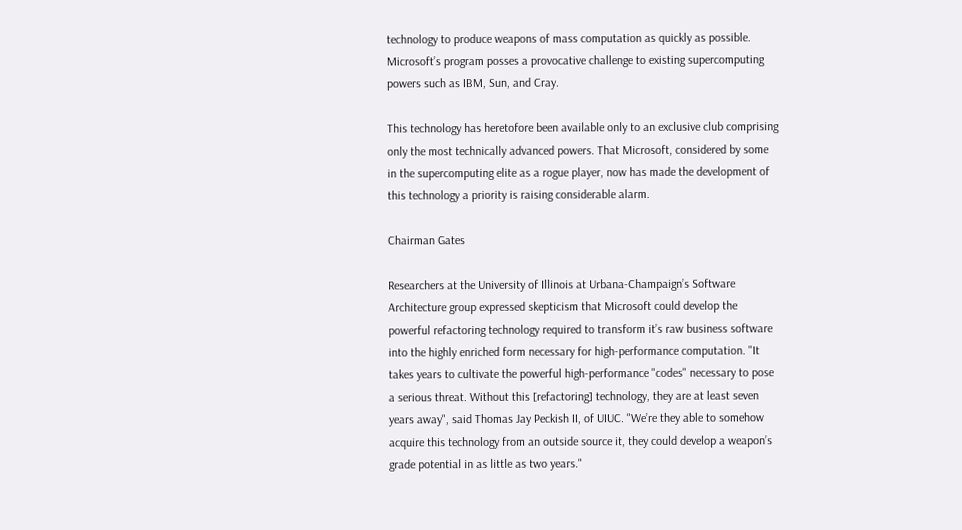technology to produce weapons of mass computation as quickly as possible. Microsoft’s program posses a provocative challenge to existing supercomputing powers such as IBM, Sun, and Cray.

This technology has heretofore been available only to an exclusive club comprising only the most technically advanced powers. That Microsoft, considered by some in the supercomputing elite as a rogue player, now has made the development of this technology a priority is raising considerable alarm.

Chairman Gates

Researchers at the University of Illinois at Urbana-Champaign’s Software Architecture group expressed skepticism that Microsoft could develop the powerful refactoring technology required to transform it’s raw business software into the highly enriched form necessary for high-performance computation. "It takes years to cultivate the powerful high-performance "codes" necessary to pose a serious threat. Without this [refactoring] technology, they are at least seven years away", said Thomas Jay Peckish II, of UIUC. "We’re they able to somehow acquire this technology from an outside source it, they could develop a weapon’s grade potential in as little as two years."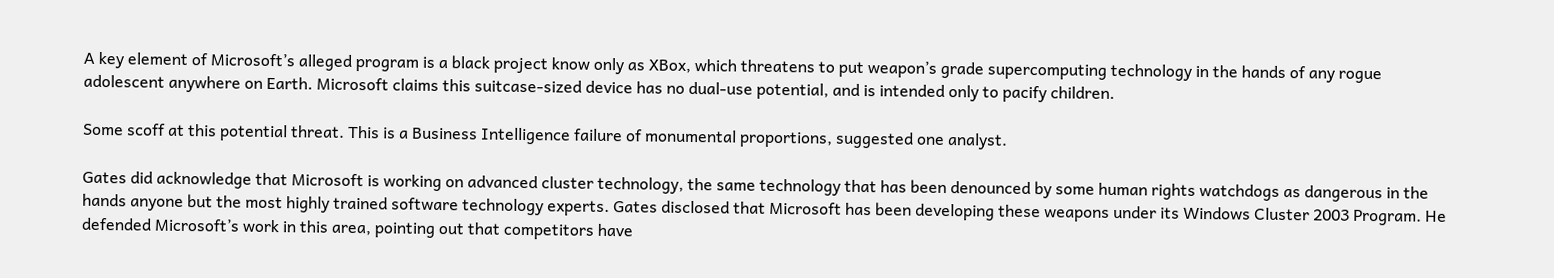A key element of Microsoft’s alleged program is a black project know only as XBox, which threatens to put weapon’s grade supercomputing technology in the hands of any rogue adolescent anywhere on Earth. Microsoft claims this suitcase-sized device has no dual-use potential, and is intended only to pacify children.

Some scoff at this potential threat. This is a Business Intelligence failure of monumental proportions, suggested one analyst.

Gates did acknowledge that Microsoft is working on advanced cluster technology, the same technology that has been denounced by some human rights watchdogs as dangerous in the hands anyone but the most highly trained software technology experts. Gates disclosed that Microsoft has been developing these weapons under its Windows Cluster 2003 Program. He defended Microsoft’s work in this area, pointing out that competitors have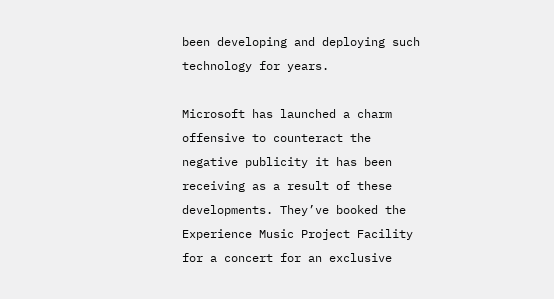been developing and deploying such technology for years.

Microsoft has launched a charm offensive to counteract the negative publicity it has been receiving as a result of these developments. They’ve booked the Experience Music Project Facility for a concert for an exclusive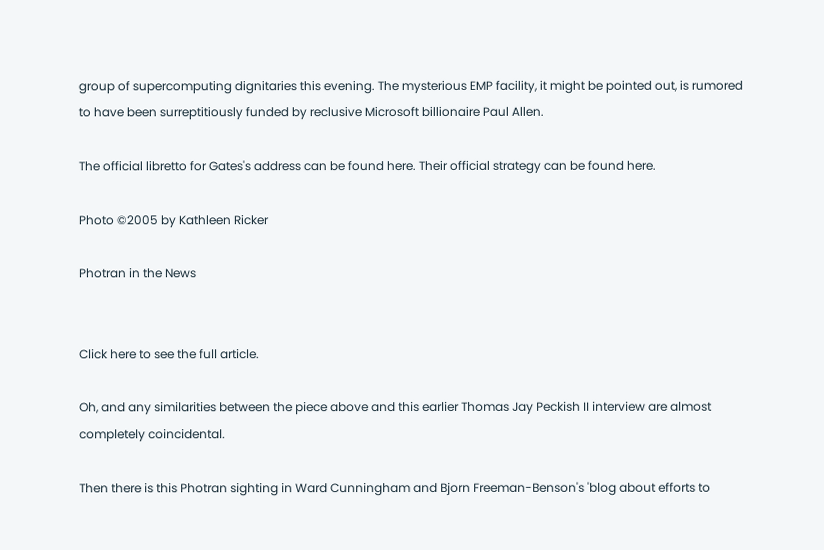group of supercomputing dignitaries this evening. The mysterious EMP facility, it might be pointed out, is rumored to have been surreptitiously funded by reclusive Microsoft billionaire Paul Allen.

The official libretto for Gates's address can be found here. Their official strategy can be found here.

Photo ©2005 by Kathleen Ricker

Photran in the News


Click here to see the full article.

Oh, and any similarities between the piece above and this earlier Thomas Jay Peckish II interview are almost completely coincidental.

Then there is this Photran sighting in Ward Cunningham and Bjorn Freeman-Benson's 'blog about efforts to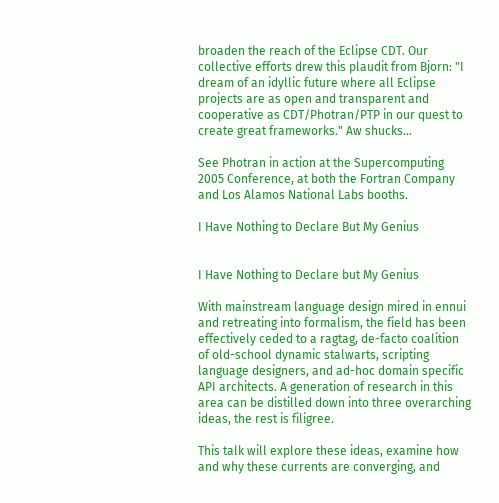broaden the reach of the Eclipse CDT. Our collective efforts drew this plaudit from Bjorn: "I dream of an idyllic future where all Eclipse projects are as open and transparent and cooperative as CDT/Photran/PTP in our quest to create great frameworks." Aw shucks...

See Photran in action at the Supercomputing 2005 Conference, at both the Fortran Company and Los Alamos National Labs booths.

I Have Nothing to Declare But My Genius


I Have Nothing to Declare but My Genius

With mainstream language design mired in ennui and retreating into formalism, the field has been effectively ceded to a ragtag, de-facto coalition of old-school dynamic stalwarts, scripting language designers, and ad-hoc domain specific API architects. A generation of research in this area can be distilled down into three overarching ideas, the rest is filigree.

This talk will explore these ideas, examine how and why these currents are converging, and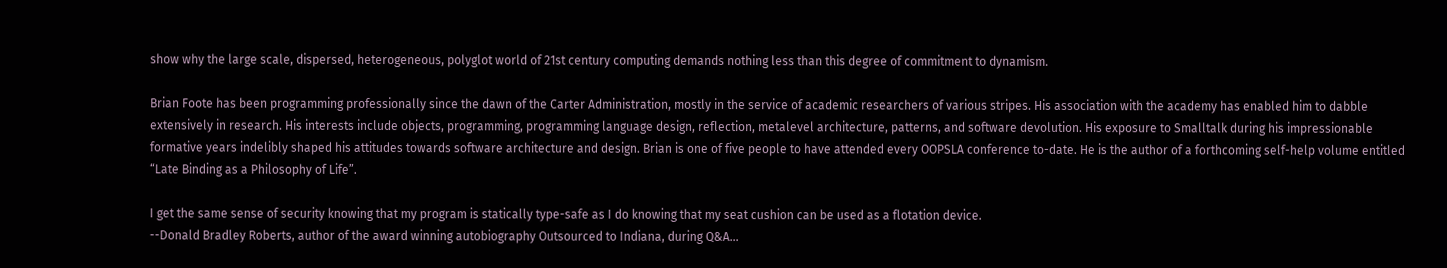show why the large scale, dispersed, heterogeneous, polyglot world of 21st century computing demands nothing less than this degree of commitment to dynamism.

Brian Foote has been programming professionally since the dawn of the Carter Administration, mostly in the service of academic researchers of various stripes. His association with the academy has enabled him to dabble extensively in research. His interests include objects, programming, programming language design, reflection, metalevel architecture, patterns, and software devolution. His exposure to Smalltalk during his impressionable formative years indelibly shaped his attitudes towards software architecture and design. Brian is one of five people to have attended every OOPSLA conference to-date. He is the author of a forthcoming self-help volume entitled “Late Binding as a Philosophy of Life”.

I get the same sense of security knowing that my program is statically type-safe as I do knowing that my seat cushion can be used as a flotation device.
--Donald Bradley Roberts, author of the award winning autobiography Outsourced to Indiana, during Q&A...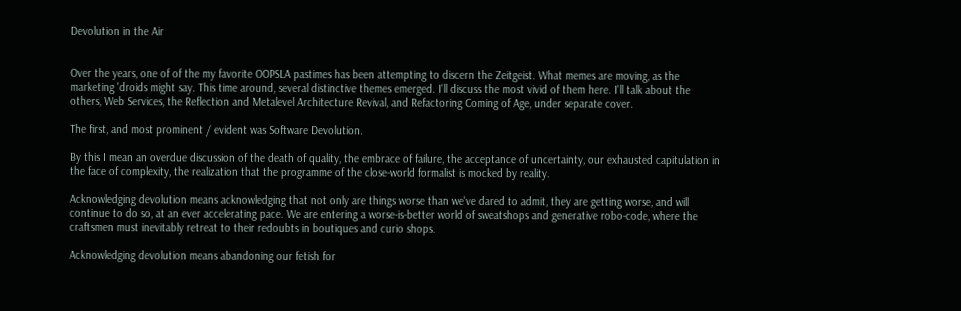Devolution in the Air


Over the years, one of of the my favorite OOPSLA pastimes has been attempting to discern the Zeitgeist. What memes are moving, as the marketing 'droids might say. This time around, several distinctive themes emerged. I'll discuss the most vivid of them here. I'll talk about the others, Web Services, the Reflection and Metalevel Architecture Revival, and Refactoring Coming of Age, under separate cover.

The first, and most prominent / evident was Software Devolution.

By this I mean an overdue discussion of the death of quality, the embrace of failure, the acceptance of uncertainty, our exhausted capitulation in the face of complexity, the realization that the programme of the close-world formalist is mocked by reality.

Acknowledging devolution means acknowledging that not only are things worse than we've dared to admit, they are getting worse, and will continue to do so, at an ever accelerating pace. We are entering a worse-is-better world of sweatshops and generative robo-code, where the craftsmen must inevitably retreat to their redoubts in boutiques and curio shops.

Acknowledging devolution means abandoning our fetish for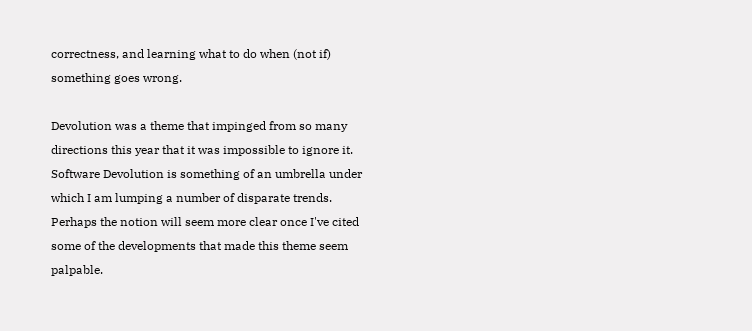correctness, and learning what to do when (not if) something goes wrong.

Devolution was a theme that impinged from so many directions this year that it was impossible to ignore it. Software Devolution is something of an umbrella under which I am lumping a number of disparate trends. Perhaps the notion will seem more clear once I've cited some of the developments that made this theme seem palpable.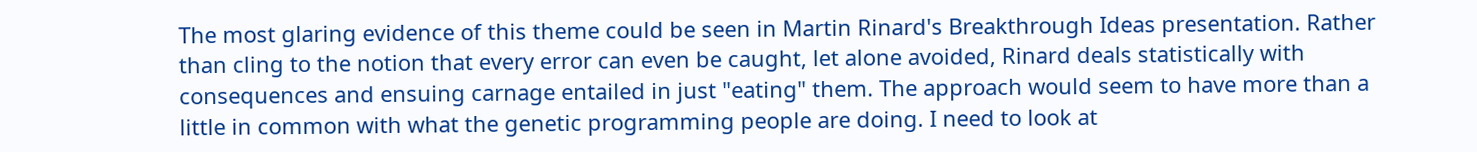The most glaring evidence of this theme could be seen in Martin Rinard's Breakthrough Ideas presentation. Rather than cling to the notion that every error can even be caught, let alone avoided, Rinard deals statistically with consequences and ensuing carnage entailed in just "eating" them. The approach would seem to have more than a little in common with what the genetic programming people are doing. I need to look at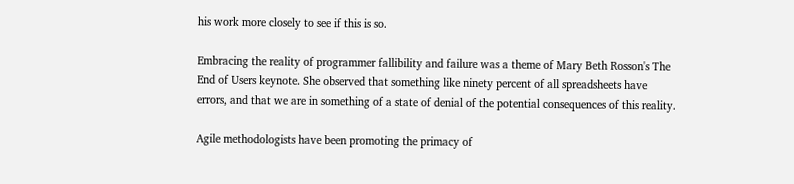his work more closely to see if this is so.

Embracing the reality of programmer fallibility and failure was a theme of Mary Beth Rosson's The End of Users keynote. She observed that something like ninety percent of all spreadsheets have errors, and that we are in something of a state of denial of the potential consequences of this reality.

Agile methodologists have been promoting the primacy of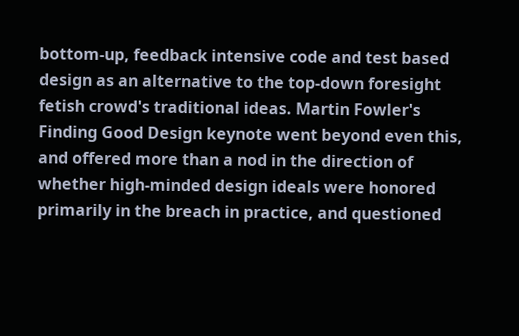bottom-up, feedback intensive code and test based design as an alternative to the top-down foresight fetish crowd's traditional ideas. Martin Fowler's Finding Good Design keynote went beyond even this, and offered more than a nod in the direction of whether high-minded design ideals were honored primarily in the breach in practice, and questioned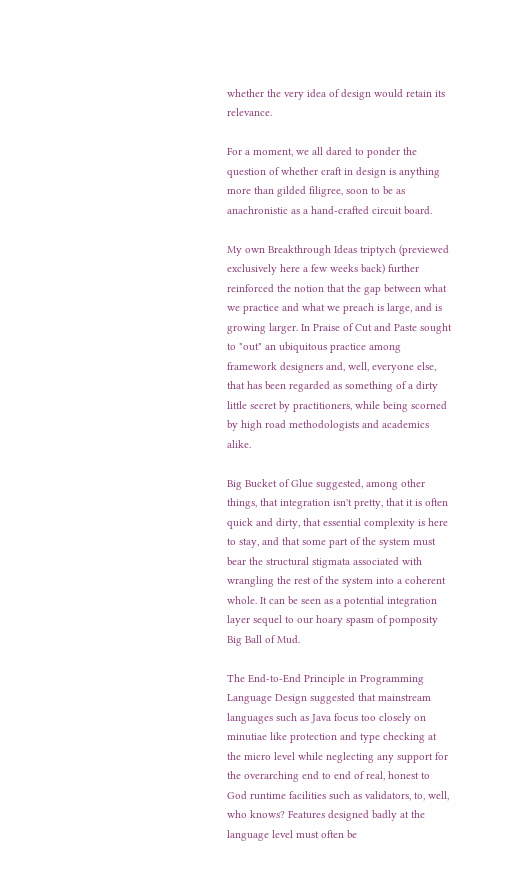whether the very idea of design would retain its relevance.

For a moment, we all dared to ponder the question of whether craft in design is anything more than gilded filigree, soon to be as anachronistic as a hand-crafted circuit board.

My own Breakthrough Ideas triptych (previewed exclusively here a few weeks back) further reinforced the notion that the gap between what we practice and what we preach is large, and is growing larger. In Praise of Cut and Paste sought to "out" an ubiquitous practice among framework designers and, well, everyone else, that has been regarded as something of a dirty little secret by practitioners, while being scorned by high road methodologists and academics alike.

Big Bucket of Glue suggested, among other things, that integration isn't pretty, that it is often quick and dirty, that essential complexity is here to stay, and that some part of the system must bear the structural stigmata associated with wrangling the rest of the system into a coherent whole. It can be seen as a potential integration layer sequel to our hoary spasm of pomposity Big Ball of Mud.

The End-to-End Principle in Programming Language Design suggested that mainstream languages such as Java focus too closely on minutiae like protection and type checking at the micro level while neglecting any support for the overarching end to end of real, honest to God runtime facilities such as validators, to, well, who knows? Features designed badly at the language level must often be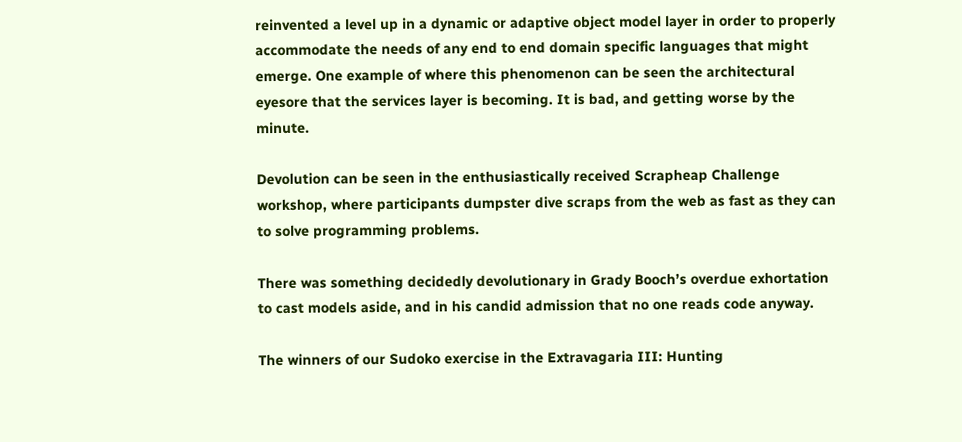reinvented a level up in a dynamic or adaptive object model layer in order to properly accommodate the needs of any end to end domain specific languages that might emerge. One example of where this phenomenon can be seen the architectural eyesore that the services layer is becoming. It is bad, and getting worse by the minute.

Devolution can be seen in the enthusiastically received Scrapheap Challenge workshop, where participants dumpster dive scraps from the web as fast as they can to solve programming problems.

There was something decidedly devolutionary in Grady Booch’s overdue exhortation to cast models aside, and in his candid admission that no one reads code anyway.

The winners of our Sudoko exercise in the Extravagaria III: Hunting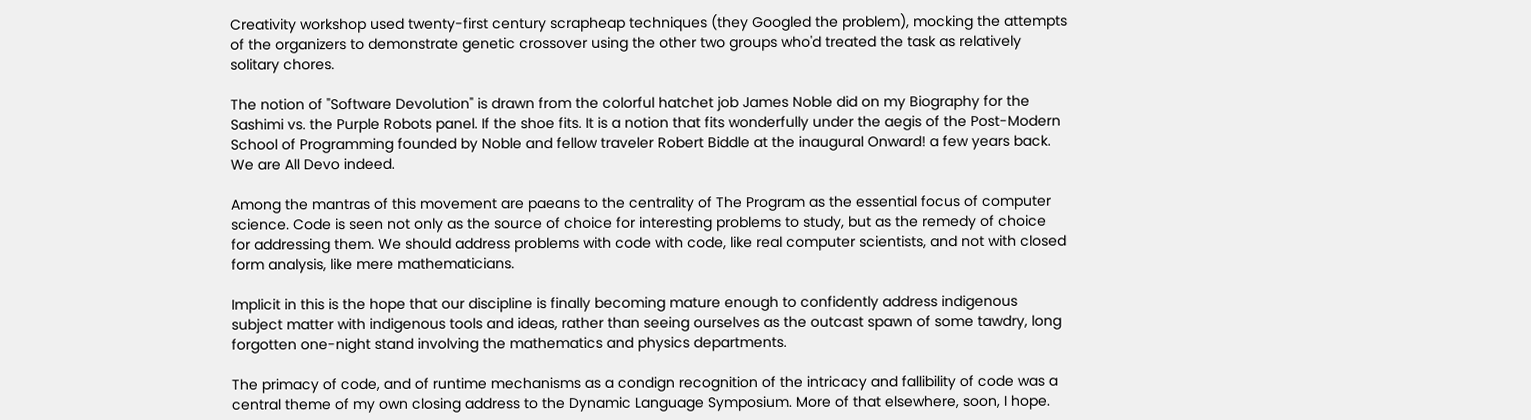Creativity workshop used twenty-first century scrapheap techniques (they Googled the problem), mocking the attempts of the organizers to demonstrate genetic crossover using the other two groups who'd treated the task as relatively solitary chores.

The notion of "Software Devolution" is drawn from the colorful hatchet job James Noble did on my Biography for the Sashimi vs. the Purple Robots panel. If the shoe fits. It is a notion that fits wonderfully under the aegis of the Post-Modern School of Programming founded by Noble and fellow traveler Robert Biddle at the inaugural Onward! a few years back. We are All Devo indeed.

Among the mantras of this movement are paeans to the centrality of The Program as the essential focus of computer science. Code is seen not only as the source of choice for interesting problems to study, but as the remedy of choice for addressing them. We should address problems with code with code, like real computer scientists, and not with closed form analysis, like mere mathematicians.

Implicit in this is the hope that our discipline is finally becoming mature enough to confidently address indigenous subject matter with indigenous tools and ideas, rather than seeing ourselves as the outcast spawn of some tawdry, long forgotten one-night stand involving the mathematics and physics departments.

The primacy of code, and of runtime mechanisms as a condign recognition of the intricacy and fallibility of code was a central theme of my own closing address to the Dynamic Language Symposium. More of that elsewhere, soon, I hope.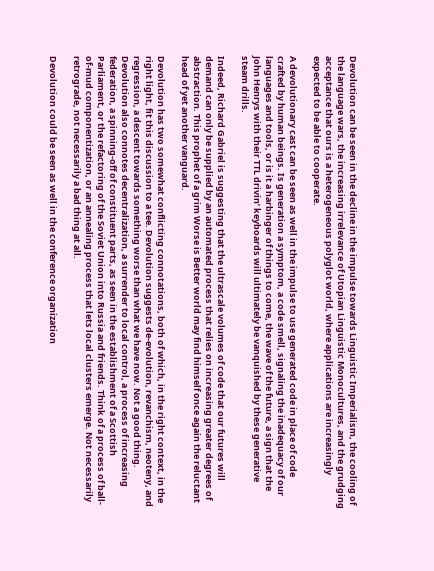Devolution can be seen in the decline in the impulse towards Linguistic Imperialism, the cooling of the language wars, the increasing irrelevance of Utopian Linguistic Monocultures, and the grudging acceptance that ours is a heterogeneous polyglot world, where applications are increasingly expected to be able to cooperate.

A devolutionary cast can be seen as well in the impulse to use generated code in place of code crafted by human beings. Is generation a symptom, a code smell, signaling the inadequacy of our languages and tools, or is it a harbinger of things to come, the wave of the future, a sign that the John Henrys with their TTL drivin’ keyboards will ultimately be vanquished by these generative steam drills.

Indeed, Richard Gabriel is suggesting that the ultrascale volumes of code that our futures will demand can only be supplied by an automated process that relies on increasing greater degrees of abstraction. This prophet of a grim Worse is Better world may find himself once again the reluctant head of yet another vanguard.

Devolution has two somewhat conflicting connotations, both of which, in the right context, in the right light, fit this discussion to a tee. Devolution suggests de-evolution, revanchism, neoteny, and regression, a descent towards something worse than what we have now. Not a good thing. Devolution also connotes decentralization, a surrender to local control, a process of increasing federation, a spinning-off of constituent parts, as seen in the establishment of a Scottish Parliament, or the refactoring of the Soviet Union into Russia and friends. Think of a process of ball-of-mud componentization, or an annealing process that lets local clusters emerge. Not necessarily retrograde, not necessarily a bad thing at all.

Devolution could be seen as well in the conference organization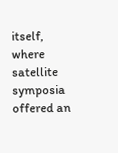itself, where satellite symposia offered an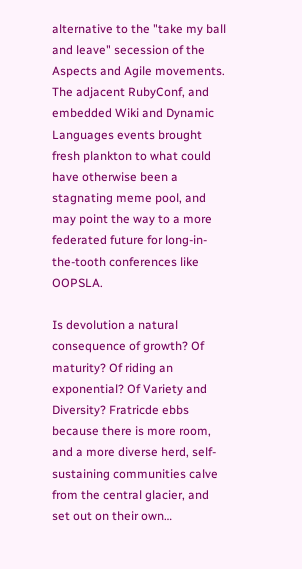alternative to the "take my ball and leave" secession of the Aspects and Agile movements. The adjacent RubyConf, and embedded Wiki and Dynamic Languages events brought fresh plankton to what could have otherwise been a stagnating meme pool, and may point the way to a more federated future for long-in-the-tooth conferences like OOPSLA.

Is devolution a natural consequence of growth? Of maturity? Of riding an exponential? Of Variety and Diversity? Fratricde ebbs because there is more room, and a more diverse herd, self-sustaining communities calve from the central glacier, and set out on their own…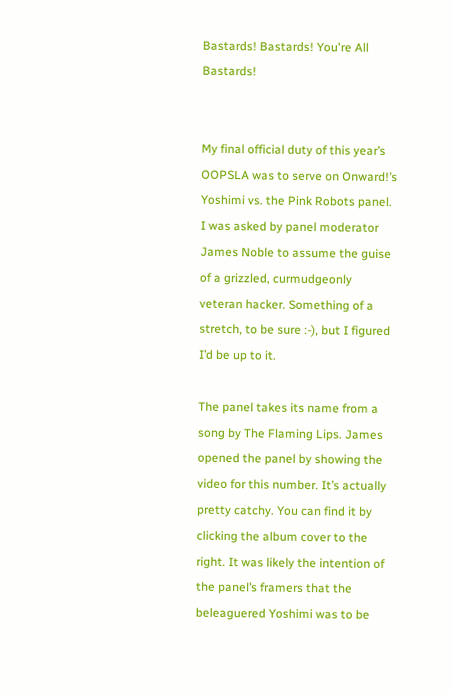Bastards! Bastards! You're All Bastards!


My final official duty of this year’s OOPSLA was to serve on Onward!’s Yoshimi vs. the Pink Robots panel. I was asked by panel moderator James Noble to assume the guise of a grizzled, curmudgeonly veteran hacker. Something of a stretch, to be sure :-), but I figured I’d be up to it.

The panel takes its name from a song by The Flaming Lips. James opened the panel by showing the video for this number. It’s actually pretty catchy. You can find it by clicking the album cover to the right. It was likely the intention of the panel’s framers that the beleaguered Yoshimi was to be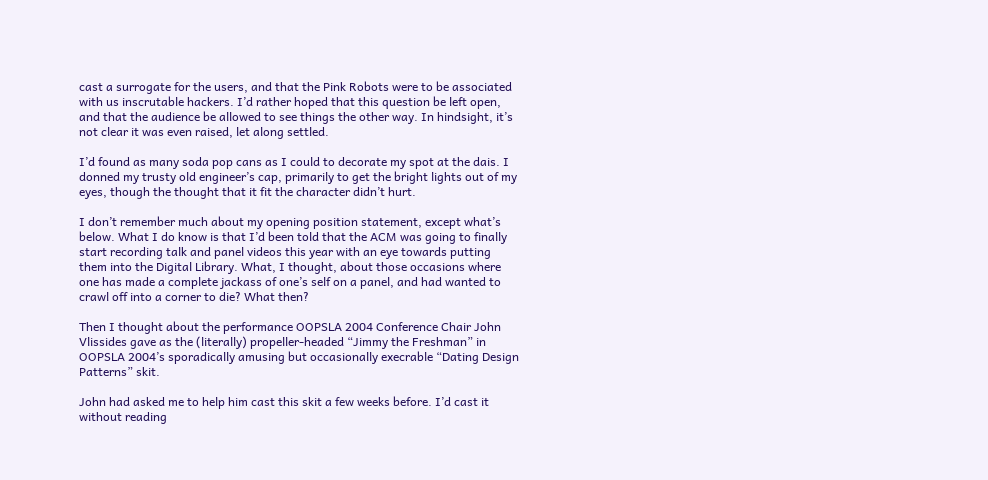cast a surrogate for the users, and that the Pink Robots were to be associated with us inscrutable hackers. I’d rather hoped that this question be left open, and that the audience be allowed to see things the other way. In hindsight, it’s not clear it was even raised, let along settled.

I’d found as many soda pop cans as I could to decorate my spot at the dais. I donned my trusty old engineer’s cap, primarily to get the bright lights out of my eyes, though the thought that it fit the character didn’t hurt.

I don’t remember much about my opening position statement, except what’s below. What I do know is that I’d been told that the ACM was going to finally start recording talk and panel videos this year with an eye towards putting them into the Digital Library. What, I thought, about those occasions where one has made a complete jackass of one’s self on a panel, and had wanted to crawl off into a corner to die? What then?

Then I thought about the performance OOPSLA 2004 Conference Chair John Vlissides gave as the (literally) propeller-headed “Jimmy the Freshman” in OOPSLA 2004’s sporadically amusing but occasionally execrable “Dating Design Patterns” skit.

John had asked me to help him cast this skit a few weeks before. I’d cast it without reading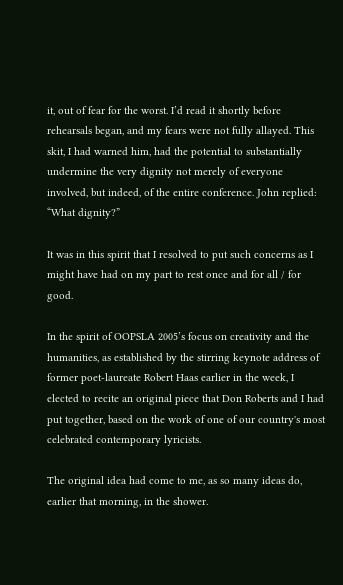it, out of fear for the worst. I’d read it shortly before rehearsals began, and my fears were not fully allayed. This skit, I had warned him, had the potential to substantially undermine the very dignity not merely of everyone involved, but indeed, of the entire conference. John replied: “What dignity?”

It was in this spirit that I resolved to put such concerns as I might have had on my part to rest once and for all / for good.

In the spirit of OOPSLA 2005’s focus on creativity and the humanities, as established by the stirring keynote address of former poet-laureate Robert Haas earlier in the week, I elected to recite an original piece that Don Roberts and I had put together, based on the work of one of our country's most celebrated contemporary lyricists.

The original idea had come to me, as so many ideas do, earlier that morning, in the shower.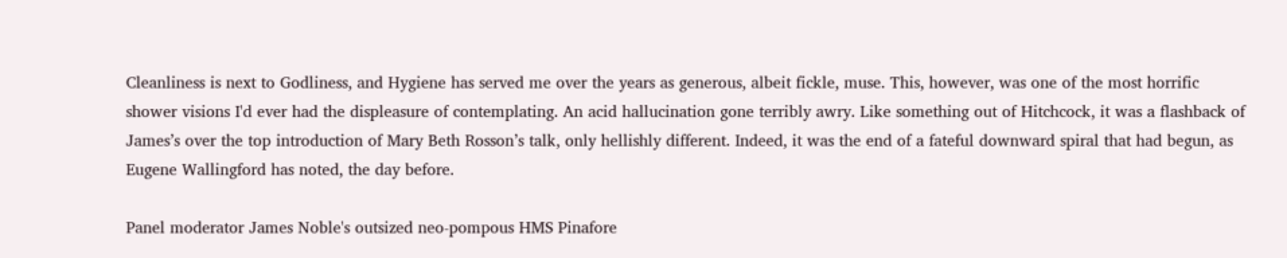Cleanliness is next to Godliness, and Hygiene has served me over the years as generous, albeit fickle, muse. This, however, was one of the most horrific shower visions I'd ever had the displeasure of contemplating. An acid hallucination gone terribly awry. Like something out of Hitchcock, it was a flashback of James’s over the top introduction of Mary Beth Rosson’s talk, only hellishly different. Indeed, it was the end of a fateful downward spiral that had begun, as Eugene Wallingford has noted, the day before.

Panel moderator James Noble's outsized neo-pompous HMS Pinafore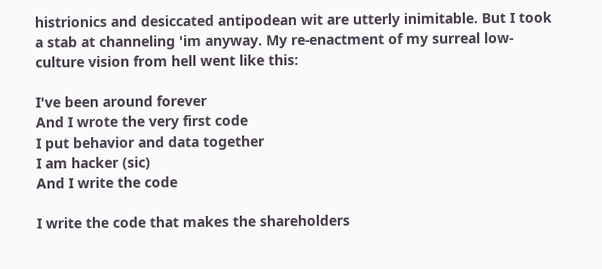histrionics and desiccated antipodean wit are utterly inimitable. But I took a stab at channeling 'im anyway. My re-enactment of my surreal low-culture vision from hell went like this:

I've been around forever
And I wrote the very first code
I put behavior and data together
I am hacker (sic)
And I write the code

I write the code that makes the shareholders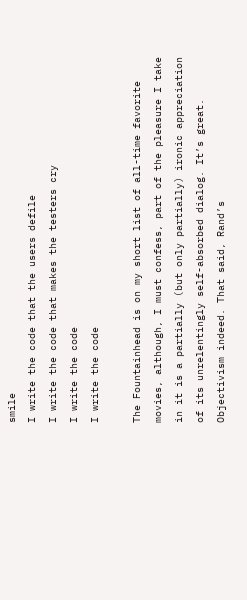smile
I write the code that the users defile
I write the code that makes the testers cry
I write the code
I write the code

The Fountainhead is on my short list of all-time favorite movies, although, I must confess, part of the pleasure I take in it is a partially (but only partially) ironic appreciation of its unrelentingly self-absorbed dialog. It’s great. Objectivism indeed. That said, Rand’s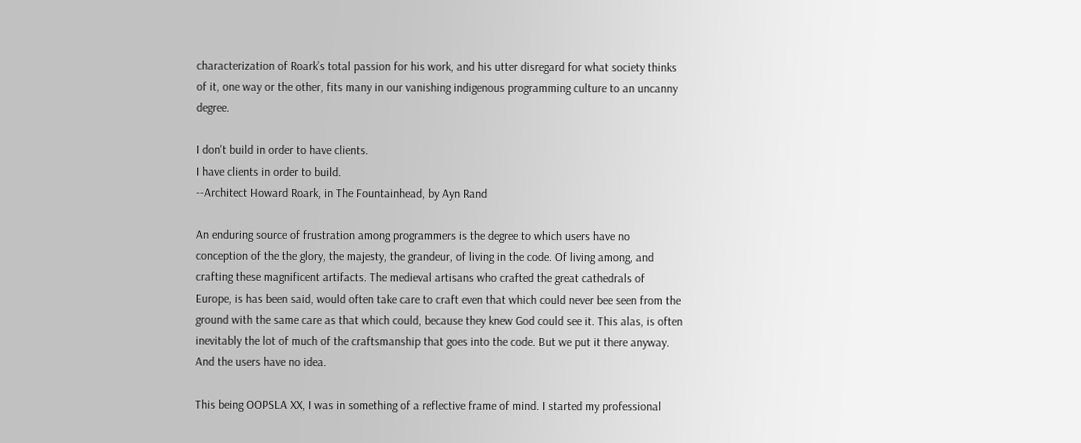characterization of Roark’s total passion for his work, and his utter disregard for what society thinks of it, one way or the other, fits many in our vanishing indigenous programming culture to an uncanny degree.

I don't build in order to have clients.
I have clients in order to build.
--Architect Howard Roark, in The Fountainhead, by Ayn Rand

An enduring source of frustration among programmers is the degree to which users have no conception of the the glory, the majesty, the grandeur, of living in the code. Of living among, and crafting these magnificent artifacts. The medieval artisans who crafted the great cathedrals of Europe, is has been said, would often take care to craft even that which could never bee seen from the ground with the same care as that which could, because they knew God could see it. This alas, is often inevitably the lot of much of the craftsmanship that goes into the code. But we put it there anyway. And the users have no idea.

This being OOPSLA XX, I was in something of a reflective frame of mind. I started my professional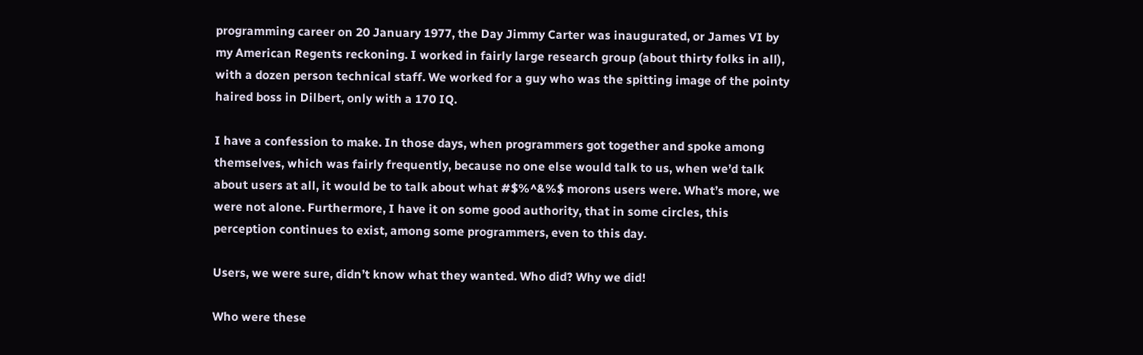programming career on 20 January 1977, the Day Jimmy Carter was inaugurated, or James VI by my American Regents reckoning. I worked in fairly large research group (about thirty folks in all), with a dozen person technical staff. We worked for a guy who was the spitting image of the pointy haired boss in Dilbert, only with a 170 IQ.

I have a confession to make. In those days, when programmers got together and spoke among themselves, which was fairly frequently, because no one else would talk to us, when we’d talk about users at all, it would be to talk about what #$%^&%$ morons users were. What’s more, we were not alone. Furthermore, I have it on some good authority, that in some circles, this perception continues to exist, among some programmers, even to this day.

Users, we were sure, didn’t know what they wanted. Who did? Why we did!

Who were these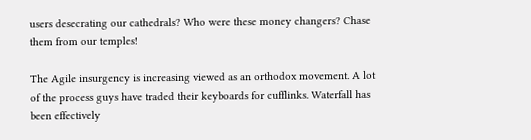users desecrating our cathedrals? Who were these money changers? Chase them from our temples!

The Agile insurgency is increasing viewed as an orthodox movement. A lot of the process guys have traded their keyboards for cufflinks. Waterfall has been effectively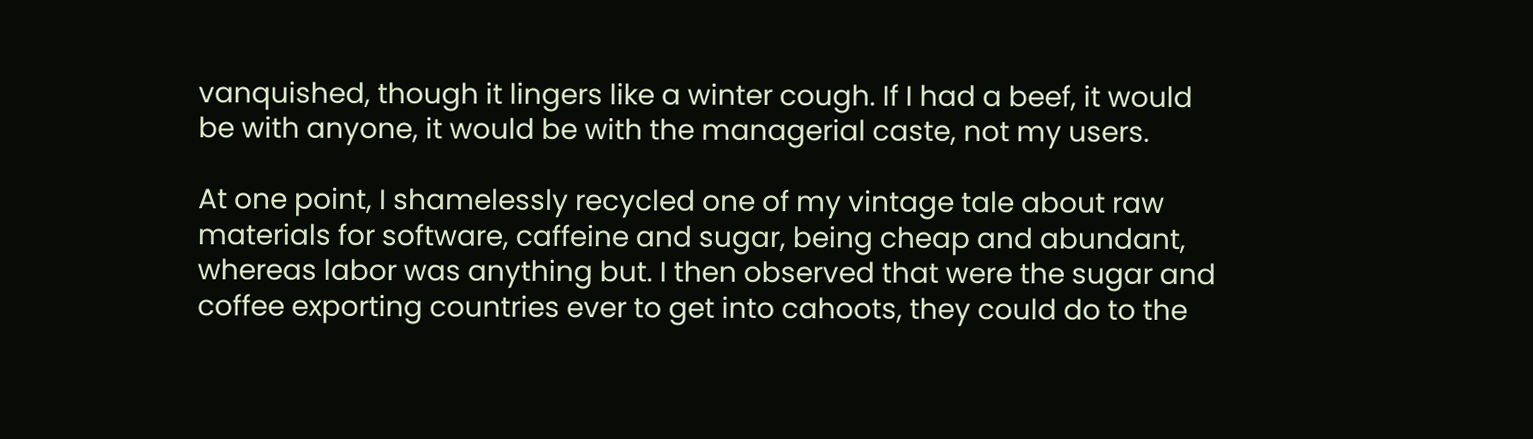vanquished, though it lingers like a winter cough. If I had a beef, it would be with anyone, it would be with the managerial caste, not my users.

At one point, I shamelessly recycled one of my vintage tale about raw materials for software, caffeine and sugar, being cheap and abundant, whereas labor was anything but. I then observed that were the sugar and coffee exporting countries ever to get into cahoots, they could do to the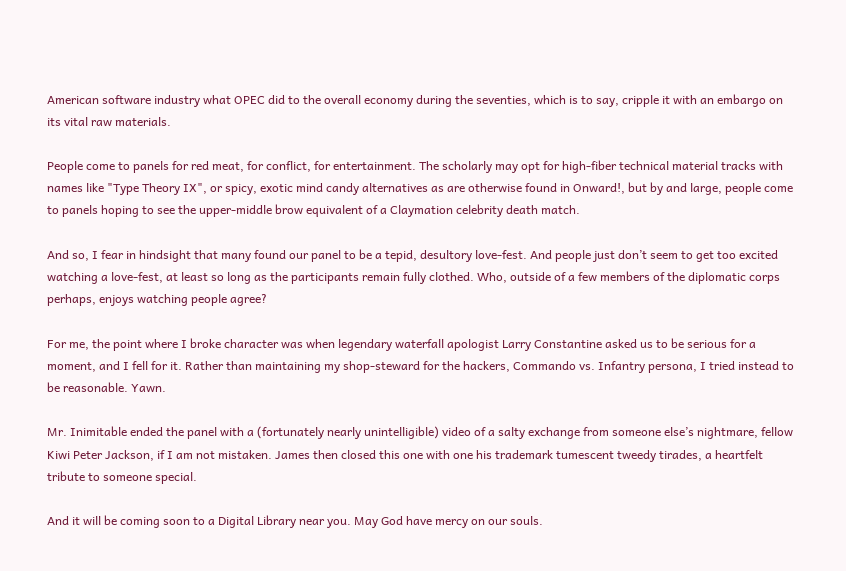American software industry what OPEC did to the overall economy during the seventies, which is to say, cripple it with an embargo on its vital raw materials.

People come to panels for red meat, for conflict, for entertainment. The scholarly may opt for high-fiber technical material tracks with names like "Type Theory IX", or spicy, exotic mind candy alternatives as are otherwise found in Onward!, but by and large, people come to panels hoping to see the upper-middle brow equivalent of a Claymation celebrity death match.

And so, I fear in hindsight that many found our panel to be a tepid, desultory love-fest. And people just don’t seem to get too excited watching a love-fest, at least so long as the participants remain fully clothed. Who, outside of a few members of the diplomatic corps perhaps, enjoys watching people agree?

For me, the point where I broke character was when legendary waterfall apologist Larry Constantine asked us to be serious for a moment, and I fell for it. Rather than maintaining my shop-steward for the hackers, Commando vs. Infantry persona, I tried instead to be reasonable. Yawn.

Mr. Inimitable ended the panel with a (fortunately nearly unintelligible) video of a salty exchange from someone else’s nightmare, fellow Kiwi Peter Jackson, if I am not mistaken. James then closed this one with one his trademark tumescent tweedy tirades, a heartfelt tribute to someone special.

And it will be coming soon to a Digital Library near you. May God have mercy on our souls.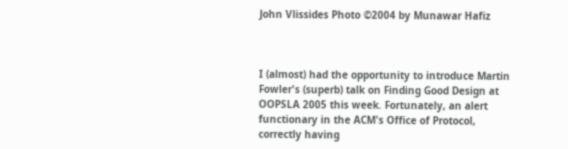John Vlissides Photo ©2004 by Munawar Hafiz



I (almost) had the opportunity to introduce Martin Fowler's (superb) talk on Finding Good Design at OOPSLA 2005 this week. Fortunately, an alert functionary in the ACM's Office of Protocol, correctly having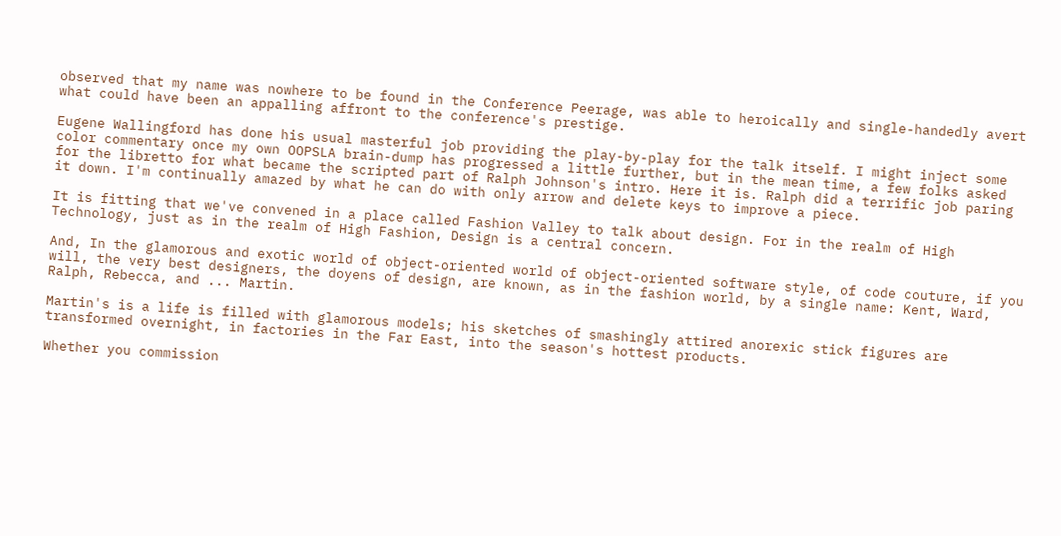observed that my name was nowhere to be found in the Conference Peerage, was able to heroically and single-handedly avert what could have been an appalling affront to the conference's prestige.

Eugene Wallingford has done his usual masterful job providing the play-by-play for the talk itself. I might inject some color commentary once my own OOPSLA brain-dump has progressed a little further, but in the mean time, a few folks asked for the libretto for what became the scripted part of Ralph Johnson's intro. Here it is. Ralph did a terrific job paring it down. I'm continually amazed by what he can do with only arrow and delete keys to improve a piece.

It is fitting that we've convened in a place called Fashion Valley to talk about design. For in the realm of High Technology, just as in the realm of High Fashion, Design is a central concern.

And, In the glamorous and exotic world of object-oriented world of object-oriented software style, of code couture, if you will, the very best designers, the doyens of design, are known, as in the fashion world, by a single name: Kent, Ward, Ralph, Rebecca, and ... Martin.

Martin's is a life is filled with glamorous models; his sketches of smashingly attired anorexic stick figures are transformed overnight, in factories in the Far East, into the season's hottest products.

Whether you commission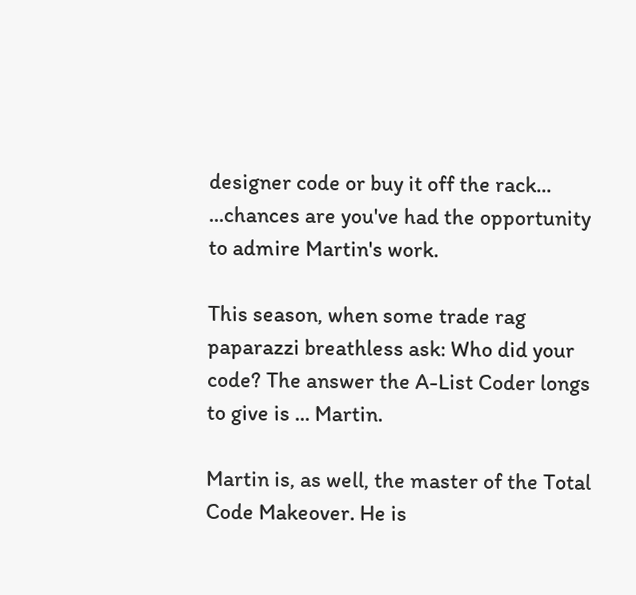designer code or buy it off the rack... ...chances are you've had the opportunity to admire Martin's work.

This season, when some trade rag paparazzi breathless ask: Who did your code? The answer the A-List Coder longs to give is ... Martin.

Martin is, as well, the master of the Total Code Makeover. He is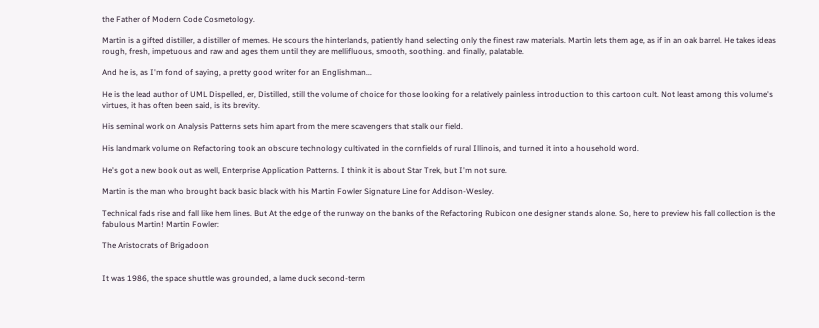the Father of Modern Code Cosmetology.

Martin is a gifted distiller, a distiller of memes. He scours the hinterlands, patiently hand selecting only the finest raw materials. Martin lets them age, as if in an oak barrel. He takes ideas rough, fresh, impetuous and raw and ages them until they are mellifluous, smooth, soothing. and finally, palatable.

And he is, as I'm fond of saying, a pretty good writer for an Englishman...

He is the lead author of UML Dispelled, er, Distilled, still the volume of choice for those looking for a relatively painless introduction to this cartoon cult. Not least among this volume's virtues, it has often been said, is its brevity.

His seminal work on Analysis Patterns sets him apart from the mere scavengers that stalk our field.

His landmark volume on Refactoring took an obscure technology cultivated in the cornfields of rural Illinois, and turned it into a household word.

He's got a new book out as well, Enterprise Application Patterns. I think it is about Star Trek, but I'm not sure.

Martin is the man who brought back basic black with his Martin Fowler Signature Line for Addison-Wesley.

Technical fads rise and fall like hem lines. But At the edge of the runway on the banks of the Refactoring Rubicon one designer stands alone. So, here to preview his fall collection is the fabulous Martin! Martin Fowler:

The Aristocrats of Brigadoon


It was 1986, the space shuttle was grounded, a lame duck second-term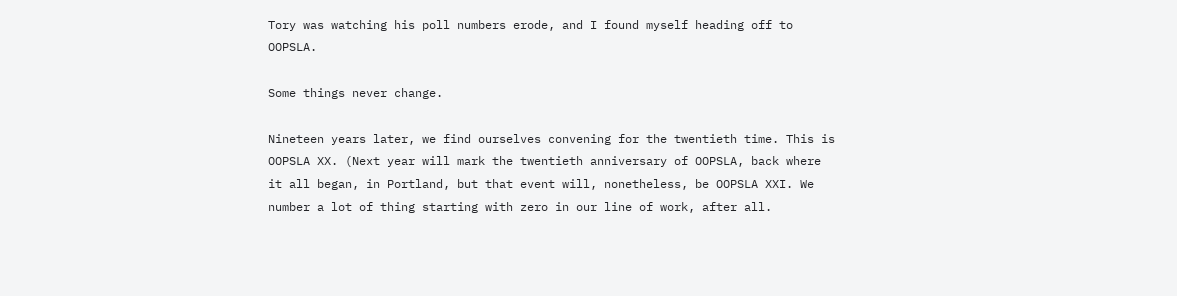Tory was watching his poll numbers erode, and I found myself heading off to OOPSLA.

Some things never change.

Nineteen years later, we find ourselves convening for the twentieth time. This is OOPSLA XX. (Next year will mark the twentieth anniversary of OOPSLA, back where it all began, in Portland, but that event will, nonetheless, be OOPSLA XXI. We number a lot of thing starting with zero in our line of work, after all.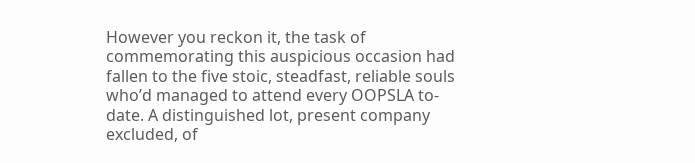However you reckon it, the task of commemorating this auspicious occasion had fallen to the five stoic, steadfast, reliable souls who’d managed to attend every OOPSLA to-date. A distinguished lot, present company excluded, of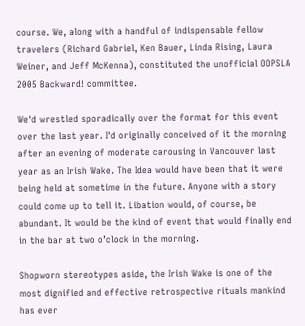course. We, along with a handful of indispensable fellow travelers (Richard Gabriel, Ken Bauer, Linda Rising, Laura Weiner, and Jeff McKenna), constituted the unofficial OOPSLA 2005 Backward! committee.

We'd wrestled sporadically over the format for this event over the last year. I'd originally conceived of it the morning after an evening of moderate carousing in Vancouver last year as an Irish Wake. The Idea would have been that it were being held at sometime in the future. Anyone with a story could come up to tell it. Libation would, of course, be abundant. It would be the kind of event that would finally end in the bar at two o’clock in the morning.

Shopworn stereotypes aside, the Irish Wake is one of the most dignified and effective retrospective rituals mankind has ever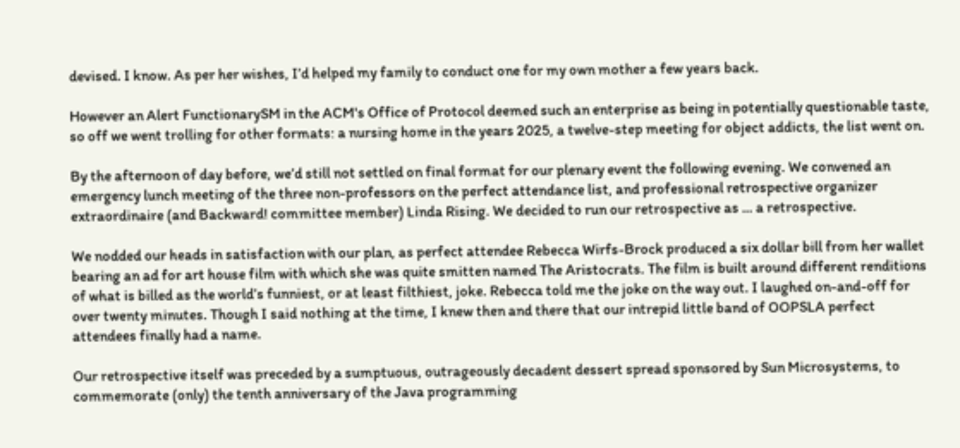devised. I know. As per her wishes, I’d helped my family to conduct one for my own mother a few years back.

However an Alert FunctionarySM in the ACM's Office of Protocol deemed such an enterprise as being in potentially questionable taste, so off we went trolling for other formats: a nursing home in the years 2025, a twelve-step meeting for object addicts, the list went on.

By the afternoon of day before, we’d still not settled on final format for our plenary event the following evening. We convened an emergency lunch meeting of the three non-professors on the perfect attendance list, and professional retrospective organizer extraordinaire (and Backward! committee member) Linda Rising. We decided to run our retrospective as … a retrospective.

We nodded our heads in satisfaction with our plan, as perfect attendee Rebecca Wirfs-Brock produced a six dollar bill from her wallet bearing an ad for art house film with which she was quite smitten named The Aristocrats. The film is built around different renditions of what is billed as the world’s funniest, or at least filthiest, joke. Rebecca told me the joke on the way out. I laughed on-and-off for over twenty minutes. Though I said nothing at the time, I knew then and there that our intrepid little band of OOPSLA perfect attendees finally had a name.

Our retrospective itself was preceded by a sumptuous, outrageously decadent dessert spread sponsored by Sun Microsystems, to commemorate (only) the tenth anniversary of the Java programming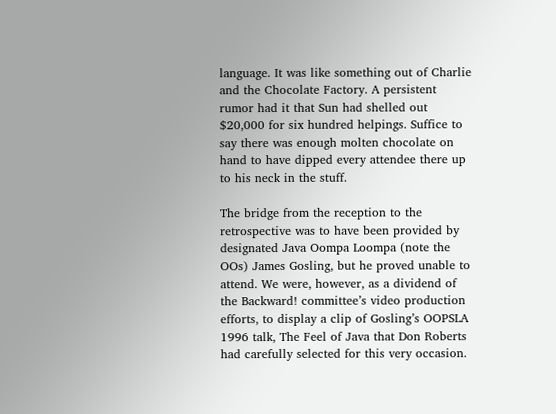language. It was like something out of Charlie and the Chocolate Factory. A persistent rumor had it that Sun had shelled out $20,000 for six hundred helpings. Suffice to say there was enough molten chocolate on hand to have dipped every attendee there up to his neck in the stuff.

The bridge from the reception to the retrospective was to have been provided by designated Java Oompa Loompa (note the OOs) James Gosling, but he proved unable to attend. We were, however, as a dividend of the Backward! committee’s video production efforts, to display a clip of Gosling’s OOPSLA 1996 talk, The Feel of Java that Don Roberts had carefully selected for this very occasion.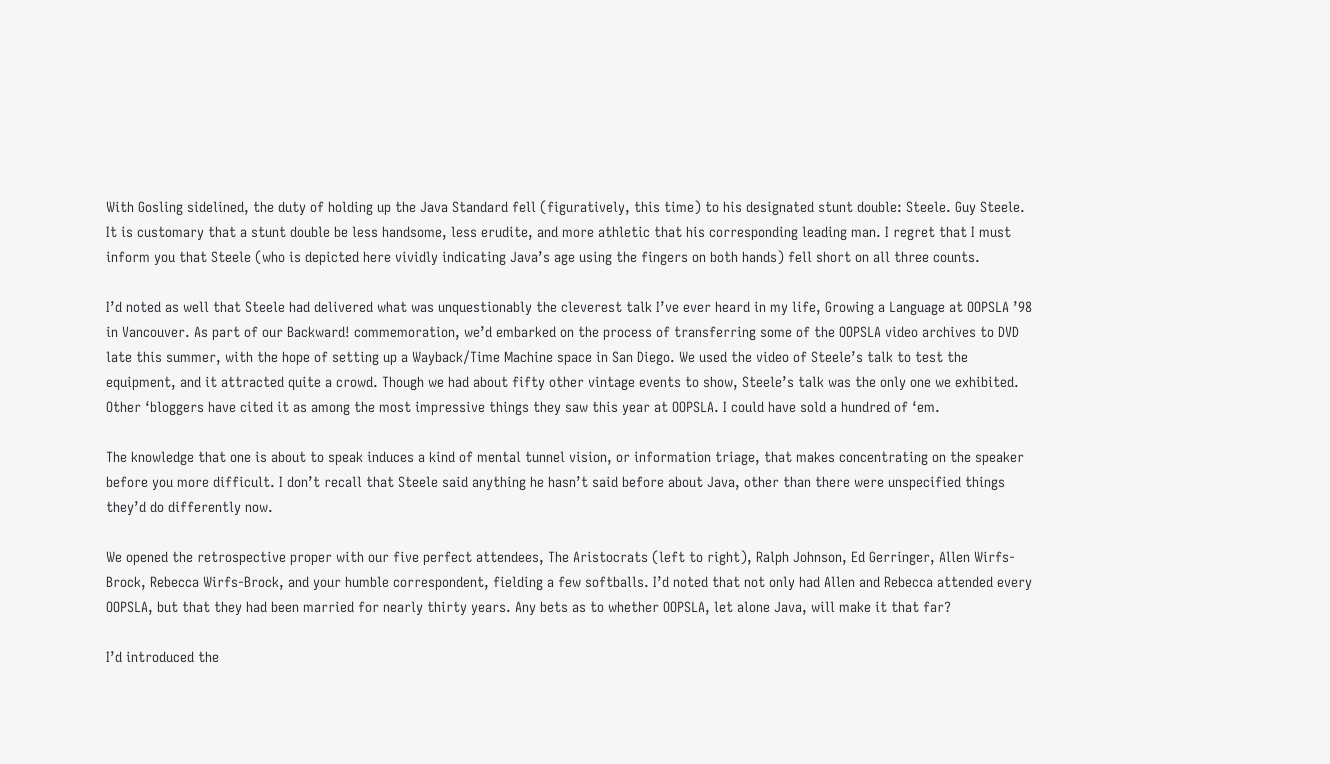With Gosling sidelined, the duty of holding up the Java Standard fell (figuratively, this time) to his designated stunt double: Steele. Guy Steele. It is customary that a stunt double be less handsome, less erudite, and more athletic that his corresponding leading man. I regret that I must inform you that Steele (who is depicted here vividly indicating Java’s age using the fingers on both hands) fell short on all three counts.

I’d noted as well that Steele had delivered what was unquestionably the cleverest talk I’ve ever heard in my life, Growing a Language at OOPSLA ’98 in Vancouver. As part of our Backward! commemoration, we’d embarked on the process of transferring some of the OOPSLA video archives to DVD late this summer, with the hope of setting up a Wayback/Time Machine space in San Diego. We used the video of Steele’s talk to test the equipment, and it attracted quite a crowd. Though we had about fifty other vintage events to show, Steele’s talk was the only one we exhibited. Other ‘bloggers have cited it as among the most impressive things they saw this year at OOPSLA. I could have sold a hundred of ‘em.

The knowledge that one is about to speak induces a kind of mental tunnel vision, or information triage, that makes concentrating on the speaker before you more difficult. I don’t recall that Steele said anything he hasn’t said before about Java, other than there were unspecified things they’d do differently now.

We opened the retrospective proper with our five perfect attendees, The Aristocrats (left to right), Ralph Johnson, Ed Gerringer, Allen Wirfs-Brock, Rebecca Wirfs-Brock, and your humble correspondent, fielding a few softballs. I’d noted that not only had Allen and Rebecca attended every OOPSLA, but that they had been married for nearly thirty years. Any bets as to whether OOPSLA, let alone Java, will make it that far?

I’d introduced the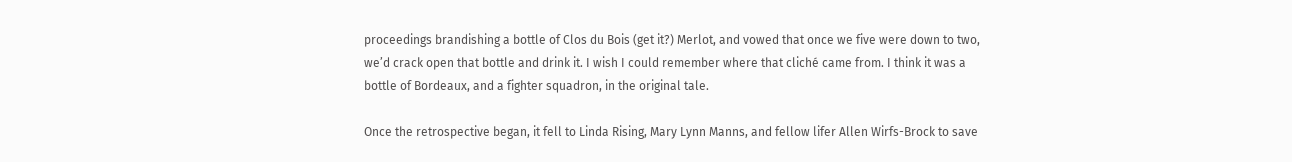proceedings brandishing a bottle of Clos du Bois (get it?) Merlot, and vowed that once we five were down to two, we’d crack open that bottle and drink it. I wish I could remember where that cliché came from. I think it was a bottle of Bordeaux, and a fighter squadron, in the original tale.

Once the retrospective began, it fell to Linda Rising, Mary Lynn Manns, and fellow lifer Allen Wirfs-Brock to save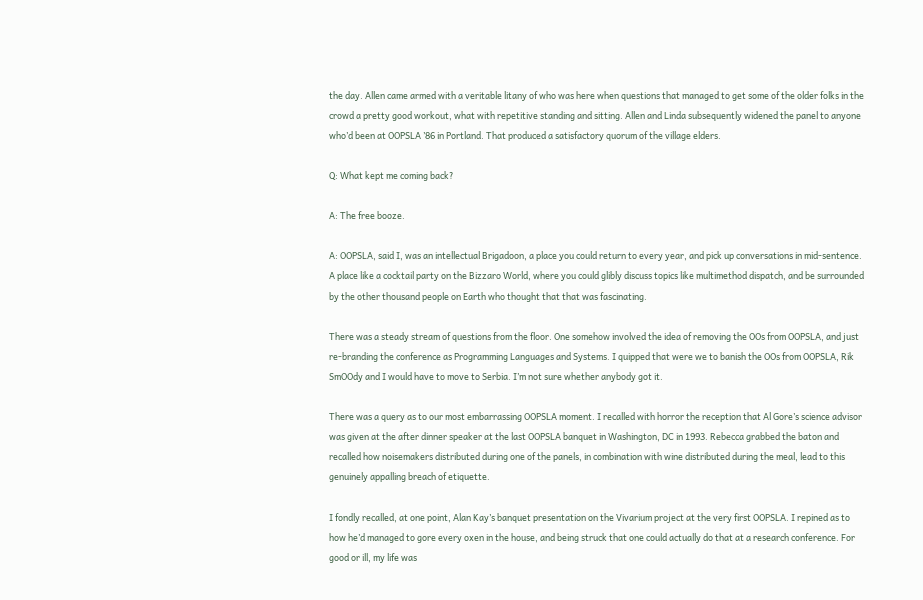the day. Allen came armed with a veritable litany of who was here when questions that managed to get some of the older folks in the crowd a pretty good workout, what with repetitive standing and sitting. Allen and Linda subsequently widened the panel to anyone who’d been at OOPSLA ’86 in Portland. That produced a satisfactory quorum of the village elders.

Q: What kept me coming back?

A: The free booze.

A: OOPSLA, said I, was an intellectual Brigadoon, a place you could return to every year, and pick up conversations in mid-sentence. A place like a cocktail party on the Bizzaro World, where you could glibly discuss topics like multimethod dispatch, and be surrounded by the other thousand people on Earth who thought that that was fascinating.

There was a steady stream of questions from the floor. One somehow involved the idea of removing the OOs from OOPSLA, and just re-branding the conference as Programming Languages and Systems. I quipped that were we to banish the OOs from OOPSLA, Rik SmOOdy and I would have to move to Serbia. I’m not sure whether anybody got it.

There was a query as to our most embarrassing OOPSLA moment. I recalled with horror the reception that Al Gore’s science advisor was given at the after dinner speaker at the last OOPSLA banquet in Washington, DC in 1993. Rebecca grabbed the baton and recalled how noisemakers distributed during one of the panels, in combination with wine distributed during the meal, lead to this genuinely appalling breach of etiquette.

I fondly recalled, at one point, Alan Kay’s banquet presentation on the Vivarium project at the very first OOPSLA. I repined as to how he’d managed to gore every oxen in the house, and being struck that one could actually do that at a research conference. For good or ill, my life was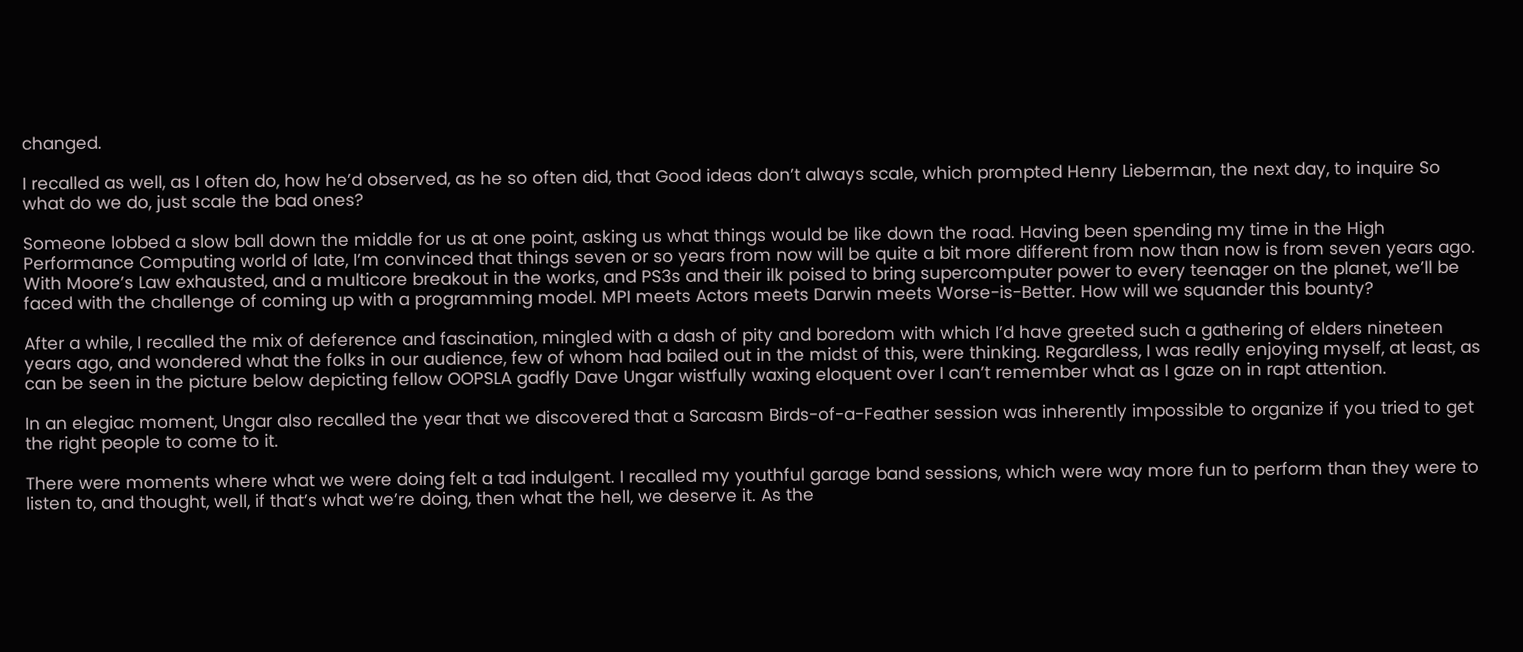changed.

I recalled as well, as I often do, how he’d observed, as he so often did, that Good ideas don’t always scale, which prompted Henry Lieberman, the next day, to inquire So what do we do, just scale the bad ones?

Someone lobbed a slow ball down the middle for us at one point, asking us what things would be like down the road. Having been spending my time in the High Performance Computing world of late, I’m convinced that things seven or so years from now will be quite a bit more different from now than now is from seven years ago. With Moore’s Law exhausted, and a multicore breakout in the works, and PS3s and their ilk poised to bring supercomputer power to every teenager on the planet, we’ll be faced with the challenge of coming up with a programming model. MPI meets Actors meets Darwin meets Worse-is-Better. How will we squander this bounty?

After a while, I recalled the mix of deference and fascination, mingled with a dash of pity and boredom with which I’d have greeted such a gathering of elders nineteen years ago, and wondered what the folks in our audience, few of whom had bailed out in the midst of this, were thinking. Regardless, I was really enjoying myself, at least, as can be seen in the picture below depicting fellow OOPSLA gadfly Dave Ungar wistfully waxing eloquent over I can’t remember what as I gaze on in rapt attention.

In an elegiac moment, Ungar also recalled the year that we discovered that a Sarcasm Birds-of-a-Feather session was inherently impossible to organize if you tried to get the right people to come to it.

There were moments where what we were doing felt a tad indulgent. I recalled my youthful garage band sessions, which were way more fun to perform than they were to listen to, and thought, well, if that’s what we’re doing, then what the hell, we deserve it. As the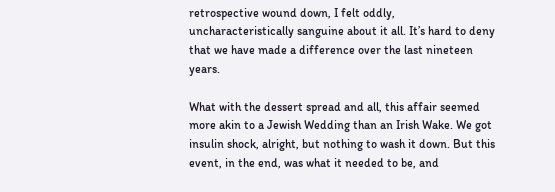retrospective wound down, I felt oddly, uncharacteristically sanguine about it all. It’s hard to deny that we have made a difference over the last nineteen years.

What with the dessert spread and all, this affair seemed more akin to a Jewish Wedding than an Irish Wake. We got insulin shock, alright, but nothing to wash it down. But this event, in the end, was what it needed to be, and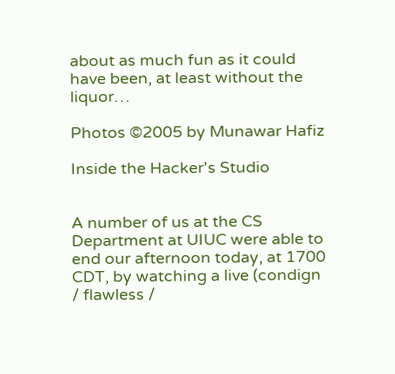about as much fun as it could have been, at least without the liquor…

Photos ©2005 by Munawar Hafiz

Inside the Hacker's Studio


A number of us at the CS Department at UIUC were able to end our afternoon today, at 1700 CDT, by watching a live (condign / flawless /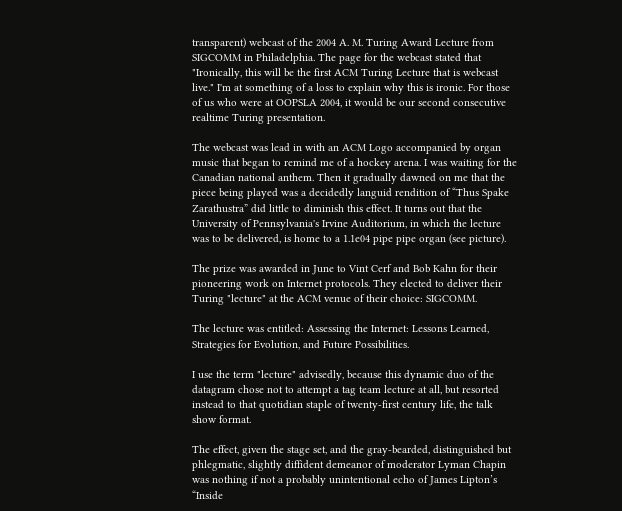transparent) webcast of the 2004 A. M. Turing Award Lecture from SIGCOMM in Philadelphia. The page for the webcast stated that "Ironically, this will be the first ACM Turing Lecture that is webcast live." I'm at something of a loss to explain why this is ironic. For those of us who were at OOPSLA 2004, it would be our second consecutive realtime Turing presentation.

The webcast was lead in with an ACM Logo accompanied by organ music that began to remind me of a hockey arena. I was waiting for the Canadian national anthem. Then it gradually dawned on me that the piece being played was a decidedly languid rendition of “Thus Spake Zarathustra” did little to diminish this effect. It turns out that the University of Pennsylvania's Irvine Auditorium, in which the lecture was to be delivered, is home to a 1.1e04 pipe pipe organ (see picture).

The prize was awarded in June to Vint Cerf and Bob Kahn for their pioneering work on Internet protocols. They elected to deliver their Turing "lecture" at the ACM venue of their choice: SIGCOMM.

The lecture was entitled: Assessing the Internet: Lessons Learned, Strategies for Evolution, and Future Possibilities.

I use the term "lecture" advisedly, because this dynamic duo of the datagram chose not to attempt a tag team lecture at all, but resorted instead to that quotidian staple of twenty-first century life, the talk show format.

The effect, given the stage set, and the gray-bearded, distinguished but phlegmatic, slightly diffident demeanor of moderator Lyman Chapin was nothing if not a probably unintentional echo of James Lipton’s “Inside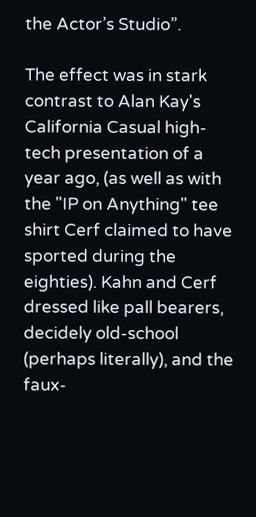the Actor’s Studio”.

The effect was in stark contrast to Alan Kay's California Casual high-tech presentation of a year ago, (as well as with the "IP on Anything" tee shirt Cerf claimed to have sported during the eighties). Kahn and Cerf dressed like pall bearers, decidely old-school (perhaps literally), and the faux-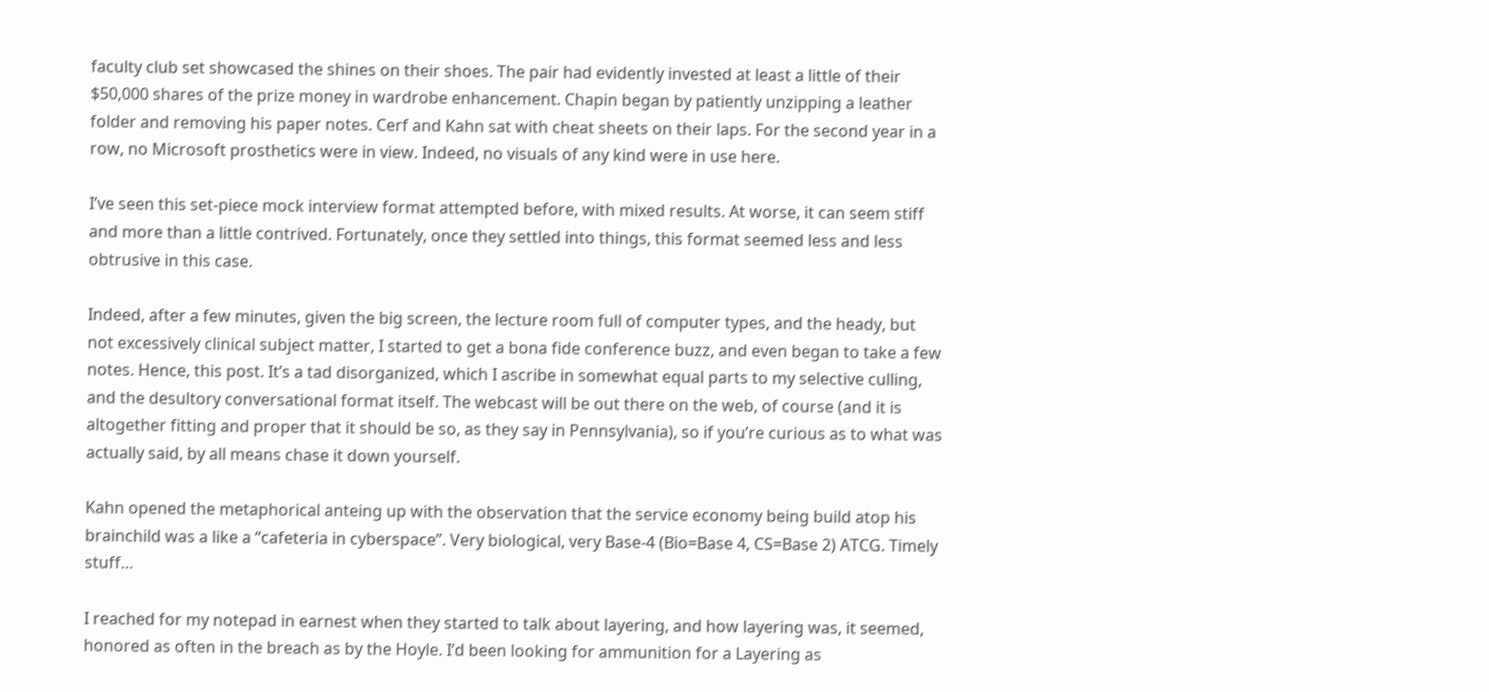faculty club set showcased the shines on their shoes. The pair had evidently invested at least a little of their $50,000 shares of the prize money in wardrobe enhancement. Chapin began by patiently unzipping a leather folder and removing his paper notes. Cerf and Kahn sat with cheat sheets on their laps. For the second year in a row, no Microsoft prosthetics were in view. Indeed, no visuals of any kind were in use here.

I’ve seen this set-piece mock interview format attempted before, with mixed results. At worse, it can seem stiff and more than a little contrived. Fortunately, once they settled into things, this format seemed less and less obtrusive in this case.

Indeed, after a few minutes, given the big screen, the lecture room full of computer types, and the heady, but not excessively clinical subject matter, I started to get a bona fide conference buzz, and even began to take a few notes. Hence, this post. It’s a tad disorganized, which I ascribe in somewhat equal parts to my selective culling, and the desultory conversational format itself. The webcast will be out there on the web, of course (and it is altogether fitting and proper that it should be so, as they say in Pennsylvania), so if you’re curious as to what was actually said, by all means chase it down yourself.

Kahn opened the metaphorical anteing up with the observation that the service economy being build atop his brainchild was a like a “cafeteria in cyberspace”. Very biological, very Base-4 (Bio=Base 4, CS=Base 2) ATCG. Timely stuff…

I reached for my notepad in earnest when they started to talk about layering, and how layering was, it seemed, honored as often in the breach as by the Hoyle. I’d been looking for ammunition for a Layering as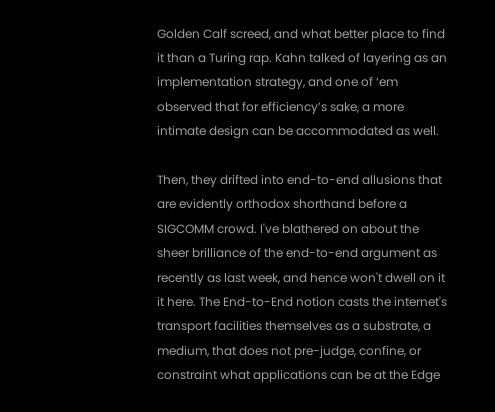Golden Calf screed, and what better place to find it than a Turing rap. Kahn talked of layering as an implementation strategy, and one of ‘em observed that for efficiency’s sake, a more intimate design can be accommodated as well.

Then, they drifted into end-to-end allusions that are evidently orthodox shorthand before a SIGCOMM crowd. I've blathered on about the sheer brilliance of the end-to-end argument as recently as last week, and hence won't dwell on it it here. The End-to-End notion casts the internet's transport facilities themselves as a substrate, a medium, that does not pre-judge, confine, or constraint what applications can be at the Edge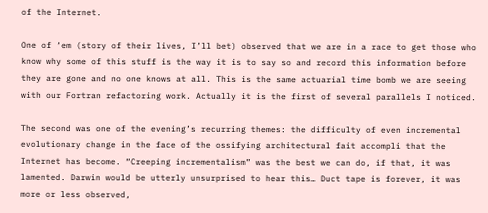of the Internet.

One of ‘em (story of their lives, I’ll bet) observed that we are in a race to get those who know why some of this stuff is the way it is to say so and record this information before they are gone and no one knows at all. This is the same actuarial time bomb we are seeing with our Fortran refactoring work. Actually it is the first of several parallels I noticed.

The second was one of the evening’s recurring themes: the difficulty of even incremental evolutionary change in the face of the ossifying architectural fait accompli that the Internet has become. “Creeping incrementalism” was the best we can do, if that, it was lamented. Darwin would be utterly unsurprised to hear this… Duct tape is forever, it was more or less observed,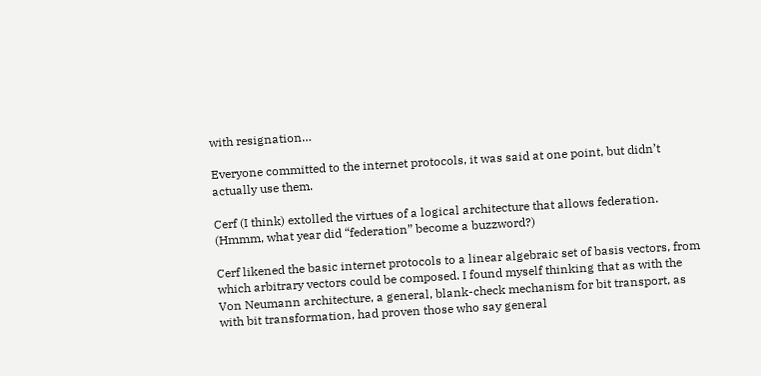with resignation…

Everyone committed to the internet protocols, it was said at one point, but didn’t actually use them.

Cerf (I think) extolled the virtues of a logical architecture that allows federation. (Hmmm, what year did “federation” become a buzzword?)

Cerf likened the basic internet protocols to a linear algebraic set of basis vectors, from which arbitrary vectors could be composed. I found myself thinking that as with the Von Neumann architecture, a general, blank-check mechanism for bit transport, as with bit transformation, had proven those who say general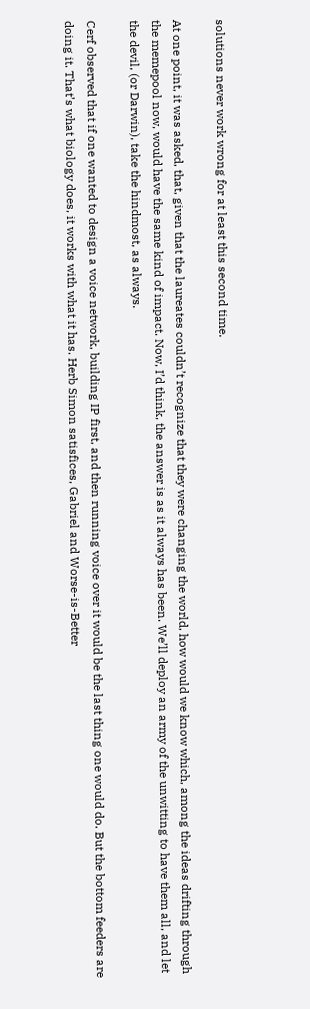solutions never work wrong for at least this second time.

At one point, it was asked, that, given that the laureates couldn’t recognize that they were changing the world, how would we know which, among the ideas drifting through the memepool now, would have the same kind of impact. Now, I’d think, the answer is as it always has been. We’ll deploy an army of the unwitting to have them all, and let the devil, (or Darwin), take the hindmost, as always.

Cerf observed that if one wanted to design a voice network, building IP first, and then running voice over it would be the last thing one would do. But the bottom feeders are doing it. That’s what biology does, it works with what it has. Herb Simon satisfices, Gabriel and Worse-is-Better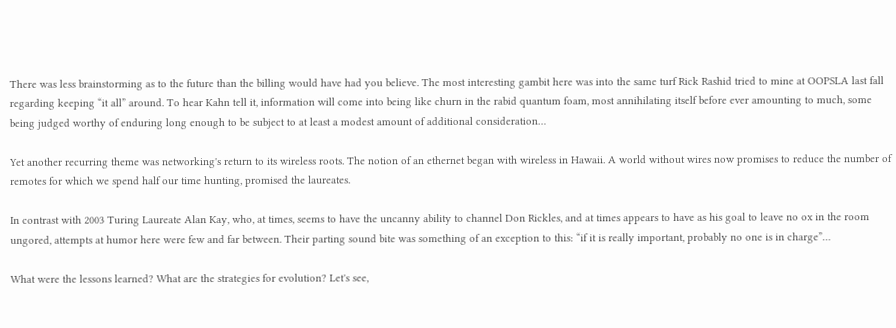There was less brainstorming as to the future than the billing would have had you believe. The most interesting gambit here was into the same turf Rick Rashid tried to mine at OOPSLA last fall regarding keeping “it all” around. To hear Kahn tell it, information will come into being like churn in the rabid quantum foam, most annihilating itself before ever amounting to much, some being judged worthy of enduring long enough to be subject to at least a modest amount of additional consideration…

Yet another recurring theme was networking's return to its wireless roots. The notion of an ethernet began with wireless in Hawaii. A world without wires now promises to reduce the number of remotes for which we spend half our time hunting, promised the laureates.

In contrast with 2003 Turing Laureate Alan Kay, who, at times, seems to have the uncanny ability to channel Don Rickles, and at times appears to have as his goal to leave no ox in the room ungored, attempts at humor here were few and far between. Their parting sound bite was something of an exception to this: “if it is really important, probably no one is in charge”…

What were the lessons learned? What are the strategies for evolution? Let's see,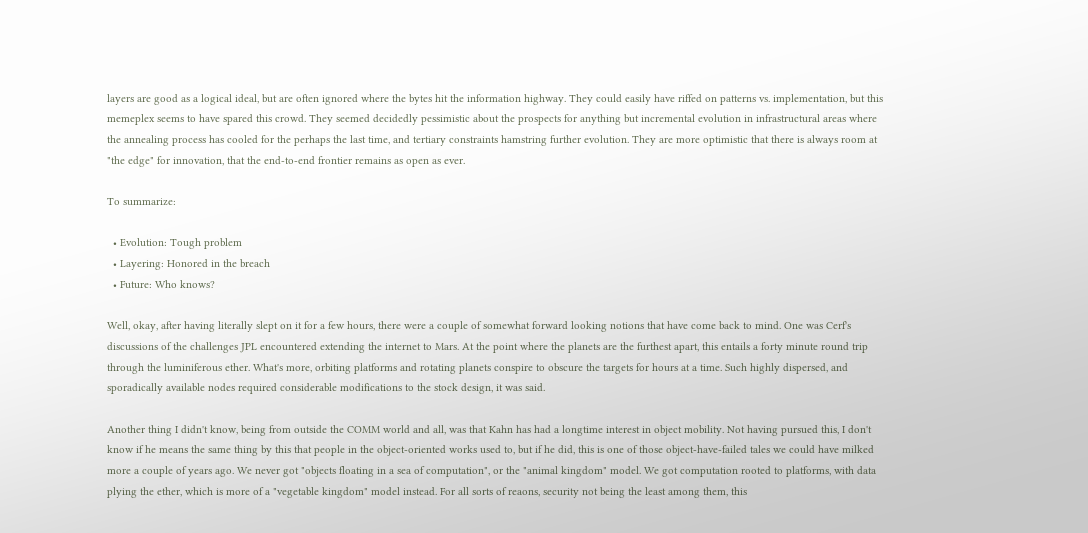layers are good as a logical ideal, but are often ignored where the bytes hit the information highway. They could easily have riffed on patterns vs. implementation, but this memeplex seems to have spared this crowd. They seemed decidedly pessimistic about the prospects for anything but incremental evolution in infrastructural areas where the annealing process has cooled for the perhaps the last time, and tertiary constraints hamstring further evolution. They are more optimistic that there is always room at "the edge" for innovation, that the end-to-end frontier remains as open as ever.

To summarize:

  • Evolution: Tough problem
  • Layering: Honored in the breach
  • Future: Who knows?

Well, okay, after having literally slept on it for a few hours, there were a couple of somewhat forward looking notions that have come back to mind. One was Cerf's discussions of the challenges JPL encountered extending the internet to Mars. At the point where the planets are the furthest apart, this entails a forty minute round trip through the luminiferous ether. What's more, orbiting platforms and rotating planets conspire to obscure the targets for hours at a time. Such highly dispersed, and sporadically available nodes required considerable modifications to the stock design, it was said.

Another thing I didn't know, being from outside the COMM world and all, was that Kahn has had a longtime interest in object mobility. Not having pursued this, I don't know if he means the same thing by this that people in the object-oriented works used to, but if he did, this is one of those object-have-failed tales we could have milked more a couple of years ago. We never got "objects floating in a sea of computation", or the "animal kingdom" model. We got computation rooted to platforms, with data plying the ether, which is more of a "vegetable kingdom" model instead. For all sorts of reaons, security not being the least among them, this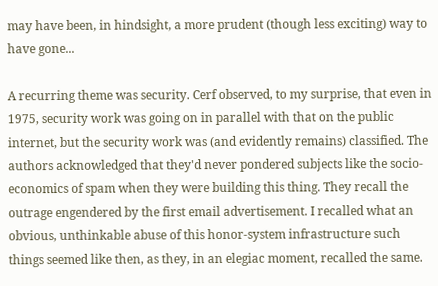may have been, in hindsight, a more prudent (though less exciting) way to have gone...

A recurring theme was security. Cerf observed, to my surprise, that even in 1975, security work was going on in parallel with that on the public internet, but the security work was (and evidently remains) classified. The authors acknowledged that they'd never pondered subjects like the socio-economics of spam when they were building this thing. They recall the outrage engendered by the first email advertisement. I recalled what an obvious, unthinkable abuse of this honor-system infrastructure such things seemed like then, as they, in an elegiac moment, recalled the same.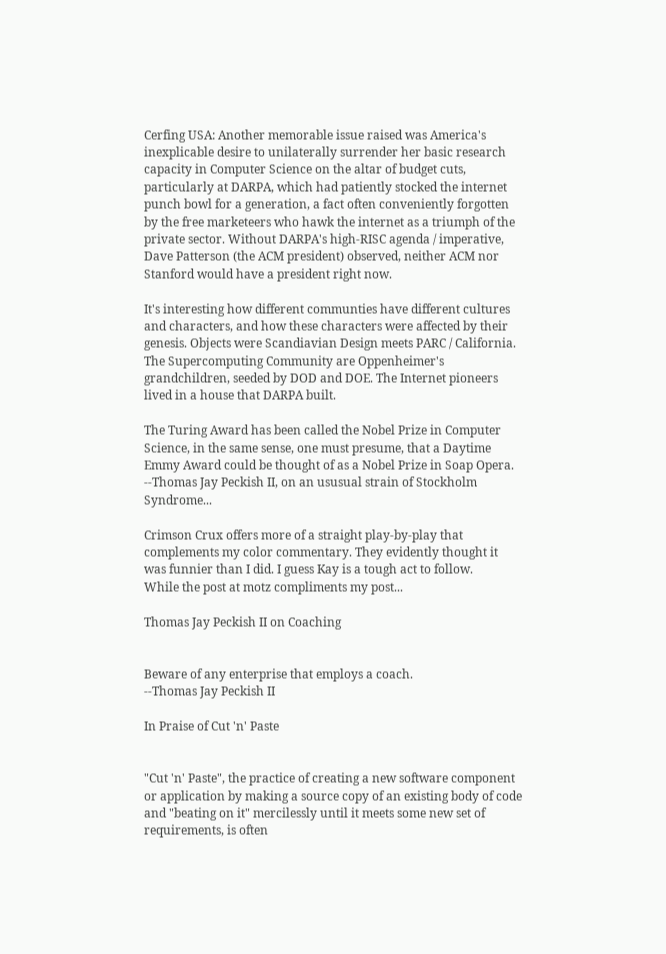Cerfing USA: Another memorable issue raised was America's inexplicable desire to unilaterally surrender her basic research capacity in Computer Science on the altar of budget cuts, particularly at DARPA, which had patiently stocked the internet punch bowl for a generation, a fact often conveniently forgotten by the free marketeers who hawk the internet as a triumph of the private sector. Without DARPA's high-RISC agenda / imperative, Dave Patterson (the ACM president) observed, neither ACM nor Stanford would have a president right now.

It's interesting how different communties have different cultures and characters, and how these characters were affected by their genesis. Objects were Scandiavian Design meets PARC / California. The Supercomputing Community are Oppenheimer's grandchildren, seeded by DOD and DOE. The Internet pioneers lived in a house that DARPA built.

The Turing Award has been called the Nobel Prize in Computer Science, in the same sense, one must presume, that a Daytime Emmy Award could be thought of as a Nobel Prize in Soap Opera.
--Thomas Jay Peckish II, on an ususual strain of Stockholm Syndrome...

Crimson Crux offers more of a straight play-by-play that complements my color commentary. They evidently thought it was funnier than I did. I guess Kay is a tough act to follow.
While the post at motz compliments my post...

Thomas Jay Peckish II on Coaching


Beware of any enterprise that employs a coach.
--Thomas Jay Peckish II

In Praise of Cut 'n' Paste


"Cut 'n' Paste", the practice of creating a new software component or application by making a source copy of an existing body of code and "beating on it" mercilessly until it meets some new set of requirements, is often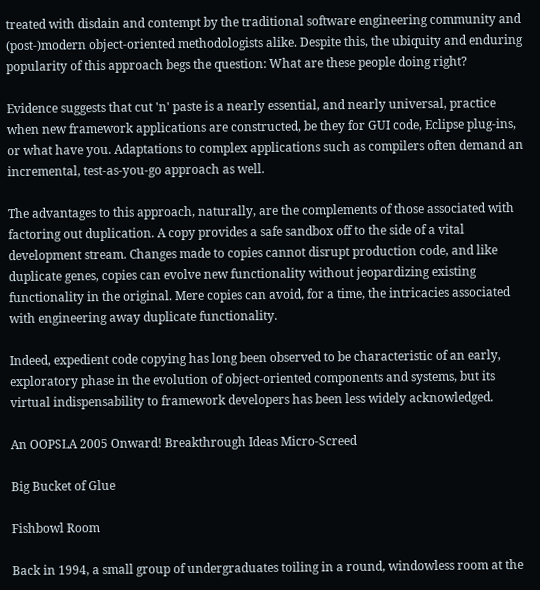treated with disdain and contempt by the traditional software engineering community and (post-)modern object-oriented methodologists alike. Despite this, the ubiquity and enduring popularity of this approach begs the question: What are these people doing right?

Evidence suggests that cut 'n' paste is a nearly essential, and nearly universal, practice when new framework applications are constructed, be they for GUI code, Eclipse plug-ins, or what have you. Adaptations to complex applications such as compilers often demand an incremental, test-as-you-go approach as well.

The advantages to this approach, naturally, are the complements of those associated with factoring out duplication. A copy provides a safe sandbox off to the side of a vital development stream. Changes made to copies cannot disrupt production code, and like duplicate genes, copies can evolve new functionality without jeopardizing existing functionality in the original. Mere copies can avoid, for a time, the intricacies associated with engineering away duplicate functionality.

Indeed, expedient code copying has long been observed to be characteristic of an early, exploratory phase in the evolution of object-oriented components and systems, but its virtual indispensability to framework developers has been less widely acknowledged.

An OOPSLA 2005 Onward! Breakthrough Ideas Micro-Screed

Big Bucket of Glue

Fishbowl Room

Back in 1994, a small group of undergraduates toiling in a round, windowless room at the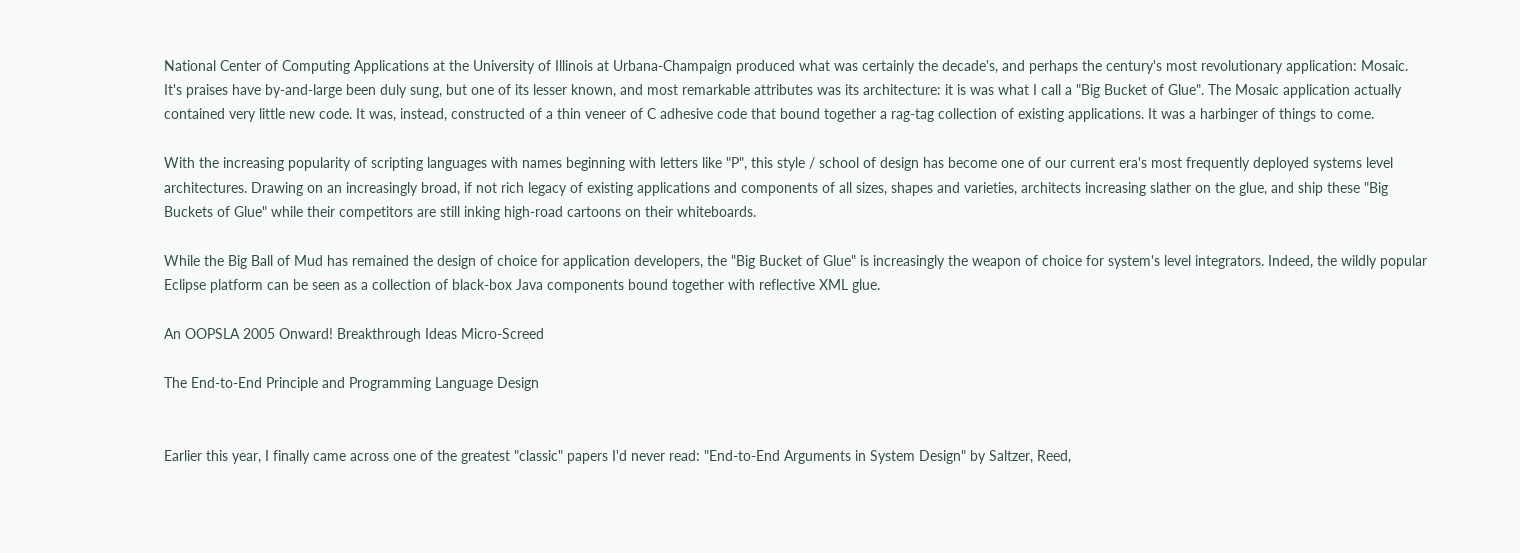National Center of Computing Applications at the University of Illinois at Urbana-Champaign produced what was certainly the decade's, and perhaps the century's most revolutionary application: Mosaic. It's praises have by-and-large been duly sung, but one of its lesser known, and most remarkable attributes was its architecture: it is was what I call a "Big Bucket of Glue". The Mosaic application actually contained very little new code. It was, instead, constructed of a thin veneer of C adhesive code that bound together a rag-tag collection of existing applications. It was a harbinger of things to come.

With the increasing popularity of scripting languages with names beginning with letters like "P", this style / school of design has become one of our current era's most frequently deployed systems level architectures. Drawing on an increasingly broad, if not rich legacy of existing applications and components of all sizes, shapes and varieties, architects increasing slather on the glue, and ship these "Big Buckets of Glue" while their competitors are still inking high-road cartoons on their whiteboards.

While the Big Ball of Mud has remained the design of choice for application developers, the "Big Bucket of Glue" is increasingly the weapon of choice for system's level integrators. Indeed, the wildly popular Eclipse platform can be seen as a collection of black-box Java components bound together with reflective XML glue.

An OOPSLA 2005 Onward! Breakthrough Ideas Micro-Screed

The End-to-End Principle and Programming Language Design


Earlier this year, I finally came across one of the greatest "classic" papers I'd never read: "End-to-End Arguments in System Design" by Saltzer, Reed,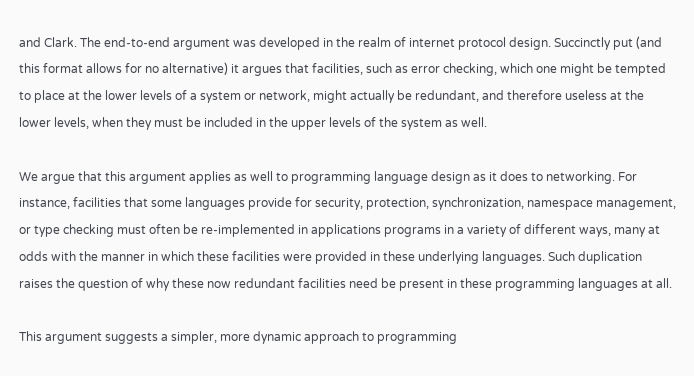and Clark. The end-to-end argument was developed in the realm of internet protocol design. Succinctly put (and this format allows for no alternative) it argues that facilities, such as error checking, which one might be tempted to place at the lower levels of a system or network, might actually be redundant, and therefore useless at the lower levels, when they must be included in the upper levels of the system as well.

We argue that this argument applies as well to programming language design as it does to networking. For instance, facilities that some languages provide for security, protection, synchronization, namespace management, or type checking must often be re-implemented in applications programs in a variety of different ways, many at odds with the manner in which these facilities were provided in these underlying languages. Such duplication raises the question of why these now redundant facilities need be present in these programming languages at all.

This argument suggests a simpler, more dynamic approach to programming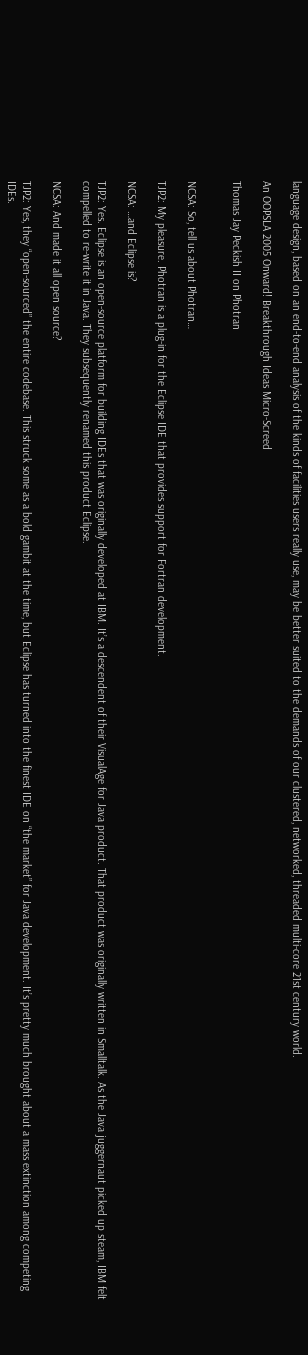language design, based on an end-to-end analysis of the kinds of facilities users really use, may be better suited to the demands of our clustered, networked, threaded multi-core 21st century world.

An OOPSLA 2005 Onward! Breakthrough Ideas Micro-Screed

Thomas Jay Peckish II on Photran


NCSA: So, tell us about Photran…

TJP2: My pleasure. Photran is a plug-in for the Eclipse IDE that provides support for Fortran development.

NCSA: …and Eclipse is?

TJP2: Yes. Eclipse is an open-source platform for building IDEs that was originally developed at IBM. It’s a descendent of their VisualAge for Java product. That product was originally written in Smalltalk. As the Java juggernaut picked up steam, IBM felt compelled to re-write it in Java. They subsequently renamed this product Eclipse.

NCSA: And made it all open source?

TJP2: Yes, they “open-sourced” the entire codebase. This struck some as a bold gambit at the time, but Eclipse has turned into the finest IDE on “the market” for Java development. It’s pretty much brought about a mass extinction among competing IDEs.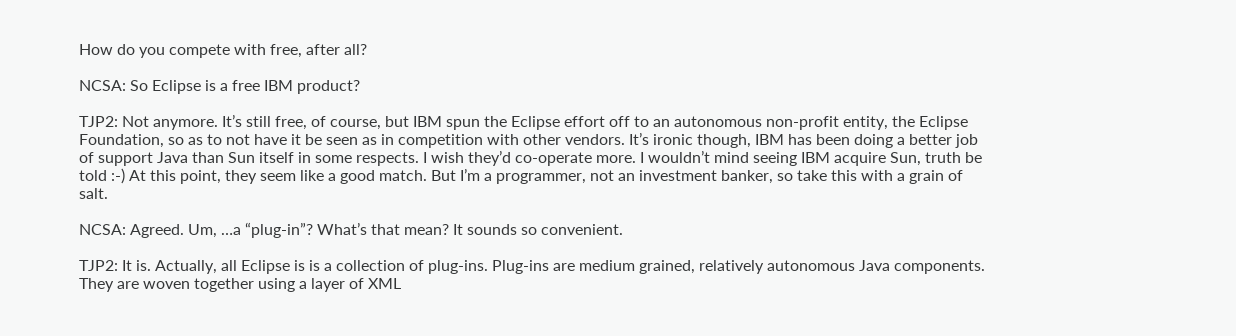How do you compete with free, after all?

NCSA: So Eclipse is a free IBM product?

TJP2: Not anymore. It’s still free, of course, but IBM spun the Eclipse effort off to an autonomous non-profit entity, the Eclipse Foundation, so as to not have it be seen as in competition with other vendors. It’s ironic though, IBM has been doing a better job of support Java than Sun itself in some respects. I wish they’d co-operate more. I wouldn’t mind seeing IBM acquire Sun, truth be told :-) At this point, they seem like a good match. But I’m a programmer, not an investment banker, so take this with a grain of salt.

NCSA: Agreed. Um, …a “plug-in”? What’s that mean? It sounds so convenient.

TJP2: It is. Actually, all Eclipse is is a collection of plug-ins. Plug-ins are medium grained, relatively autonomous Java components. They are woven together using a layer of XML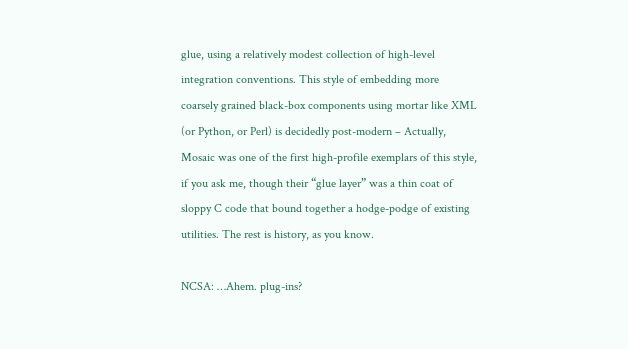glue, using a relatively modest collection of high-level integration conventions. This style of embedding more coarsely grained black-box components using mortar like XML (or Python, or Perl) is decidedly post-modern – Actually, Mosaic was one of the first high-profile exemplars of this style, if you ask me, though their “glue layer” was a thin coat of sloppy C code that bound together a hodge-podge of existing utilities. The rest is history, as you know.

NCSA: …Ahem. plug-ins?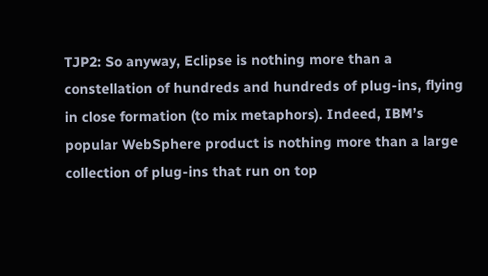TJP2: So anyway, Eclipse is nothing more than a constellation of hundreds and hundreds of plug-ins, flying in close formation (to mix metaphors). Indeed, IBM’s popular WebSphere product is nothing more than a large collection of plug-ins that run on top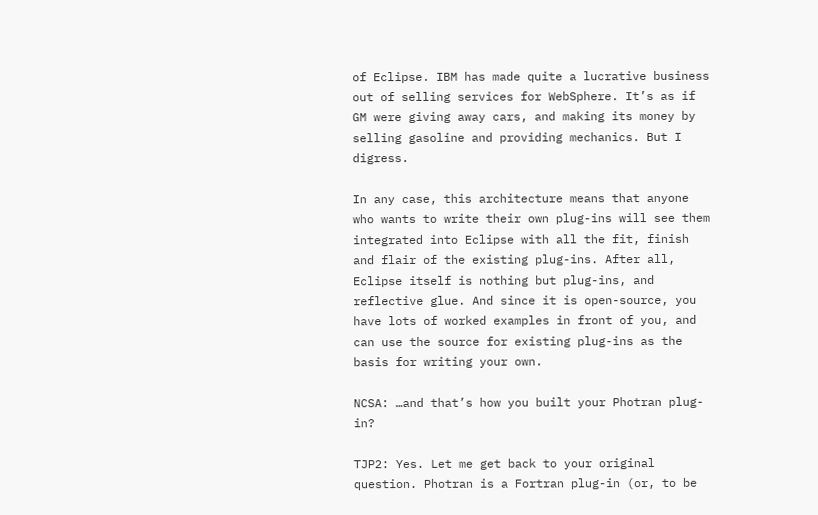of Eclipse. IBM has made quite a lucrative business out of selling services for WebSphere. It’s as if GM were giving away cars, and making its money by selling gasoline and providing mechanics. But I digress.

In any case, this architecture means that anyone who wants to write their own plug-ins will see them integrated into Eclipse with all the fit, finish and flair of the existing plug-ins. After all, Eclipse itself is nothing but plug-ins, and reflective glue. And since it is open-source, you have lots of worked examples in front of you, and can use the source for existing plug-ins as the basis for writing your own.

NCSA: …and that’s how you built your Photran plug-in?

TJP2: Yes. Let me get back to your original question. Photran is a Fortran plug-in (or, to be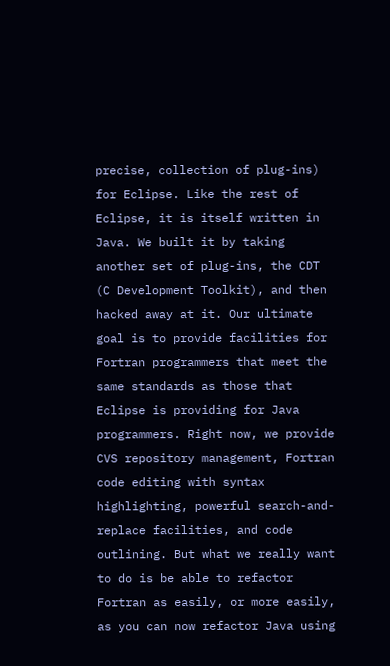precise, collection of plug-ins) for Eclipse. Like the rest of Eclipse, it is itself written in Java. We built it by taking another set of plug-ins, the CDT (C Development Toolkit), and then hacked away at it. Our ultimate goal is to provide facilities for Fortran programmers that meet the same standards as those that Eclipse is providing for Java programmers. Right now, we provide CVS repository management, Fortran code editing with syntax highlighting, powerful search-and-replace facilities, and code outlining. But what we really want to do is be able to refactor Fortran as easily, or more easily, as you can now refactor Java using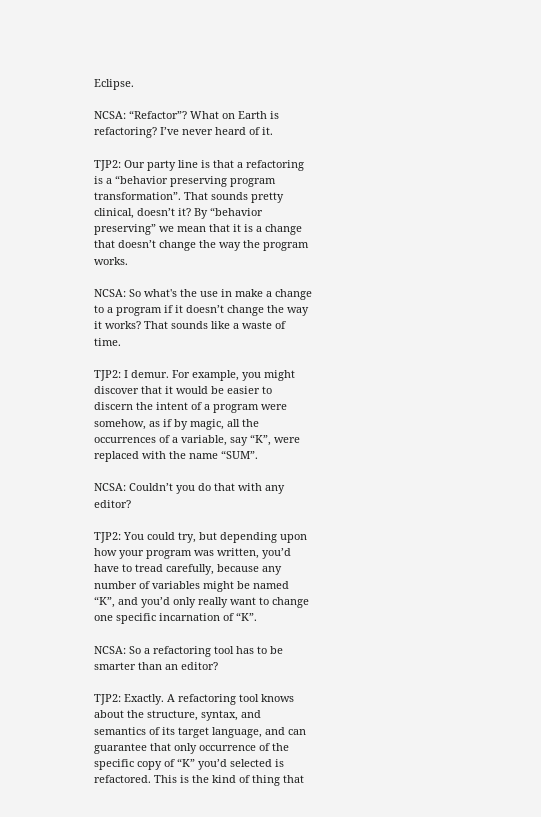Eclipse.

NCSA: “Refactor”? What on Earth is refactoring? I’ve never heard of it.

TJP2: Our party line is that a refactoring is a “behavior preserving program transformation”. That sounds pretty clinical, doesn’t it? By “behavior preserving” we mean that it is a change that doesn’t change the way the program works.

NCSA: So what's the use in make a change to a program if it doesn’t change the way it works? That sounds like a waste of time.

TJP2: I demur. For example, you might discover that it would be easier to discern the intent of a program were somehow, as if by magic, all the occurrences of a variable, say “K”, were replaced with the name “SUM”.

NCSA: Couldn’t you do that with any editor?

TJP2: You could try, but depending upon how your program was written, you’d have to tread carefully, because any number of variables might be named “K”, and you’d only really want to change one specific incarnation of “K”.

NCSA: So a refactoring tool has to be smarter than an editor?

TJP2: Exactly. A refactoring tool knows about the structure, syntax, and semantics of its target language, and can guarantee that only occurrence of the specific copy of “K” you’d selected is refactored. This is the kind of thing that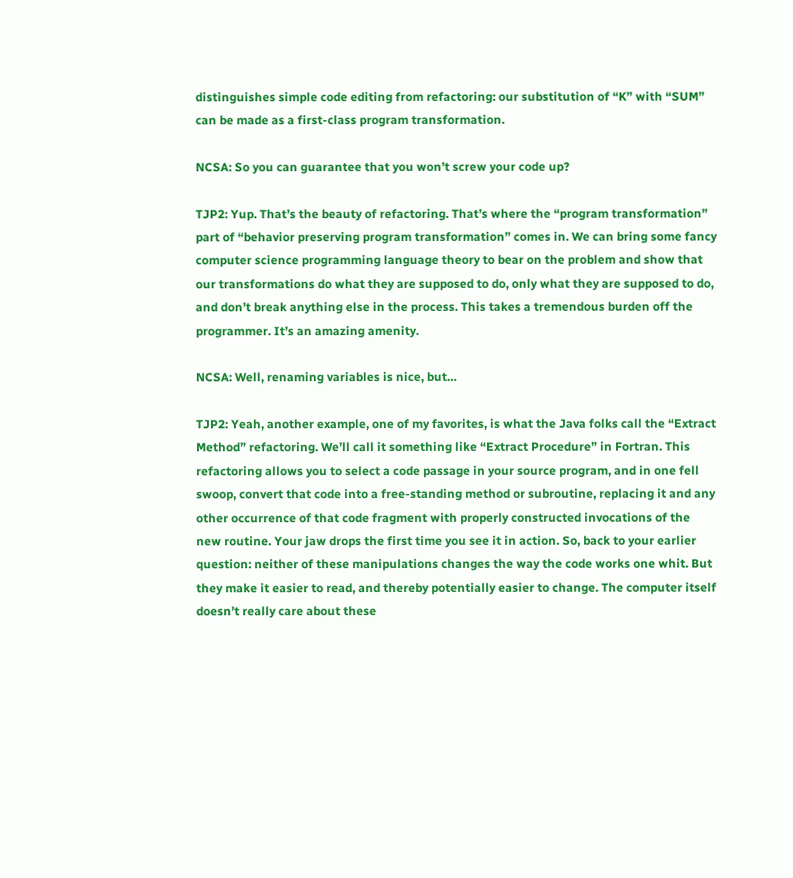distinguishes simple code editing from refactoring: our substitution of “K” with “SUM” can be made as a first-class program transformation.

NCSA: So you can guarantee that you won’t screw your code up?

TJP2: Yup. That’s the beauty of refactoring. That’s where the “program transformation” part of “behavior preserving program transformation” comes in. We can bring some fancy computer science programming language theory to bear on the problem and show that our transformations do what they are supposed to do, only what they are supposed to do, and don’t break anything else in the process. This takes a tremendous burden off the programmer. It’s an amazing amenity.

NCSA: Well, renaming variables is nice, but…

TJP2: Yeah, another example, one of my favorites, is what the Java folks call the “Extract Method” refactoring. We’ll call it something like “Extract Procedure” in Fortran. This refactoring allows you to select a code passage in your source program, and in one fell swoop, convert that code into a free-standing method or subroutine, replacing it and any other occurrence of that code fragment with properly constructed invocations of the new routine. Your jaw drops the first time you see it in action. So, back to your earlier question: neither of these manipulations changes the way the code works one whit. But they make it easier to read, and thereby potentially easier to change. The computer itself doesn’t really care about these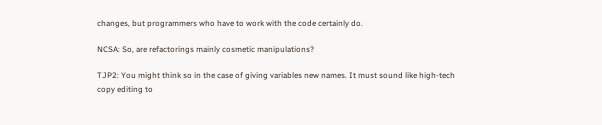changes, but programmers who have to work with the code certainly do.

NCSA: So, are refactorings mainly cosmetic manipulations?

TJP2: You might think so in the case of giving variables new names. It must sound like high-tech copy editing to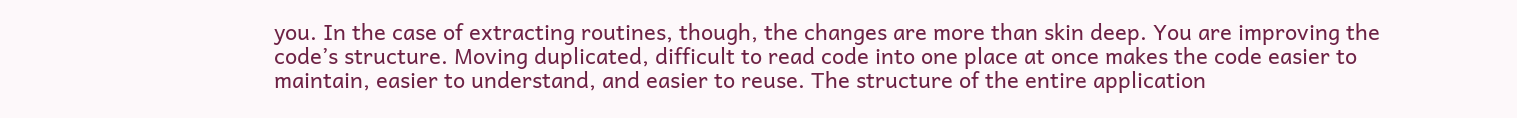you. In the case of extracting routines, though, the changes are more than skin deep. You are improving the code’s structure. Moving duplicated, difficult to read code into one place at once makes the code easier to maintain, easier to understand, and easier to reuse. The structure of the entire application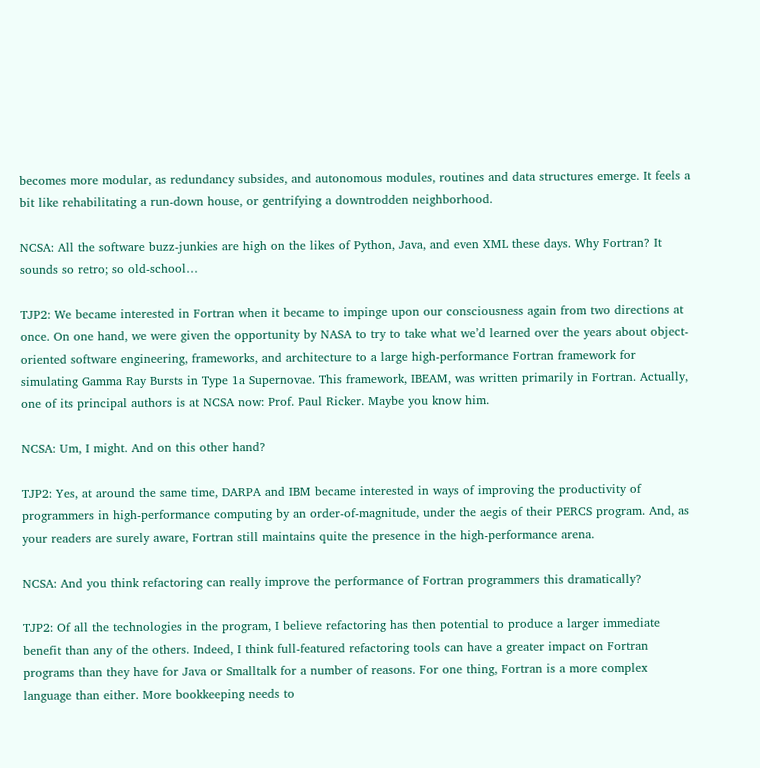becomes more modular, as redundancy subsides, and autonomous modules, routines and data structures emerge. It feels a bit like rehabilitating a run-down house, or gentrifying a downtrodden neighborhood.

NCSA: All the software buzz-junkies are high on the likes of Python, Java, and even XML these days. Why Fortran? It sounds so retro; so old-school…

TJP2: We became interested in Fortran when it became to impinge upon our consciousness again from two directions at once. On one hand, we were given the opportunity by NASA to try to take what we’d learned over the years about object-oriented software engineering, frameworks, and architecture to a large high-performance Fortran framework for simulating Gamma Ray Bursts in Type 1a Supernovae. This framework, IBEAM, was written primarily in Fortran. Actually, one of its principal authors is at NCSA now: Prof. Paul Ricker. Maybe you know him.

NCSA: Um, I might. And on this other hand?

TJP2: Yes, at around the same time, DARPA and IBM became interested in ways of improving the productivity of programmers in high-performance computing by an order-of-magnitude, under the aegis of their PERCS program. And, as your readers are surely aware, Fortran still maintains quite the presence in the high-performance arena.

NCSA: And you think refactoring can really improve the performance of Fortran programmers this dramatically?

TJP2: Of all the technologies in the program, I believe refactoring has then potential to produce a larger immediate benefit than any of the others. Indeed, I think full-featured refactoring tools can have a greater impact on Fortran programs than they have for Java or Smalltalk for a number of reasons. For one thing, Fortran is a more complex language than either. More bookkeeping needs to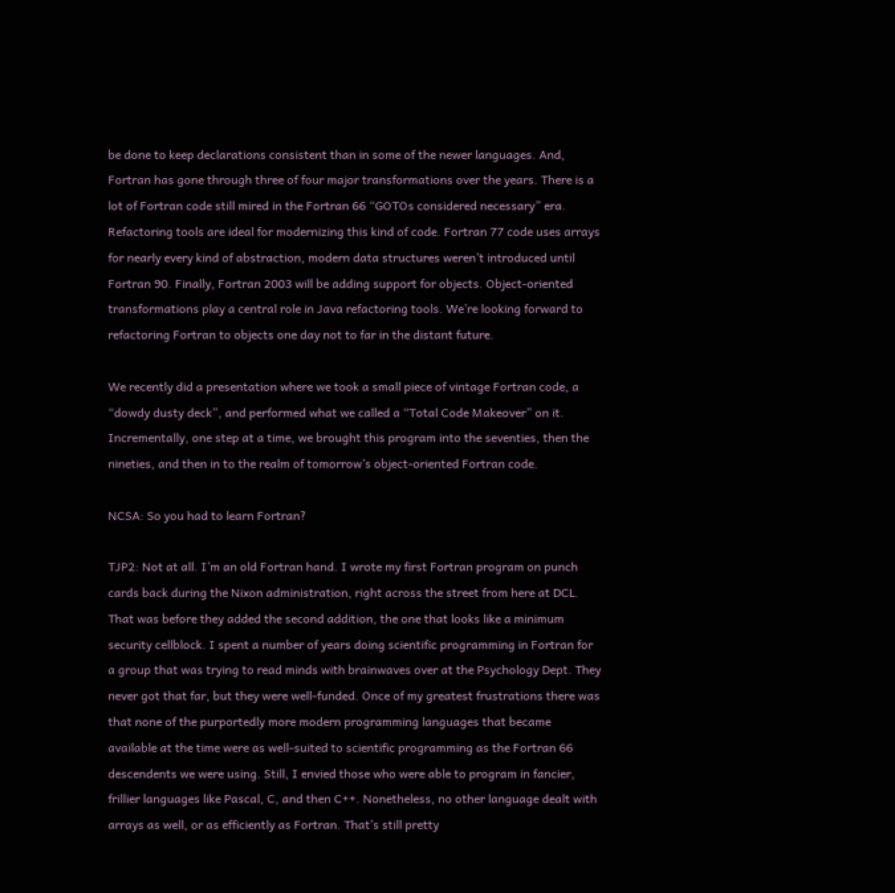be done to keep declarations consistent than in some of the newer languages. And, Fortran has gone through three of four major transformations over the years. There is a lot of Fortran code still mired in the Fortran 66 “GOTOs considered necessary” era. Refactoring tools are ideal for modernizing this kind of code. Fortran 77 code uses arrays for nearly every kind of abstraction, modern data structures weren’t introduced until Fortran 90. Finally, Fortran 2003 will be adding support for objects. Object-oriented transformations play a central role in Java refactoring tools. We’re looking forward to refactoring Fortran to objects one day not to far in the distant future.

We recently did a presentation where we took a small piece of vintage Fortran code, a “dowdy dusty deck”, and performed what we called a “Total Code Makeover” on it. Incrementally, one step at a time, we brought this program into the seventies, then the nineties, and then in to the realm of tomorrow’s object-oriented Fortran code.

NCSA: So you had to learn Fortran?

TJP2: Not at all. I’m an old Fortran hand. I wrote my first Fortran program on punch cards back during the Nixon administration, right across the street from here at DCL. That was before they added the second addition, the one that looks like a minimum security cellblock. I spent a number of years doing scientific programming in Fortran for a group that was trying to read minds with brainwaves over at the Psychology Dept. They never got that far, but they were well-funded. Once of my greatest frustrations there was that none of the purportedly more modern programming languages that became available at the time were as well-suited to scientific programming as the Fortran 66 descendents we were using. Still, I envied those who were able to program in fancier, frillier languages like Pascal, C, and then C++. Nonetheless, no other language dealt with arrays as well, or as efficiently as Fortran. That’s still pretty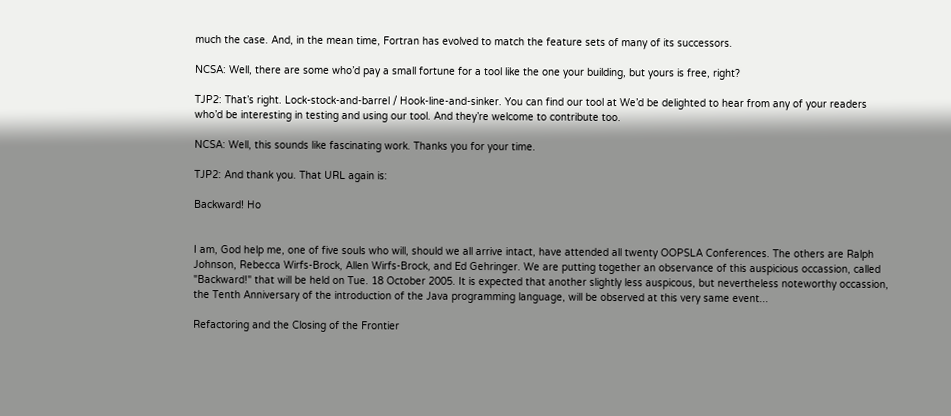much the case. And, in the mean time, Fortran has evolved to match the feature sets of many of its successors.

NCSA: Well, there are some who’d pay a small fortune for a tool like the one your building, but yours is free, right?

TJP2: That’s right. Lock-stock-and-barrel / Hook-line-and-sinker. You can find our tool at We’d be delighted to hear from any of your readers who’d be interesting in testing and using our tool. And they’re welcome to contribute too.

NCSA: Well, this sounds like fascinating work. Thanks you for your time.

TJP2: And thank you. That URL again is:

Backward! Ho


I am, God help me, one of five souls who will, should we all arrive intact, have attended all twenty OOPSLA Conferences. The others are Ralph Johnson, Rebecca Wirfs-Brock, Allen Wirfs-Brock, and Ed Gehringer. We are putting together an observance of this auspicious occassion, called "Backward!" that will be held on Tue. 18 October 2005. It is expected that another slightly less auspicous, but nevertheless noteworthy occassion, the Tenth Anniversary of the introduction of the Java programming language, will be observed at this very same event...

Refactoring and the Closing of the Frontier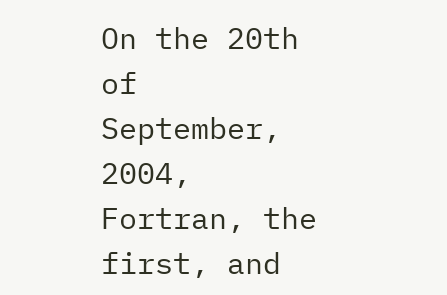On the 20th of September, 2004, Fortran, the first, and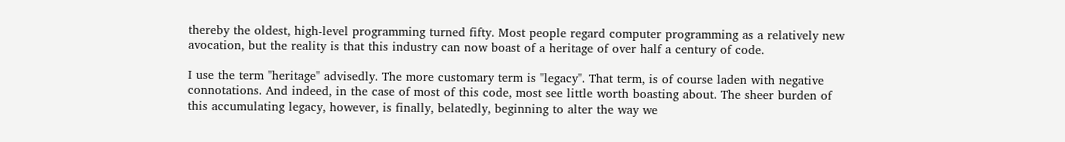thereby the oldest, high-level programming turned fifty. Most people regard computer programming as a relatively new avocation, but the reality is that this industry can now boast of a heritage of over half a century of code.

I use the term "heritage" advisedly. The more customary term is "legacy". That term, is of course laden with negative connotations. And indeed, in the case of most of this code, most see little worth boasting about. The sheer burden of this accumulating legacy, however, is finally, belatedly, beginning to alter the way we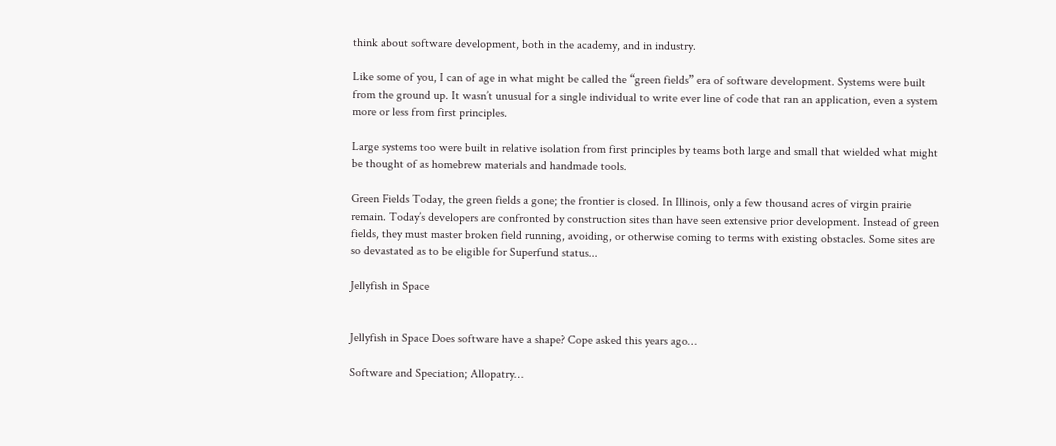think about software development, both in the academy, and in industry.

Like some of you, I can of age in what might be called the “green fields” era of software development. Systems were built from the ground up. It wasn’t unusual for a single individual to write ever line of code that ran an application, even a system more or less from first principles.

Large systems too were built in relative isolation from first principles by teams both large and small that wielded what might be thought of as homebrew materials and handmade tools.

Green Fields Today, the green fields a gone; the frontier is closed. In Illinois, only a few thousand acres of virgin prairie remain. Today’s developers are confronted by construction sites than have seen extensive prior development. Instead of green fields, they must master broken field running, avoiding, or otherwise coming to terms with existing obstacles. Some sites are so devastated as to be eligible for Superfund status...

Jellyfish in Space


Jellyfish in Space Does software have a shape? Cope asked this years ago…

Software and Speciation; Allopatry…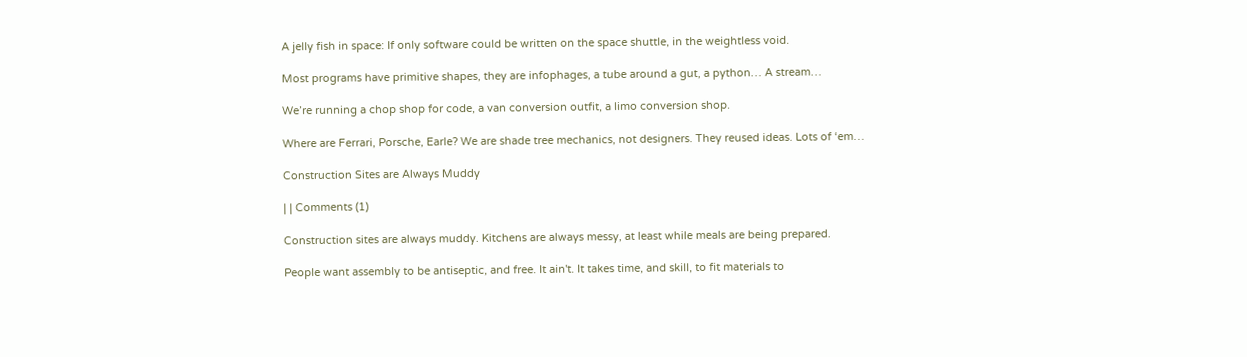A jelly fish in space: If only software could be written on the space shuttle, in the weightless void.

Most programs have primitive shapes, they are infophages, a tube around a gut, a python… A stream…

We’re running a chop shop for code, a van conversion outfit, a limo conversion shop.

Where are Ferrari, Porsche, Earle? We are shade tree mechanics, not designers. They reused ideas. Lots of ‘em…

Construction Sites are Always Muddy

| | Comments (1)

Construction sites are always muddy. Kitchens are always messy, at least while meals are being prepared.

People want assembly to be antiseptic, and free. It ain't. It takes time, and skill, to fit materials to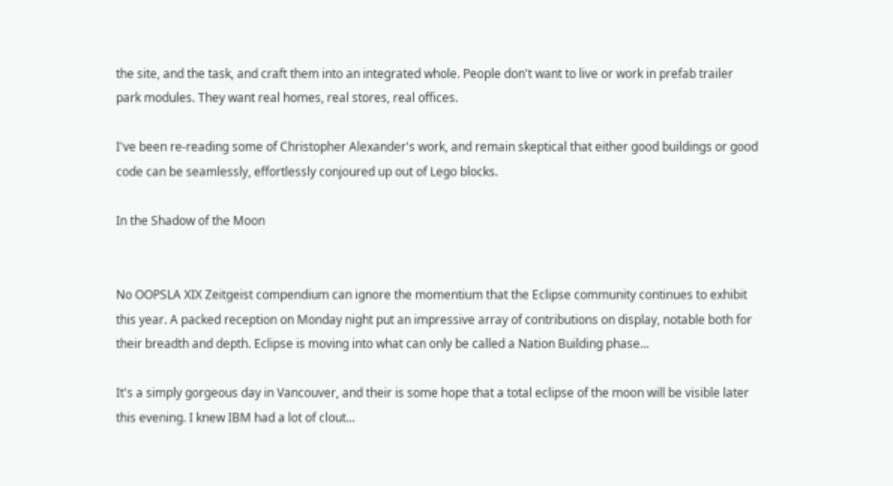the site, and the task, and craft them into an integrated whole. People don't want to live or work in prefab trailer park modules. They want real homes, real stores, real offices.

I've been re-reading some of Christopher Alexander's work, and remain skeptical that either good buildings or good code can be seamlessly, effortlessly conjoured up out of Lego blocks.

In the Shadow of the Moon


No OOPSLA XIX Zeitgeist compendium can ignore the momentium that the Eclipse community continues to exhibit this year. A packed reception on Monday night put an impressive array of contributions on display, notable both for their breadth and depth. Eclipse is moving into what can only be called a Nation Building phase...

It's a simply gorgeous day in Vancouver, and their is some hope that a total eclipse of the moon will be visible later this evening. I knew IBM had a lot of clout...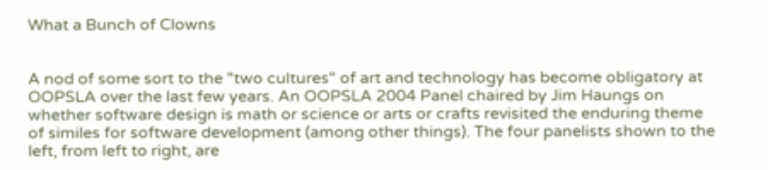What a Bunch of Clowns


A nod of some sort to the "two cultures" of art and technology has become obligatory at OOPSLA over the last few years. An OOPSLA 2004 Panel chaired by Jim Haungs on whether software design is math or science or arts or crafts revisited the enduring theme of similes for software development (among other things). The four panelists shown to the left, from left to right, are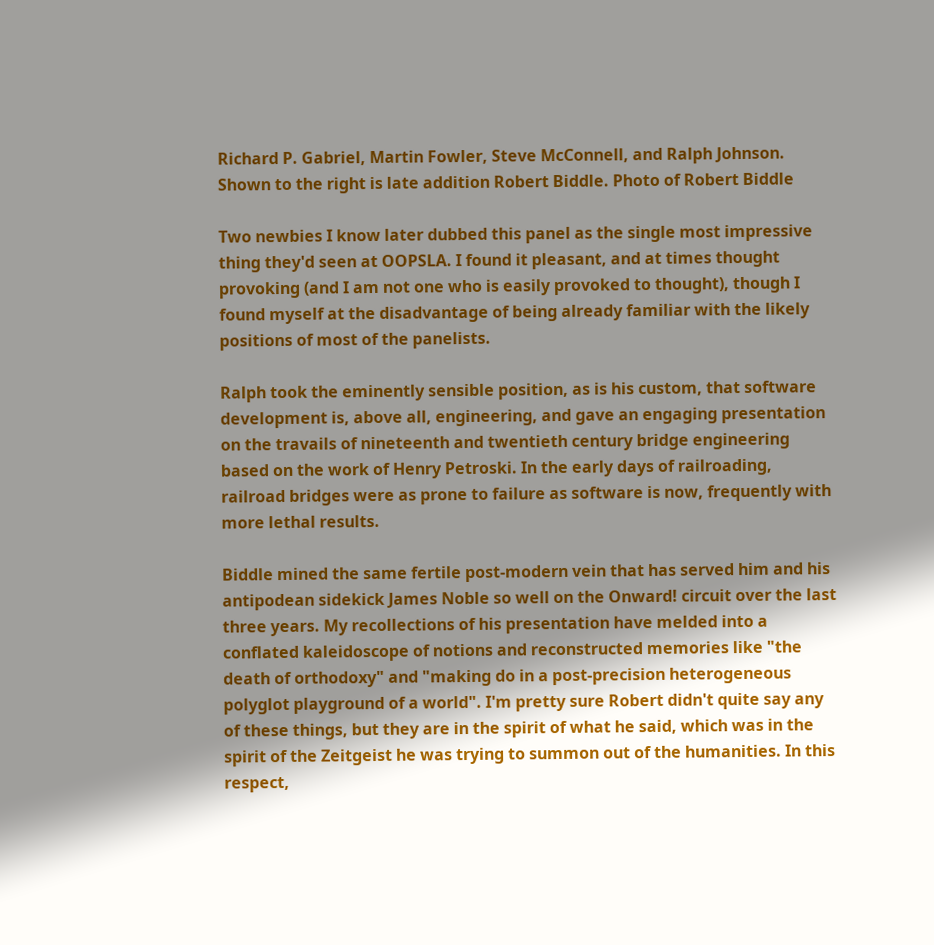Richard P. Gabriel, Martin Fowler, Steve McConnell, and Ralph Johnson. Shown to the right is late addition Robert Biddle. Photo of Robert Biddle

Two newbies I know later dubbed this panel as the single most impressive thing they'd seen at OOPSLA. I found it pleasant, and at times thought provoking (and I am not one who is easily provoked to thought), though I found myself at the disadvantage of being already familiar with the likely positions of most of the panelists.

Ralph took the eminently sensible position, as is his custom, that software development is, above all, engineering, and gave an engaging presentation on the travails of nineteenth and twentieth century bridge engineering based on the work of Henry Petroski. In the early days of railroading, railroad bridges were as prone to failure as software is now, frequently with more lethal results.

Biddle mined the same fertile post-modern vein that has served him and his antipodean sidekick James Noble so well on the Onward! circuit over the last three years. My recollections of his presentation have melded into a conflated kaleidoscope of notions and reconstructed memories like "the death of orthodoxy" and "making do in a post-precision heterogeneous polyglot playground of a world". I'm pretty sure Robert didn't quite say any of these things, but they are in the spirit of what he said, which was in the spirit of the Zeitgeist he was trying to summon out of the humanities. In this respect,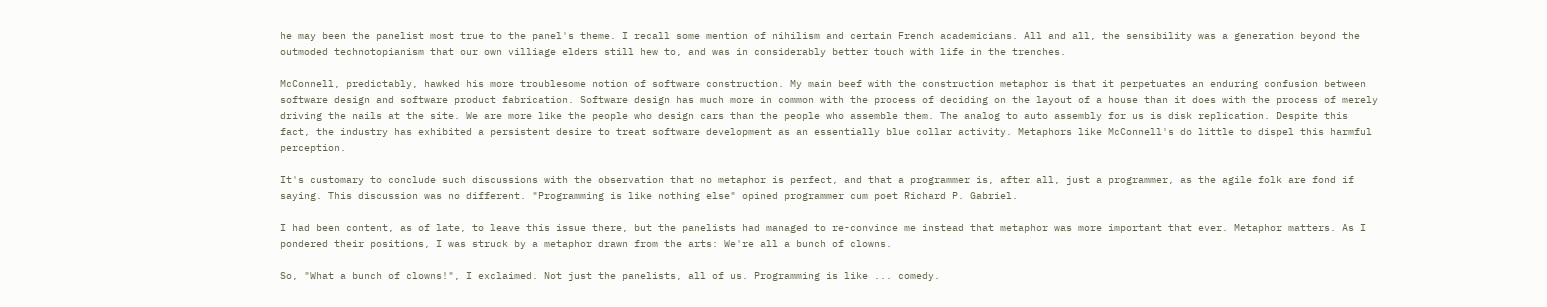he may been the panelist most true to the panel's theme. I recall some mention of nihilism and certain French academicians. All and all, the sensibility was a generation beyond the outmoded technotopianism that our own villiage elders still hew to, and was in considerably better touch with life in the trenches.

McConnell, predictably, hawked his more troublesome notion of software construction. My main beef with the construction metaphor is that it perpetuates an enduring confusion between software design and software product fabrication. Software design has much more in common with the process of deciding on the layout of a house than it does with the process of merely driving the nails at the site. We are more like the people who design cars than the people who assemble them. The analog to auto assembly for us is disk replication. Despite this fact, the industry has exhibited a persistent desire to treat software development as an essentially blue collar activity. Metaphors like McConnell's do little to dispel this harmful perception.

It's customary to conclude such discussions with the observation that no metaphor is perfect, and that a programmer is, after all, just a programmer, as the agile folk are fond if saying. This discussion was no different. "Programming is like nothing else" opined programmer cum poet Richard P. Gabriel.

I had been content, as of late, to leave this issue there, but the panelists had managed to re-convince me instead that metaphor was more important that ever. Metaphor matters. As I pondered their positions, I was struck by a metaphor drawn from the arts: We're all a bunch of clowns.

So, "What a bunch of clowns!", I exclaimed. Not just the panelists, all of us. Programming is like ... comedy.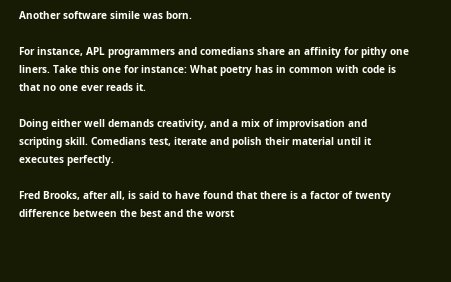Another software simile was born.

For instance, APL programmers and comedians share an affinity for pithy one liners. Take this one for instance: What poetry has in common with code is that no one ever reads it.

Doing either well demands creativity, and a mix of improvisation and scripting skill. Comedians test, iterate and polish their material until it executes perfectly.

Fred Brooks, after all, is said to have found that there is a factor of twenty difference between the best and the worst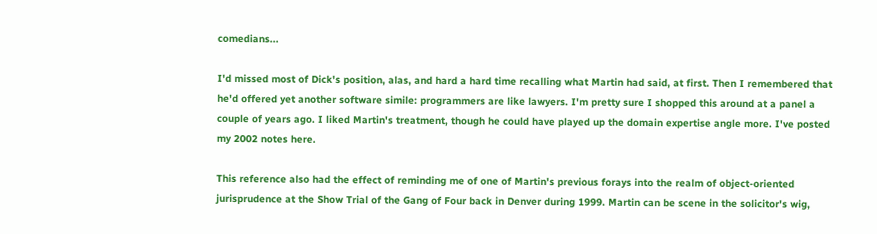comedians...

I'd missed most of Dick's position, alas, and hard a hard time recalling what Martin had said, at first. Then I remembered that he'd offered yet another software simile: programmers are like lawyers. I'm pretty sure I shopped this around at a panel a couple of years ago. I liked Martin's treatment, though he could have played up the domain expertise angle more. I've posted my 2002 notes here.

This reference also had the effect of reminding me of one of Martin's previous forays into the realm of object-oriented jurisprudence at the Show Trial of the Gang of Four back in Denver during 1999. Martin can be scene in the solicitor's wig,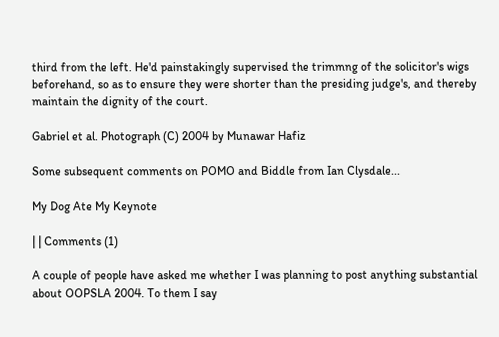third from the left. He'd painstakingly supervised the trimmng of the solicitor's wigs beforehand, so as to ensure they were shorter than the presiding judge's, and thereby maintain the dignity of the court.

Gabriel et al. Photograph (C) 2004 by Munawar Hafiz

Some subsequent comments on POMO and Biddle from Ian Clysdale...

My Dog Ate My Keynote

| | Comments (1)

A couple of people have asked me whether I was planning to post anything substantial about OOPSLA 2004. To them I say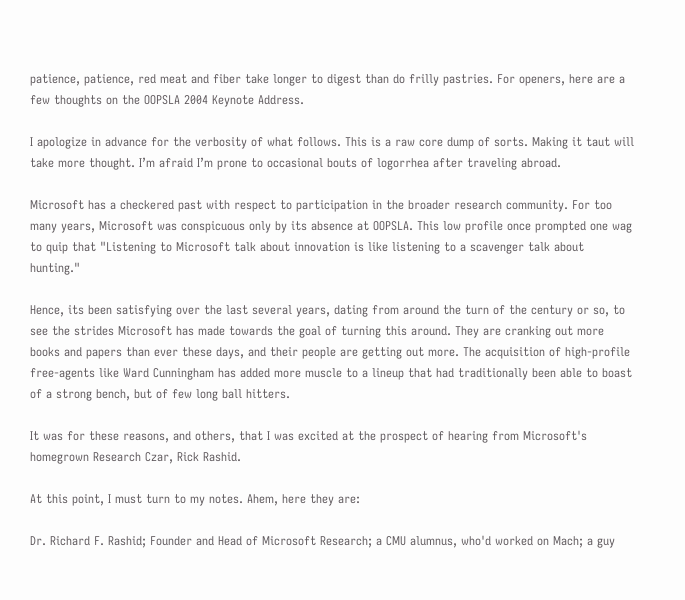patience, patience, red meat and fiber take longer to digest than do frilly pastries. For openers, here are a few thoughts on the OOPSLA 2004 Keynote Address.

I apologize in advance for the verbosity of what follows. This is a raw core dump of sorts. Making it taut will take more thought. I’m afraid I’m prone to occasional bouts of logorrhea after traveling abroad.

Microsoft has a checkered past with respect to participation in the broader research community. For too many years, Microsoft was conspicuous only by its absence at OOPSLA. This low profile once prompted one wag to quip that "Listening to Microsoft talk about innovation is like listening to a scavenger talk about hunting."

Hence, its been satisfying over the last several years, dating from around the turn of the century or so, to see the strides Microsoft has made towards the goal of turning this around. They are cranking out more books and papers than ever these days, and their people are getting out more. The acquisition of high-profile free-agents like Ward Cunningham has added more muscle to a lineup that had traditionally been able to boast of a strong bench, but of few long ball hitters.

It was for these reasons, and others, that I was excited at the prospect of hearing from Microsoft's homegrown Research Czar, Rick Rashid.

At this point, I must turn to my notes. Ahem, here they are:

Dr. Richard F. Rashid; Founder and Head of Microsoft Research; a CMU alumnus, who'd worked on Mach; a guy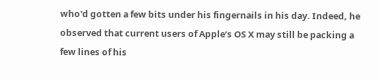who'd gotten a few bits under his fingernails in his day. Indeed, he observed that current users of Apple’s OS X may still be packing a few lines of his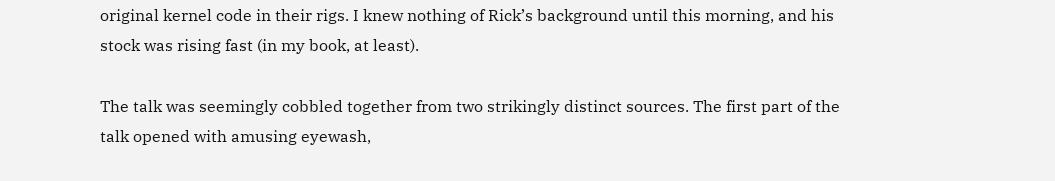original kernel code in their rigs. I knew nothing of Rick’s background until this morning, and his stock was rising fast (in my book, at least).

The talk was seemingly cobbled together from two strikingly distinct sources. The first part of the talk opened with amusing eyewash,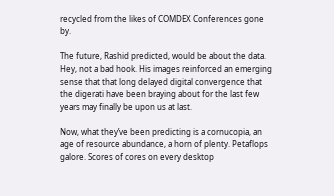recycled from the likes of COMDEX Conferences gone by.

The future, Rashid predicted, would be about the data. Hey, not a bad hook. His images reinforced an emerging sense that that long delayed digital convergence that the digerati have been braying about for the last few years may finally be upon us at last.

Now, what they’ve been predicting is a cornucopia, an age of resource abundance, a horn of plenty. Petaflops galore. Scores of cores on every desktop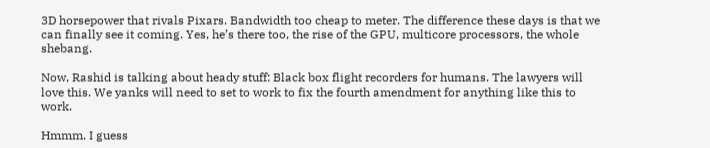3D horsepower that rivals Pixars. Bandwidth too cheap to meter. The difference these days is that we can finally see it coming. Yes, he’s there too, the rise of the GPU, multicore processors, the whole shebang.

Now, Rashid is talking about heady stuff: Black box flight recorders for humans. The lawyers will love this. We yanks will need to set to work to fix the fourth amendment for anything like this to work.

Hmmm. I guess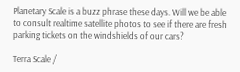Planetary Scale is a buzz phrase these days. Will we be able to consult realtime satellite photos to see if there are fresh parking tickets on the windshields of our cars?

Terra Scale /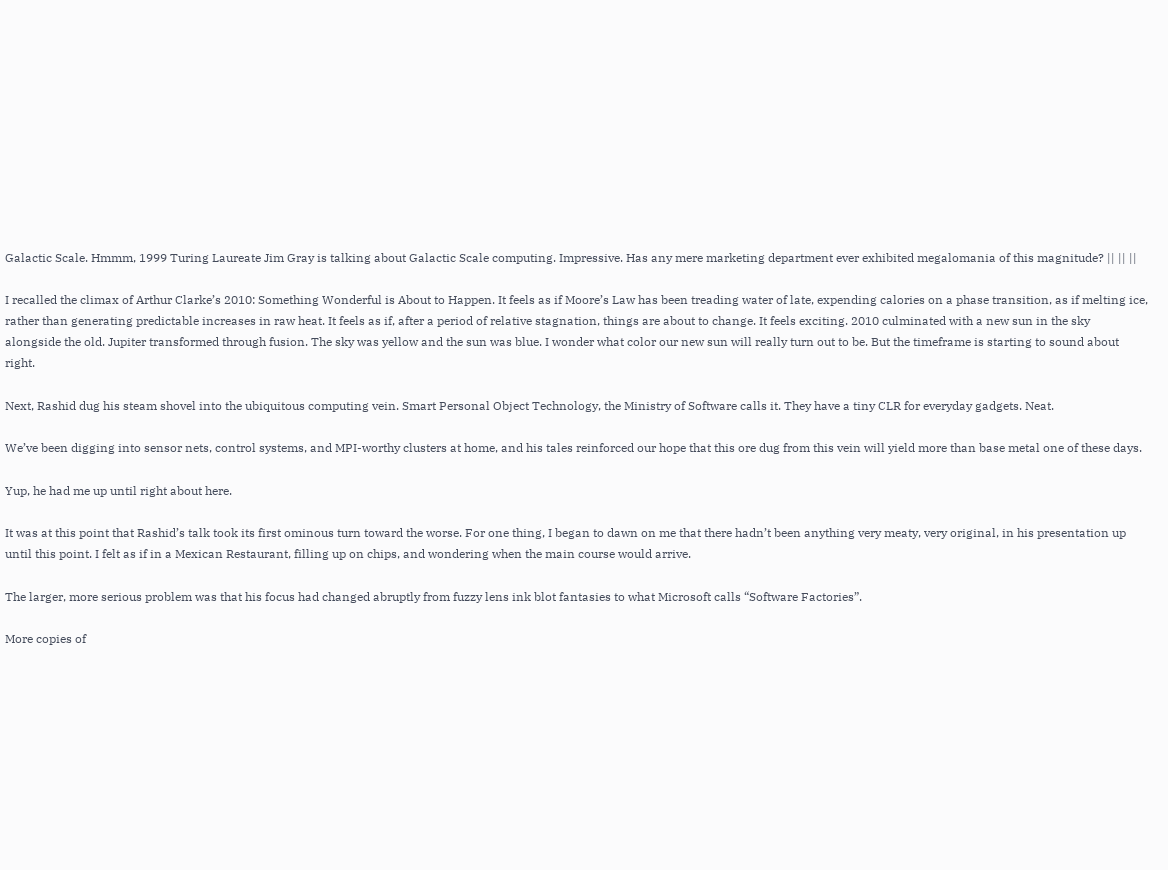Galactic Scale. Hmmm, 1999 Turing Laureate Jim Gray is talking about Galactic Scale computing. Impressive. Has any mere marketing department ever exhibited megalomania of this magnitude? || || ||

I recalled the climax of Arthur Clarke’s 2010: Something Wonderful is About to Happen. It feels as if Moore’s Law has been treading water of late, expending calories on a phase transition, as if melting ice, rather than generating predictable increases in raw heat. It feels as if, after a period of relative stagnation, things are about to change. It feels exciting. 2010 culminated with a new sun in the sky alongside the old. Jupiter transformed through fusion. The sky was yellow and the sun was blue. I wonder what color our new sun will really turn out to be. But the timeframe is starting to sound about right.

Next, Rashid dug his steam shovel into the ubiquitous computing vein. Smart Personal Object Technology, the Ministry of Software calls it. They have a tiny CLR for everyday gadgets. Neat.

We’ve been digging into sensor nets, control systems, and MPI-worthy clusters at home, and his tales reinforced our hope that this ore dug from this vein will yield more than base metal one of these days.

Yup, he had me up until right about here.

It was at this point that Rashid’s talk took its first ominous turn toward the worse. For one thing, I began to dawn on me that there hadn’t been anything very meaty, very original, in his presentation up until this point. I felt as if in a Mexican Restaurant, filling up on chips, and wondering when the main course would arrive.

The larger, more serious problem was that his focus had changed abruptly from fuzzy lens ink blot fantasies to what Microsoft calls “Software Factories”.

More copies of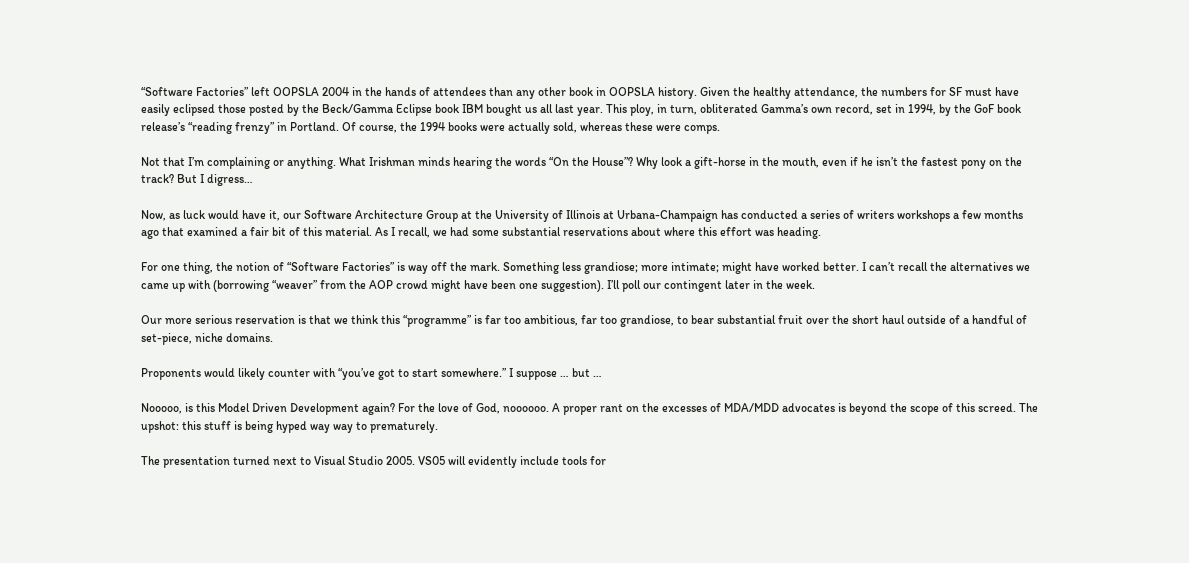“Software Factories” left OOPSLA 2004 in the hands of attendees than any other book in OOPSLA history. Given the healthy attendance, the numbers for SF must have easily eclipsed those posted by the Beck/Gamma Eclipse book IBM bought us all last year. This ploy, in turn, obliterated Gamma’s own record, set in 1994, by the GoF book release’s “reading frenzy” in Portland. Of course, the 1994 books were actually sold, whereas these were comps.

Not that I’m complaining or anything. What Irishman minds hearing the words “On the House”? Why look a gift-horse in the mouth, even if he isn’t the fastest pony on the track? But I digress…

Now, as luck would have it, our Software Architecture Group at the University of Illinois at Urbana-Champaign has conducted a series of writers workshops a few months ago that examined a fair bit of this material. As I recall, we had some substantial reservations about where this effort was heading.

For one thing, the notion of “Software Factories” is way off the mark. Something less grandiose; more intimate; might have worked better. I can’t recall the alternatives we came up with (borrowing “weaver” from the AOP crowd might have been one suggestion). I’ll poll our contingent later in the week.

Our more serious reservation is that we think this “programme” is far too ambitious, far too grandiose, to bear substantial fruit over the short haul outside of a handful of set-piece, niche domains.

Proponents would likely counter with “you’ve got to start somewhere.” I suppose … but …

Nooooo, is this Model Driven Development again? For the love of God, noooooo. A proper rant on the excesses of MDA/MDD advocates is beyond the scope of this screed. The upshot: this stuff is being hyped way way to prematurely.

The presentation turned next to Visual Studio 2005. VS05 will evidently include tools for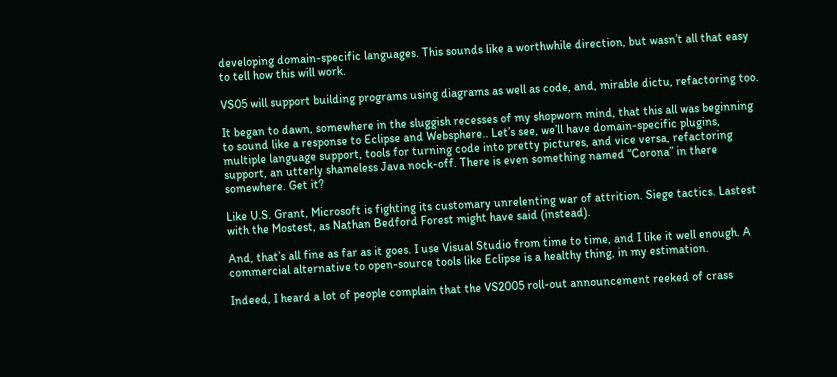developing domain-specific languages. This sounds like a worthwhile direction, but wasn’t all that easy to tell how this will work.

VS05 will support building programs using diagrams as well as code, and, mirable dictu, refactoring too.

It began to dawn, somewhere in the sluggish recesses of my shopworn mind, that this all was beginning to sound like a response to Eclipse and Websphere.. Let’s see, we’ll have domain-specific plugins, multiple language support, tools for turning code into pretty pictures, and vice versa, refactoring support, an utterly shameless Java nock-off. There is even something named “Corona” in there somewhere. Get it?

Like U.S. Grant, Microsoft is fighting its customary unrelenting war of attrition. Siege tactics. Lastest with the Mostest, as Nathan Bedford Forest might have said (instead).

And, that’s all fine as far as it goes. I use Visual Studio from time to time, and I like it well enough. A commercial alternative to open-source tools like Eclipse is a healthy thing, in my estimation.

Indeed, I heard a lot of people complain that the VS2005 roll-out announcement reeked of crass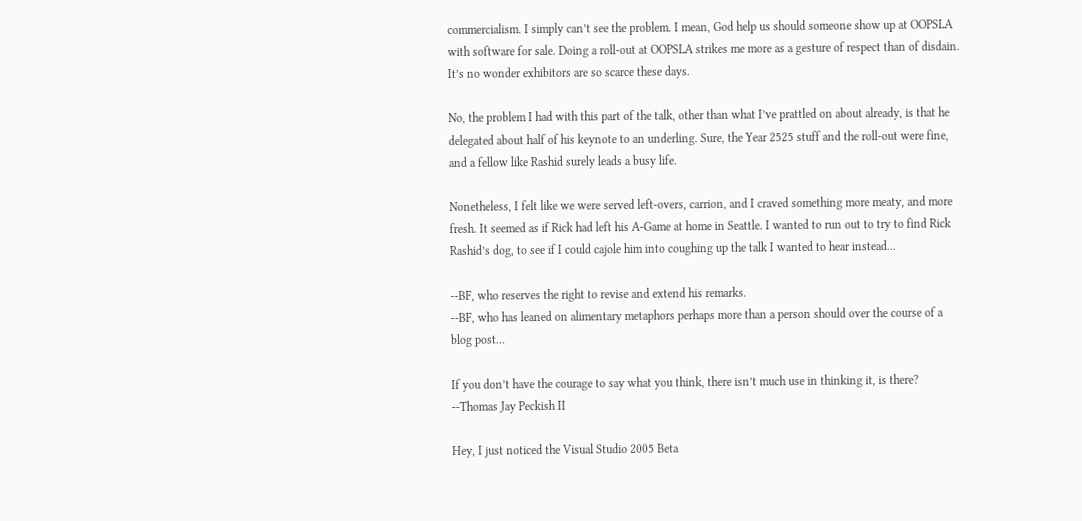commercialism. I simply can’t see the problem. I mean, God help us should someone show up at OOPSLA with software for sale. Doing a roll-out at OOPSLA strikes me more as a gesture of respect than of disdain. It’s no wonder exhibitors are so scarce these days.

No, the problem I had with this part of the talk, other than what I’ve prattled on about already, is that he delegated about half of his keynote to an underling. Sure, the Year 2525 stuff and the roll-out were fine, and a fellow like Rashid surely leads a busy life.

Nonetheless, I felt like we were served left-overs, carrion, and I craved something more meaty, and more fresh. It seemed as if Rick had left his A-Game at home in Seattle. I wanted to run out to try to find Rick Rashid’s dog, to see if I could cajole him into coughing up the talk I wanted to hear instead...

--BF, who reserves the right to revise and extend his remarks.
--BF, who has leaned on alimentary metaphors perhaps more than a person should over the course of a blog post…

If you don’t have the courage to say what you think, there isn’t much use in thinking it, is there?
--Thomas Jay Peckish II

Hey, I just noticed the Visual Studio 2005 Beta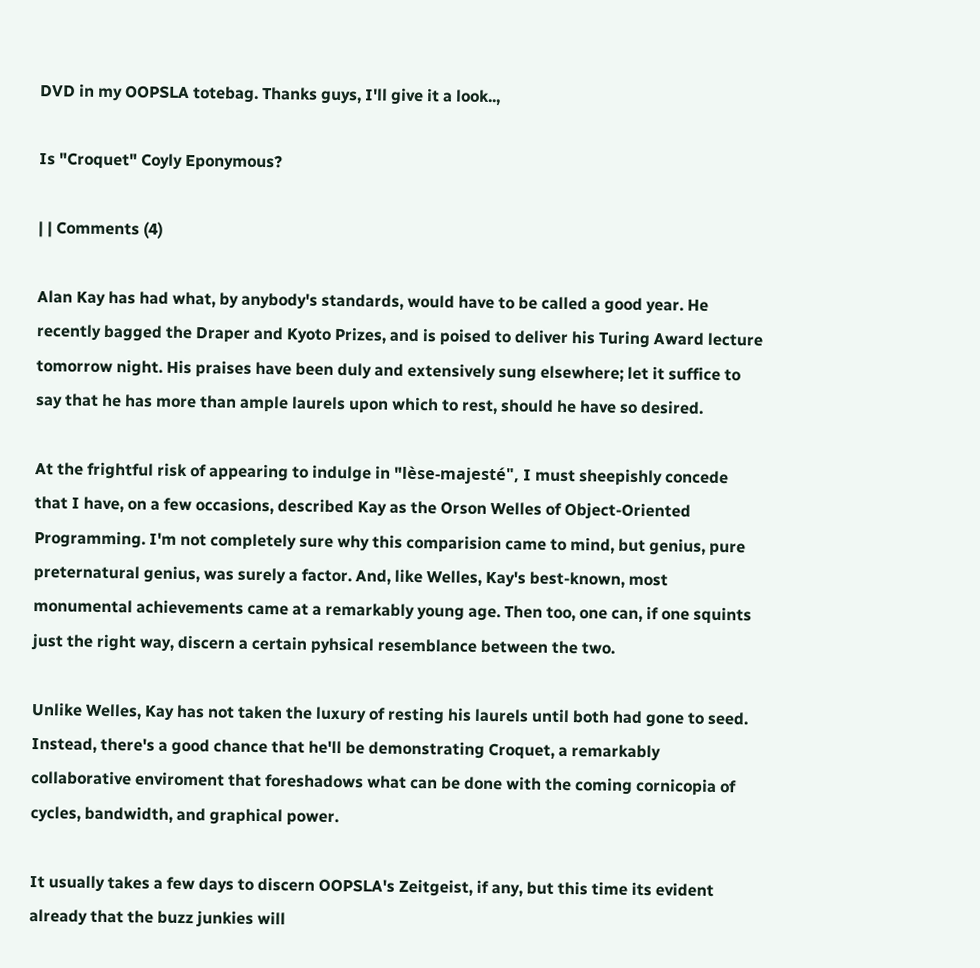DVD in my OOPSLA totebag. Thanks guys, I'll give it a look..,

Is "Croquet" Coyly Eponymous?

| | Comments (4)

Alan Kay has had what, by anybody's standards, would have to be called a good year. He recently bagged the Draper and Kyoto Prizes, and is poised to deliver his Turing Award lecture tomorrow night. His praises have been duly and extensively sung elsewhere; let it suffice to say that he has more than ample laurels upon which to rest, should he have so desired.

At the frightful risk of appearing to indulge in "lèse-majesté", I must sheepishly concede that I have, on a few occasions, described Kay as the Orson Welles of Object-Oriented Programming. I'm not completely sure why this comparision came to mind, but genius, pure preternatural genius, was surely a factor. And, like Welles, Kay's best-known, most monumental achievements came at a remarkably young age. Then too, one can, if one squints just the right way, discern a certain pyhsical resemblance between the two.

Unlike Welles, Kay has not taken the luxury of resting his laurels until both had gone to seed. Instead, there's a good chance that he'll be demonstrating Croquet, a remarkably collaborative enviroment that foreshadows what can be done with the coming cornicopia of cycles, bandwidth, and graphical power.

It usually takes a few days to discern OOPSLA's Zeitgeist, if any, but this time its evident already that the buzz junkies will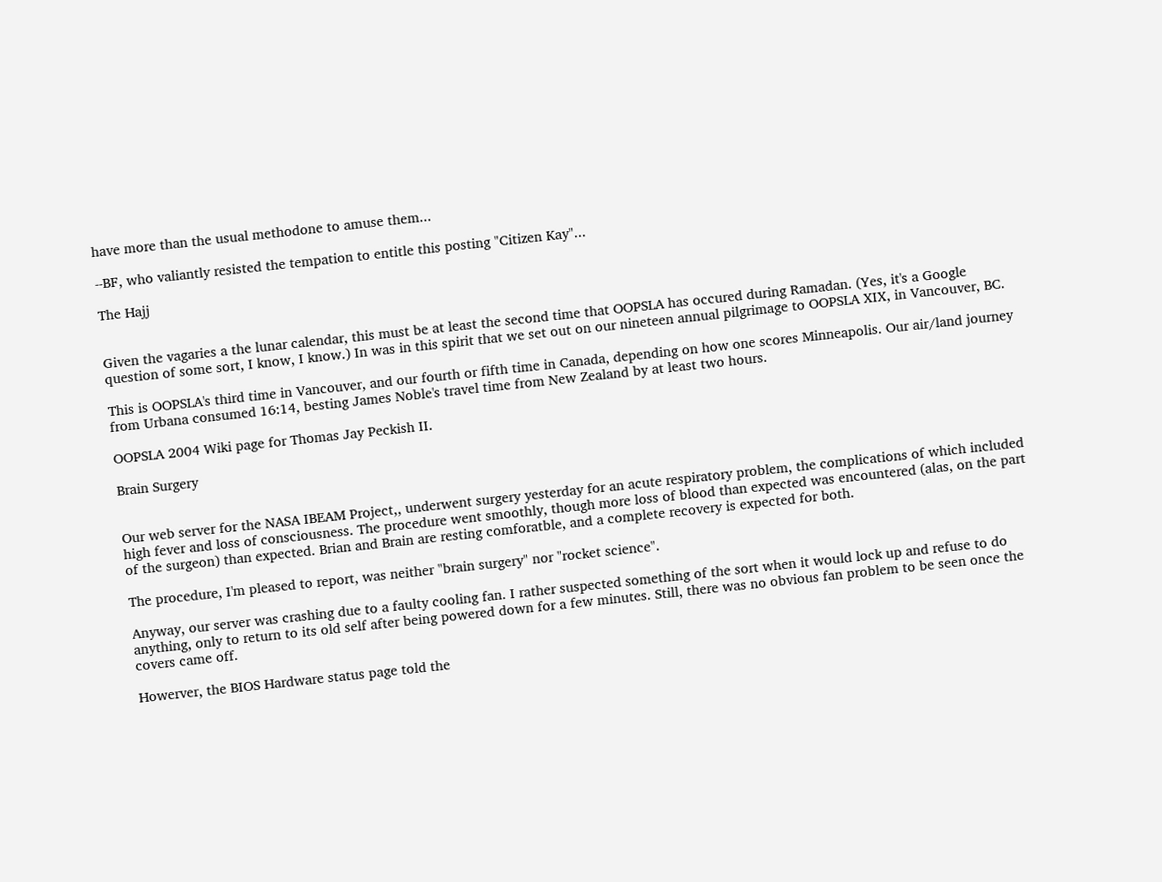have more than the usual methodone to amuse them...

--BF, who valiantly resisted the tempation to entitle this posting "Citizen Kay"...

The Hajj


Given the vagaries a the lunar calendar, this must be at least the second time that OOPSLA has occured during Ramadan. (Yes, it's a Google question of some sort, I know, I know.) In was in this spirit that we set out on our nineteen annual pilgrimage to OOPSLA XIX, in Vancouver, BC.

This is OOPSLA's third time in Vancouver, and our fourth or fifth time in Canada, depending on how one scores Minneapolis. Our air/land journey from Urbana consumed 16:14, besting James Noble's travel time from New Zealand by at least two hours.

OOPSLA 2004 Wiki page for Thomas Jay Peckish II.

Brain Surgery


Our web server for the NASA IBEAM Project,, underwent surgery yesterday for an acute respiratory problem, the complications of which included high fever and loss of consciousness. The procedure went smoothly, though more loss of blood than expected was encountered (alas, on the part of the surgeon) than expected. Brian and Brain are resting comforatble, and a complete recovery is expected for both.

The procedure, I'm pleased to report, was neither "brain surgery" nor "rocket science".

Anyway, our server was crashing due to a faulty cooling fan. I rather suspected something of the sort when it would lock up and refuse to do anything, only to return to its old self after being powered down for a few minutes. Still, there was no obvious fan problem to be seen once the covers came off.

Howerver, the BIOS Hardware status page told the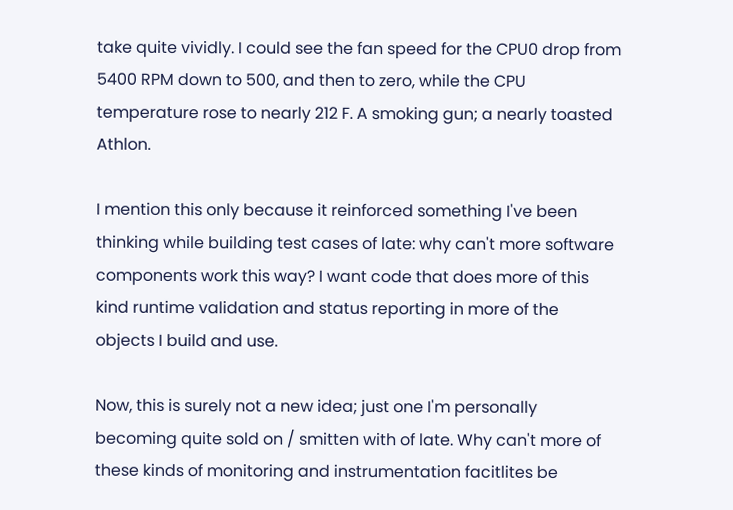take quite vividly. I could see the fan speed for the CPU0 drop from 5400 RPM down to 500, and then to zero, while the CPU temperature rose to nearly 212 F. A smoking gun; a nearly toasted Athlon.

I mention this only because it reinforced something I've been thinking while building test cases of late: why can't more software components work this way? I want code that does more of this kind runtime validation and status reporting in more of the objects I build and use.

Now, this is surely not a new idea; just one I'm personally becoming quite sold on / smitten with of late. Why can't more of these kinds of monitoring and instrumentation facitlites be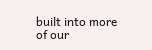built into more of our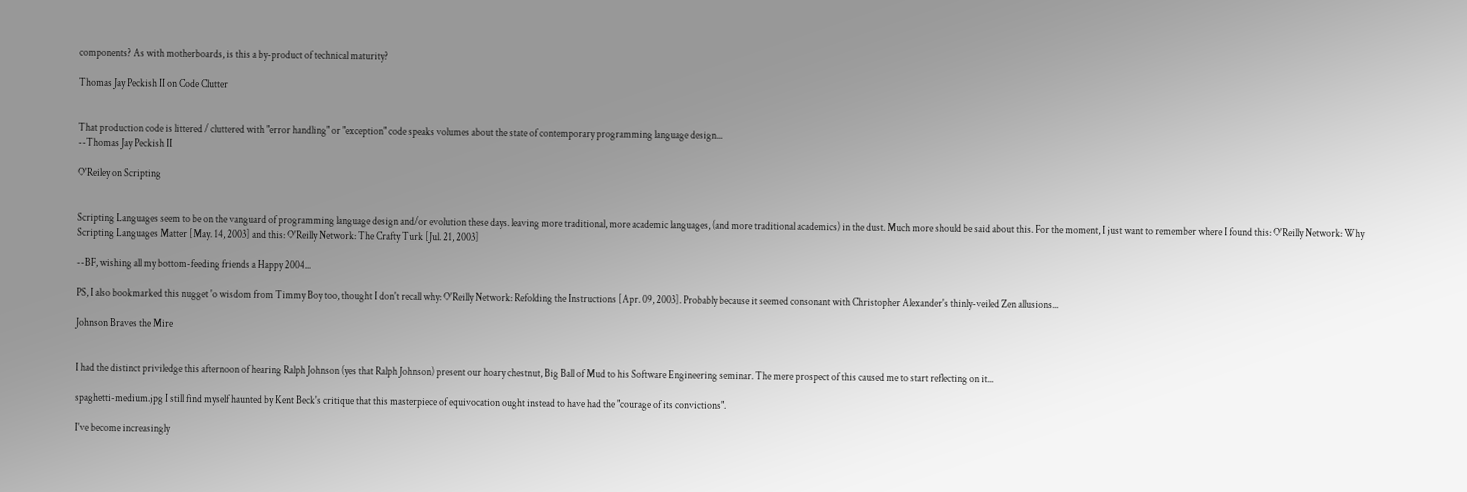components? As with motherboards, is this a by-product of technical maturity?

Thomas Jay Peckish II on Code Clutter


That production code is littered / cluttered with "error handling" or "exception" code speaks volumes about the state of contemporary programming language design...
--Thomas Jay Peckish II

O'Reiley on Scripting


Scripting Languages seem to be on the vanguard of programming language design and/or evolution these days. leaving more traditional, more academic languages, (and more traditional academics) in the dust. Much more should be said about this. For the moment, I just want to remember where I found this: O'Reilly Network: Why Scripting Languages Matter [May. 14, 2003] and this: O'Reilly Network: The Crafty Turk [Jul. 21, 2003]

--BF, wishing all my bottom-feeding friends a Happy 2004...

PS, I also bookmarked this nugget 'o wisdom from Timmy Boy too, thought I don't recall why: O'Reilly Network: Refolding the Instructions [Apr. 09, 2003]. Probably because it seemed consonant with Christopher Alexander's thinly-veiled Zen allusions...

Johnson Braves the Mire


I had the distinct priviledge this afternoon of hearing Ralph Johnson (yes that Ralph Johnson) present our hoary chestnut, Big Ball of Mud to his Software Engineering seminar. The mere prospect of this caused me to start reflecting on it...

spaghetti-medium.jpg I still find myself haunted by Kent Beck's critique that this masterpiece of equivocation ought instead to have had the "courage of its convictions".

I've become increasingly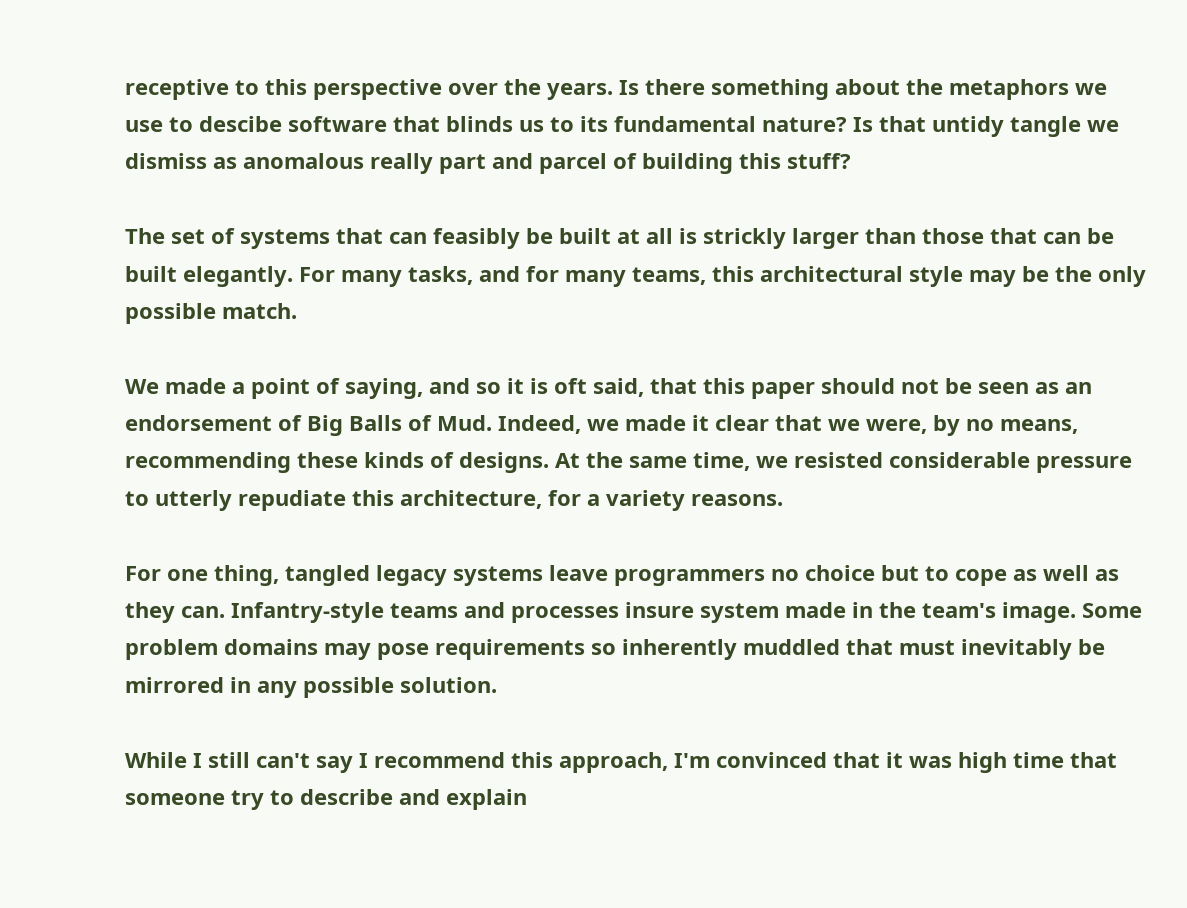receptive to this perspective over the years. Is there something about the metaphors we use to descibe software that blinds us to its fundamental nature? Is that untidy tangle we dismiss as anomalous really part and parcel of building this stuff?

The set of systems that can feasibly be built at all is strickly larger than those that can be built elegantly. For many tasks, and for many teams, this architectural style may be the only possible match.

We made a point of saying, and so it is oft said, that this paper should not be seen as an endorsement of Big Balls of Mud. Indeed, we made it clear that we were, by no means, recommending these kinds of designs. At the same time, we resisted considerable pressure to utterly repudiate this architecture, for a variety reasons.

For one thing, tangled legacy systems leave programmers no choice but to cope as well as they can. Infantry-style teams and processes insure system made in the team's image. Some problem domains may pose requirements so inherently muddled that must inevitably be mirrored in any possible solution.

While I still can't say I recommend this approach, I'm convinced that it was high time that someone try to describe and explain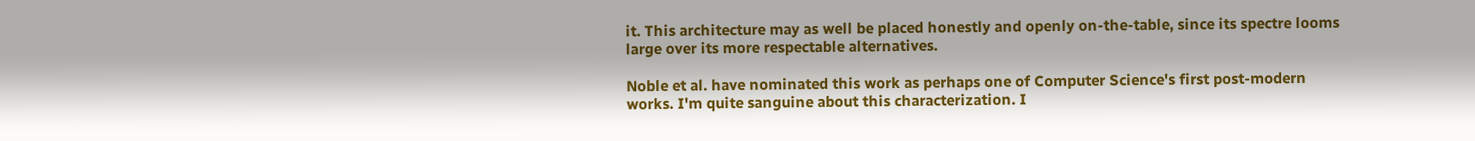it. This architecture may as well be placed honestly and openly on-the-table, since its spectre looms large over its more respectable alternatives.

Noble et al. have nominated this work as perhaps one of Computer Science's first post-modern works. I'm quite sanguine about this characterization. I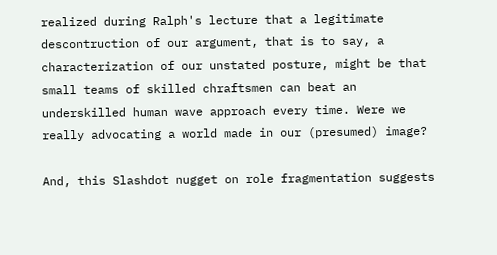realized during Ralph's lecture that a legitimate descontruction of our argument, that is to say, a characterization of our unstated posture, might be that small teams of skilled chraftsmen can beat an underskilled human wave approach every time. Were we really advocating a world made in our (presumed) image?

And, this Slashdot nugget on role fragmentation suggests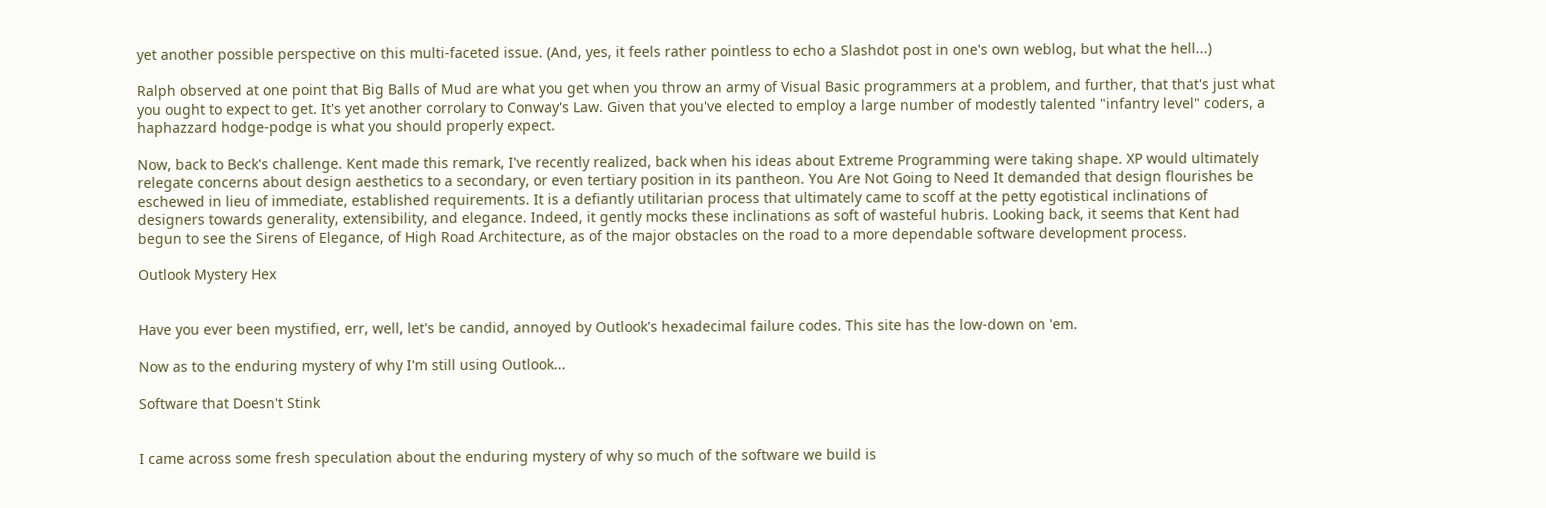yet another possible perspective on this multi-faceted issue. (And, yes, it feels rather pointless to echo a Slashdot post in one's own weblog, but what the hell...)

Ralph observed at one point that Big Balls of Mud are what you get when you throw an army of Visual Basic programmers at a problem, and further, that that's just what you ought to expect to get. It's yet another corrolary to Conway's Law. Given that you've elected to employ a large number of modestly talented "infantry level" coders, a haphazzard hodge-podge is what you should properly expect.

Now, back to Beck's challenge. Kent made this remark, I've recently realized, back when his ideas about Extreme Programming were taking shape. XP would ultimately relegate concerns about design aesthetics to a secondary, or even tertiary position in its pantheon. You Are Not Going to Need It demanded that design flourishes be eschewed in lieu of immediate, established requirements. It is a defiantly utilitarian process that ultimately came to scoff at the petty egotistical inclinations of designers towards generality, extensibility, and elegance. Indeed, it gently mocks these inclinations as soft of wasteful hubris. Looking back, it seems that Kent had begun to see the Sirens of Elegance, of High Road Architecture, as of the major obstacles on the road to a more dependable software development process.

Outlook Mystery Hex


Have you ever been mystified, err, well, let's be candid, annoyed by Outlook's hexadecimal failure codes. This site has the low-down on 'em.

Now as to the enduring mystery of why I'm still using Outlook...

Software that Doesn't Stink


I came across some fresh speculation about the enduring mystery of why so much of the software we build is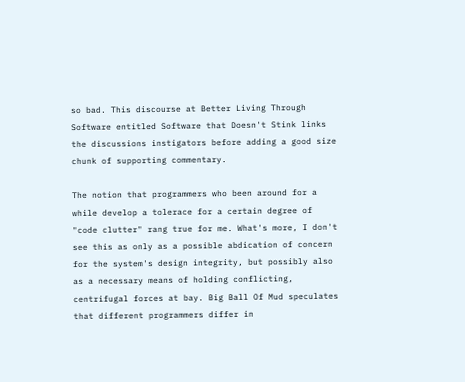so bad. This discourse at Better Living Through Software entitled Software that Doesn't Stink links the discussions instigators before adding a good size chunk of supporting commentary.

The notion that programmers who been around for a while develop a tolerace for a certain degree of "code clutter" rang true for me. What's more, I don't see this as only as a possible abdication of concern for the system's design integrity, but possibly also as a necessary means of holding conflicting, centrifugal forces at bay. Big Ball Of Mud speculates that different programmers differ in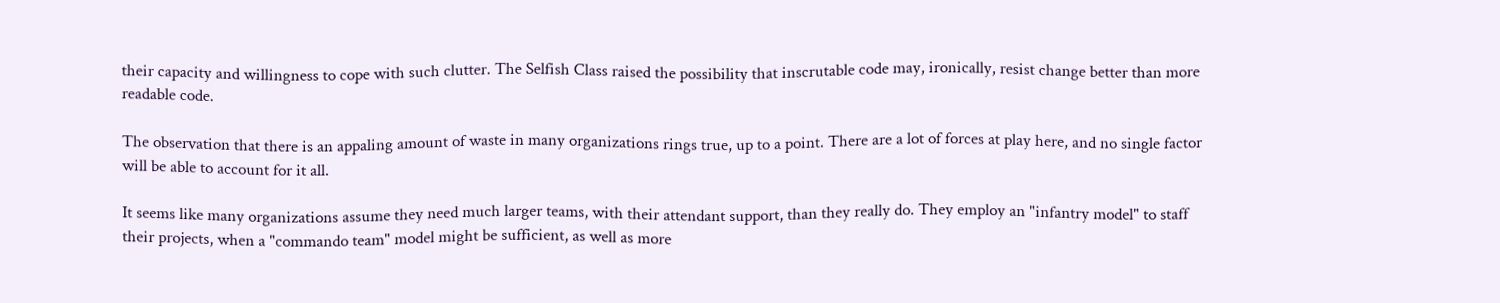their capacity and willingness to cope with such clutter. The Selfish Class raised the possibility that inscrutable code may, ironically, resist change better than more readable code.

The observation that there is an appaling amount of waste in many organizations rings true, up to a point. There are a lot of forces at play here, and no single factor will be able to account for it all.

It seems like many organizations assume they need much larger teams, with their attendant support, than they really do. They employ an "infantry model" to staff their projects, when a "commando team" model might be sufficient, as well as more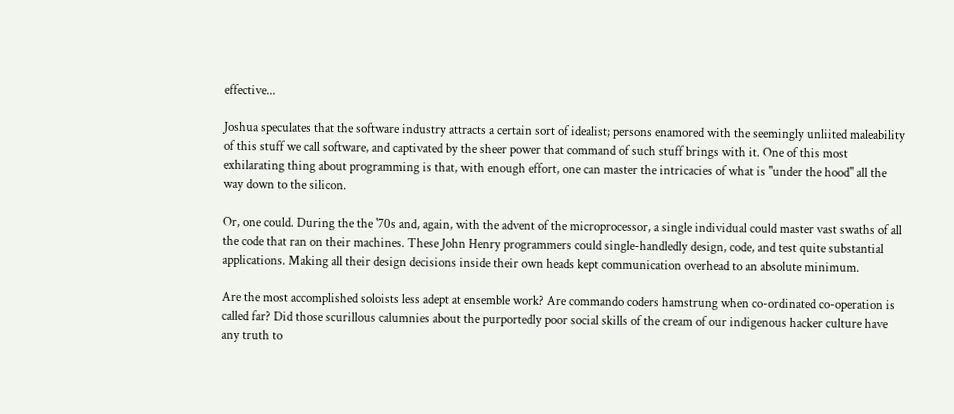effective...

Joshua speculates that the software industry attracts a certain sort of idealist; persons enamored with the seemingly unliited maleability of this stuff we call software, and captivated by the sheer power that command of such stuff brings with it. One of this most exhilarating thing about programming is that, with enough effort, one can master the intricacies of what is "under the hood" all the way down to the silicon.

Or, one could. During the the '70s and, again, with the advent of the microprocessor, a single individual could master vast swaths of all the code that ran on their machines. These John Henry programmers could single-handledly design, code, and test quite substantial applications. Making all their design decisions inside their own heads kept communication overhead to an absolute minimum.

Are the most accomplished soloists less adept at ensemble work? Are commando coders hamstrung when co-ordinated co-operation is called far? Did those scurillous calumnies about the purportedly poor social skills of the cream of our indigenous hacker culture have any truth to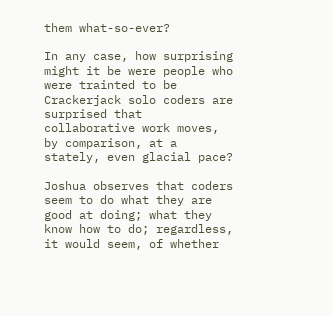them what-so-ever?

In any case, how surprising might it be were people who were trainted to be Crackerjack solo coders are surprised that collaborative work moves, by comparison, at a stately, even glacial pace?

Joshua observes that coders seem to do what they are good at doing; what they know how to do; regardless, it would seem, of whether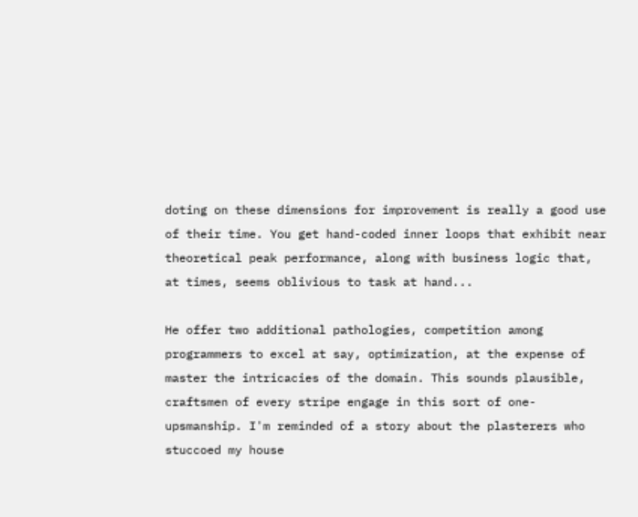doting on these dimensions for improvement is really a good use of their time. You get hand-coded inner loops that exhibit near theoretical peak performance, along with business logic that, at times, seems oblivious to task at hand...

He offer two additional pathologies, competition among programmers to excel at say, optimization, at the expense of master the intricacies of the domain. This sounds plausible, craftsmen of every stripe engage in this sort of one-upsmanship. I'm reminded of a story about the plasterers who stuccoed my house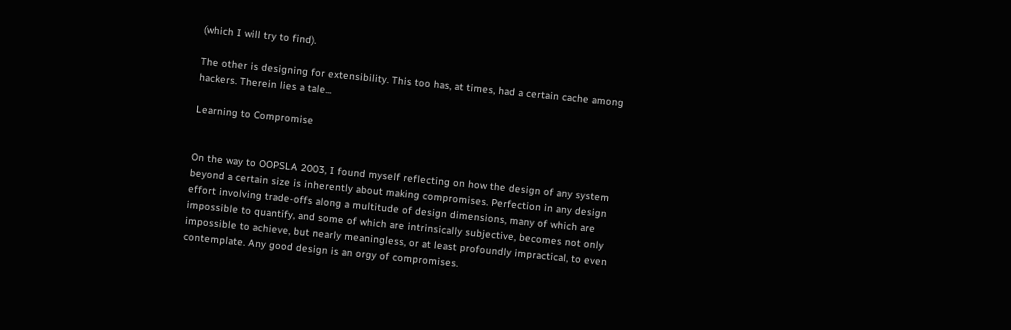(which I will try to find).

The other is designing for extensibility. This too has, at times, had a certain cache among hackers. Therein lies a tale...

Learning to Compromise


On the way to OOPSLA 2003, I found myself reflecting on how the design of any system beyond a certain size is inherently about making compromises. Perfection in any design effort involving trade-offs along a multitude of design dimensions, many of which are impossible to quantify, and some of which are intrinsically subjective, becomes not only impossible to achieve, but nearly meaningless, or at least profoundly impractical, to even contemplate. Any good design is an orgy of compromises.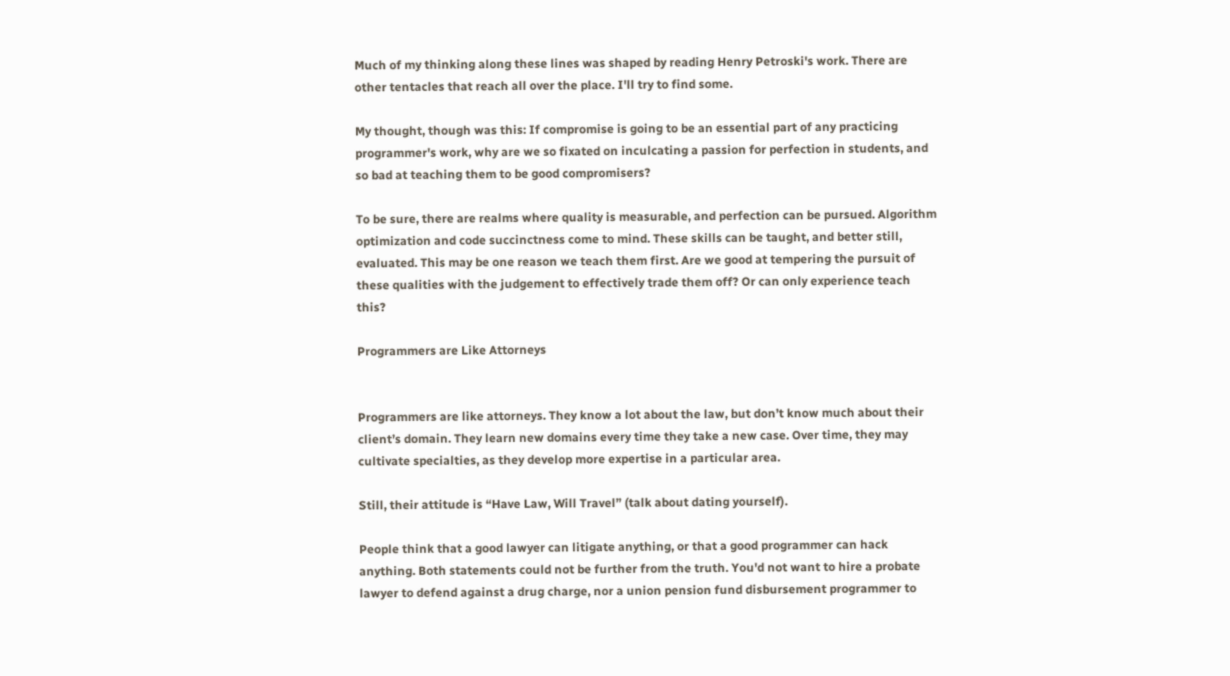Much of my thinking along these lines was shaped by reading Henry Petroski's work. There are other tentacles that reach all over the place. I'll try to find some.

My thought, though was this: If compromise is going to be an essential part of any practicing programmer's work, why are we so fixated on inculcating a passion for perfection in students, and so bad at teaching them to be good compromisers?

To be sure, there are realms where quality is measurable, and perfection can be pursued. Algorithm optimization and code succinctness come to mind. These skills can be taught, and better still, evaluated. This may be one reason we teach them first. Are we good at tempering the pursuit of these qualities with the judgement to effectively trade them off? Or can only experience teach this?

Programmers are Like Attorneys


Programmers are like attorneys. They know a lot about the law, but don’t know much about their client’s domain. They learn new domains every time they take a new case. Over time, they may cultivate specialties, as they develop more expertise in a particular area.

Still, their attitude is “Have Law, Will Travel” (talk about dating yourself).

People think that a good lawyer can litigate anything, or that a good programmer can hack anything. Both statements could not be further from the truth. You'd not want to hire a probate lawyer to defend against a drug charge, nor a union pension fund disbursement programmer to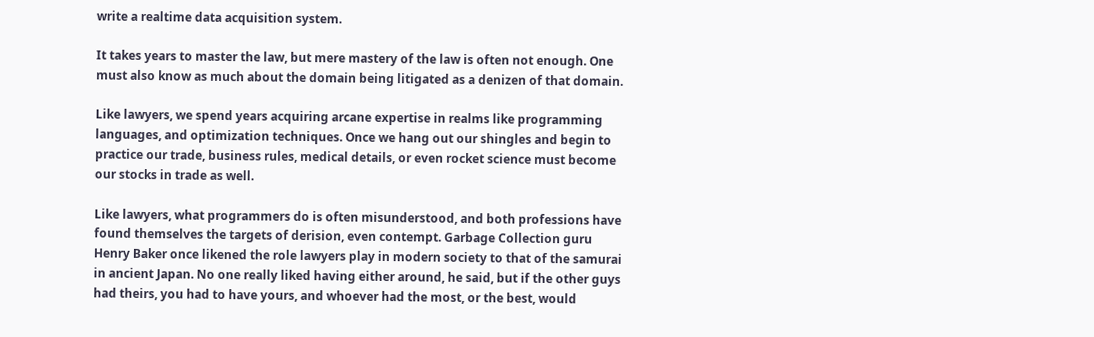write a realtime data acquisition system.

It takes years to master the law, but mere mastery of the law is often not enough. One must also know as much about the domain being litigated as a denizen of that domain.

Like lawyers, we spend years acquiring arcane expertise in realms like programming languages, and optimization techniques. Once we hang out our shingles and begin to practice our trade, business rules, medical details, or even rocket science must become our stocks in trade as well.

Like lawyers, what programmers do is often misunderstood, and both professions have found themselves the targets of derision, even contempt. Garbage Collection guru Henry Baker once likened the role lawyers play in modern society to that of the samurai in ancient Japan. No one really liked having either around, he said, but if the other guys had theirs, you had to have yours, and whoever had the most, or the best, would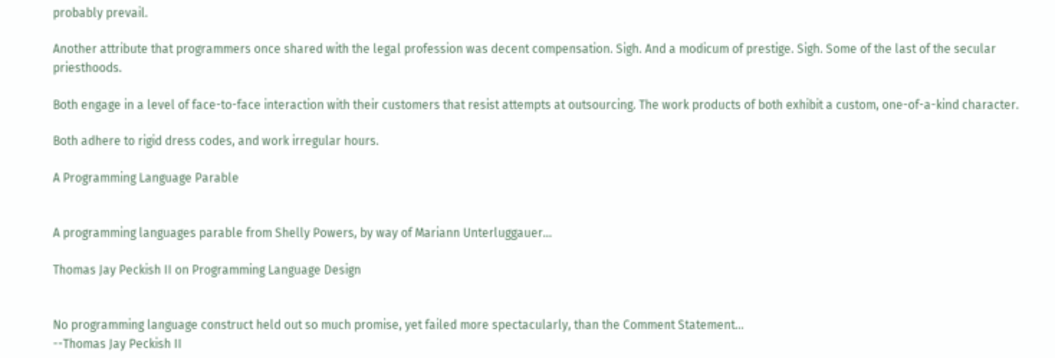probably prevail.

Another attribute that programmers once shared with the legal profession was decent compensation. Sigh. And a modicum of prestige. Sigh. Some of the last of the secular priesthoods.

Both engage in a level of face-to-face interaction with their customers that resist attempts at outsourcing. The work products of both exhibit a custom, one-of-a-kind character.

Both adhere to rigid dress codes, and work irregular hours.

A Programming Language Parable


A programming languages parable from Shelly Powers, by way of Mariann Unterluggauer...

Thomas Jay Peckish II on Programming Language Design


No programming language construct held out so much promise, yet failed more spectacularly, than the Comment Statement...
--Thomas Jay Peckish II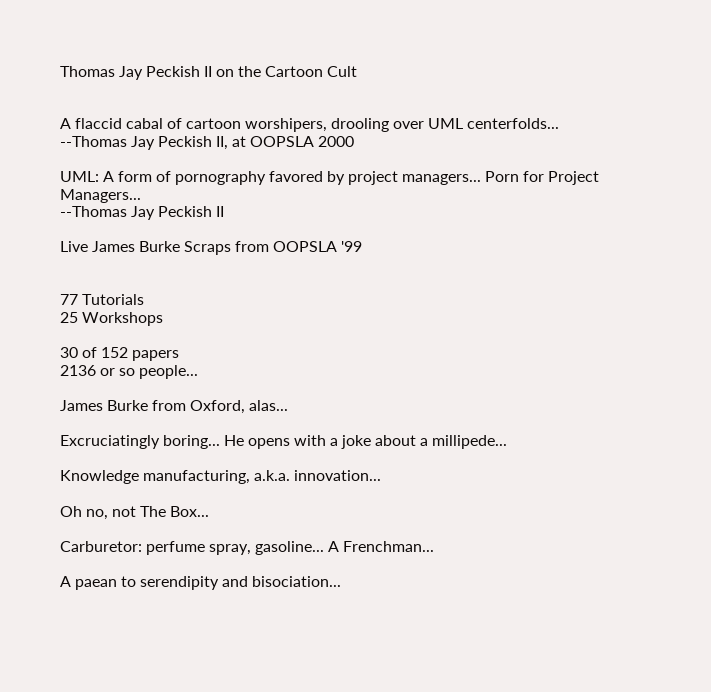Thomas Jay Peckish II on the Cartoon Cult


A flaccid cabal of cartoon worshipers, drooling over UML centerfolds...
--Thomas Jay Peckish II, at OOPSLA 2000

UML: A form of pornography favored by project managers... Porn for Project Managers...
--Thomas Jay Peckish II

Live James Burke Scraps from OOPSLA '99


77 Tutorials
25 Workshops

30 of 152 papers
2136 or so people...

James Burke from Oxford, alas...

Excruciatingly boring... He opens with a joke about a millipede...

Knowledge manufacturing, a.k.a. innovation...

Oh no, not The Box...

Carburetor: perfume spray, gasoline... A Frenchman...

A paean to serendipity and bisociation...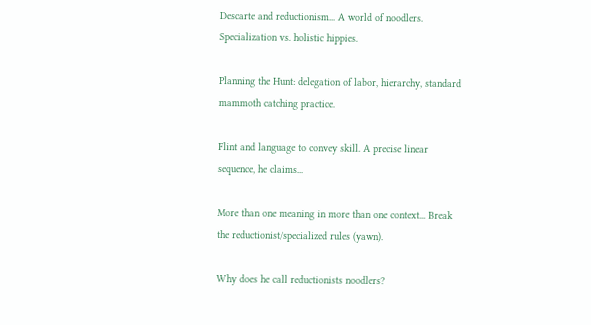Descarte and reductionism... A world of noodlers. Specialization vs. holistic hippies.

Planning the Hunt: delegation of labor, hierarchy, standard mammoth catching practice.

Flint and language to convey skill. A precise linear sequence, he claims...

More than one meaning in more than one context... Break the reductionist/specialized rules (yawn).

Why does he call reductionists noodlers?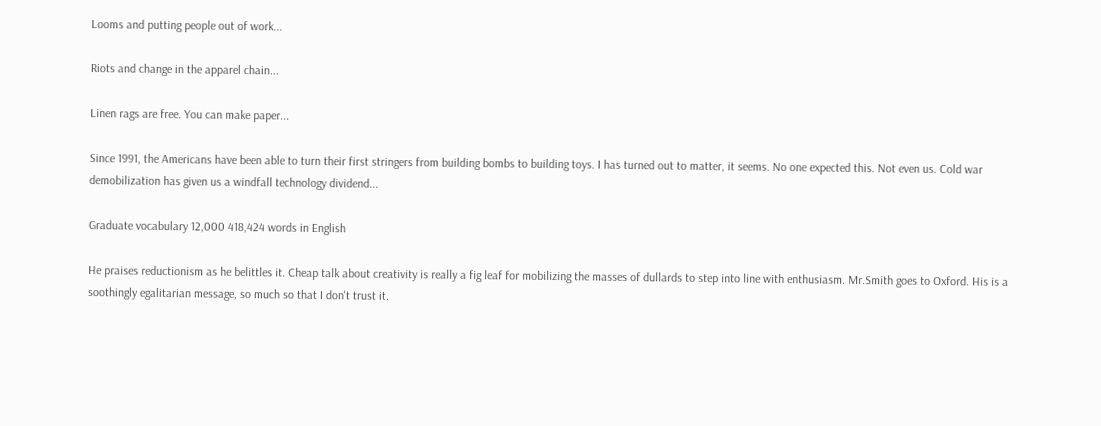Looms and putting people out of work...

Riots and change in the apparel chain...

Linen rags are free. You can make paper...

Since 1991, the Americans have been able to turn their first stringers from building bombs to building toys. I has turned out to matter, it seems. No one expected this. Not even us. Cold war demobilization has given us a windfall technology dividend...

Graduate vocabulary 12,000 418,424 words in English

He praises reductionism as he belittles it. Cheap talk about creativity is really a fig leaf for mobilizing the masses of dullards to step into line with enthusiasm. Mr.Smith goes to Oxford. His is a soothingly egalitarian message, so much so that I don't trust it.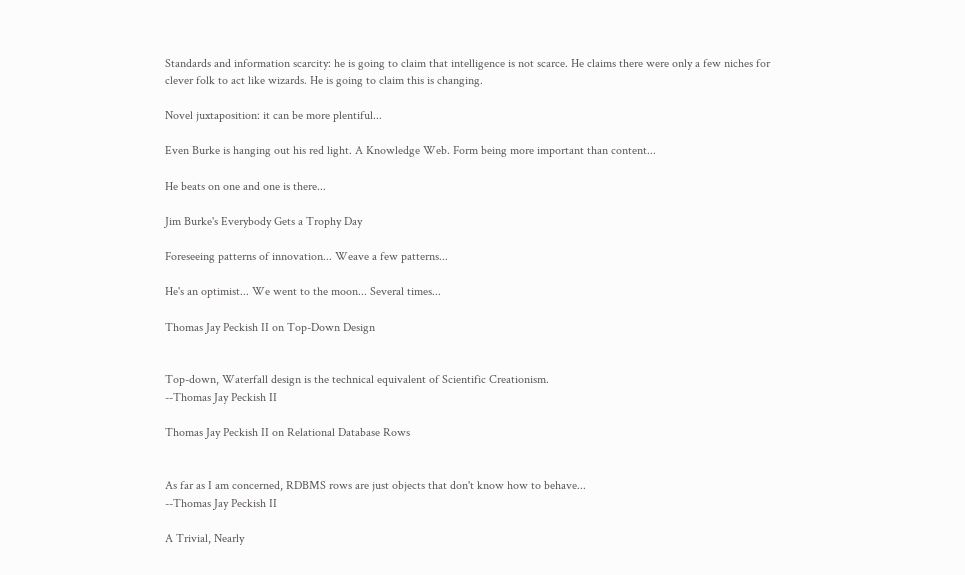Standards and information scarcity: he is going to claim that intelligence is not scarce. He claims there were only a few niches for clever folk to act like wizards. He is going to claim this is changing.

Novel juxtaposition: it can be more plentiful...

Even Burke is hanging out his red light. A Knowledge Web. Form being more important than content...

He beats on one and one is there...

Jim Burke's Everybody Gets a Trophy Day

Foreseeing patterns of innovation... Weave a few patterns...

He's an optimist... We went to the moon... Several times...

Thomas Jay Peckish II on Top-Down Design


Top-down, Waterfall design is the technical equivalent of Scientific Creationism.
--Thomas Jay Peckish II

Thomas Jay Peckish II on Relational Database Rows


As far as I am concerned, RDBMS rows are just objects that don't know how to behave...
--Thomas Jay Peckish II

A Trivial, Nearly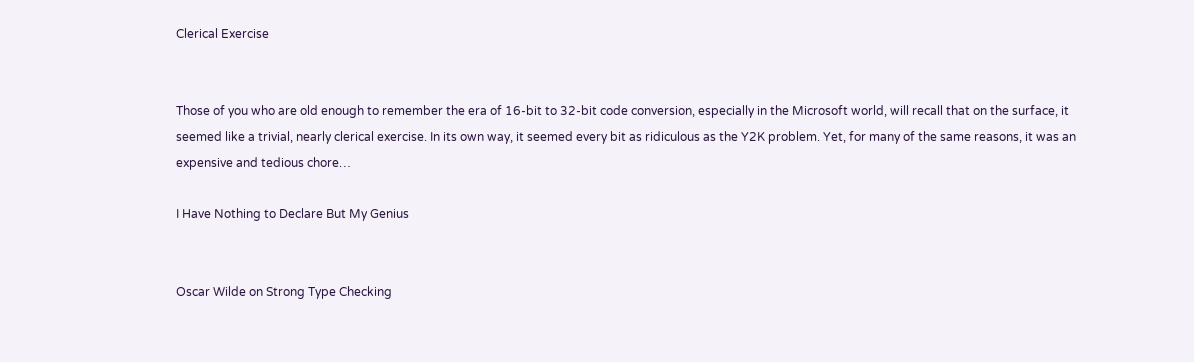Clerical Exercise


Those of you who are old enough to remember the era of 16-bit to 32-bit code conversion, especially in the Microsoft world, will recall that on the surface, it seemed like a trivial, nearly clerical exercise. In its own way, it seemed every bit as ridiculous as the Y2K problem. Yet, for many of the same reasons, it was an expensive and tedious chore…

I Have Nothing to Declare But My Genius


Oscar Wilde on Strong Type Checking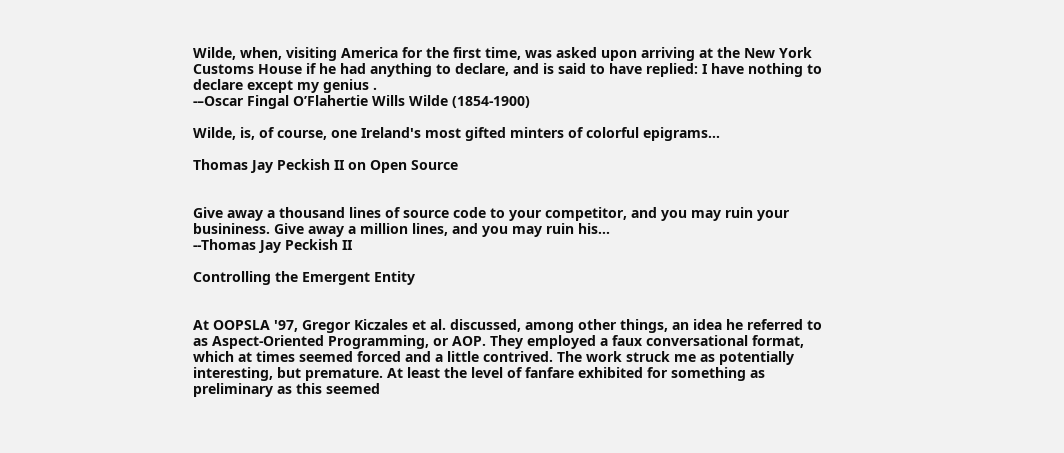Wilde, when, visiting America for the first time, was asked upon arriving at the New York Customs House if he had anything to declare, and is said to have replied: I have nothing to declare except my genius .
-–Oscar Fingal O’Flahertie Wills Wilde (1854-1900)

Wilde, is, of course, one Ireland's most gifted minters of colorful epigrams...

Thomas Jay Peckish II on Open Source


Give away a thousand lines of source code to your competitor, and you may ruin your busininess. Give away a million lines, and you may ruin his...
--Thomas Jay Peckish II

Controlling the Emergent Entity


At OOPSLA '97, Gregor Kiczales et al. discussed, among other things, an idea he referred to as Aspect-Oriented Programming, or AOP. They employed a faux conversational format, which at times seemed forced and a little contrived. The work struck me as potentially interesting, but premature. At least the level of fanfare exhibited for something as preliminary as this seemed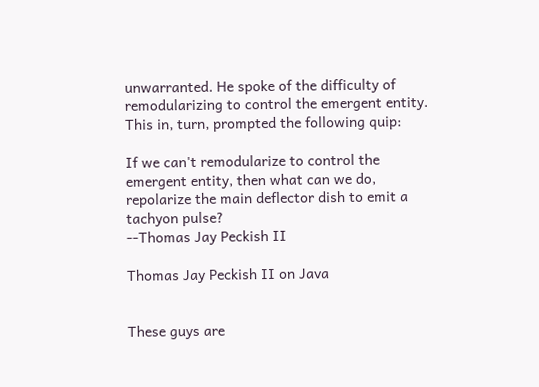unwarranted. He spoke of the difficulty of remodularizing to control the emergent entity. This in, turn, prompted the following quip:

If we can't remodularize to control the emergent entity, then what can we do, repolarize the main deflector dish to emit a tachyon pulse?
--Thomas Jay Peckish II

Thomas Jay Peckish II on Java


These guys are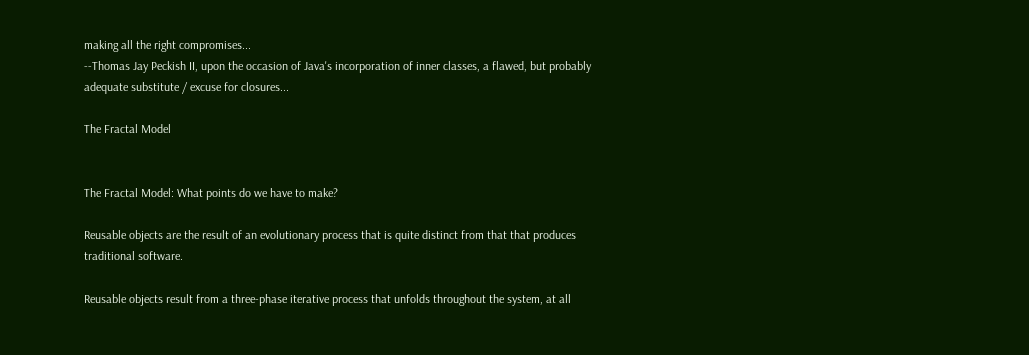making all the right compromises...
--Thomas Jay Peckish II, upon the occasion of Java's incorporation of inner classes, a flawed, but probably adequate substitute / excuse for closures...

The Fractal Model


The Fractal Model: What points do we have to make?

Reusable objects are the result of an evolutionary process that is quite distinct from that that produces traditional software.

Reusable objects result from a three-phase iterative process that unfolds throughout the system, at all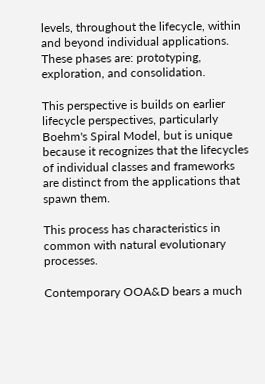levels, throughout the lifecycle, within and beyond individual applications. These phases are: prototyping, exploration, and consolidation.

This perspective is builds on earlier lifecycle perspectives, particularly Boehm's Spiral Model, but is unique because it recognizes that the lifecycles of individual classes and frameworks are distinct from the applications that spawn them.

This process has characteristics in common with natural evolutionary processes.

Contemporary OOA&D bears a much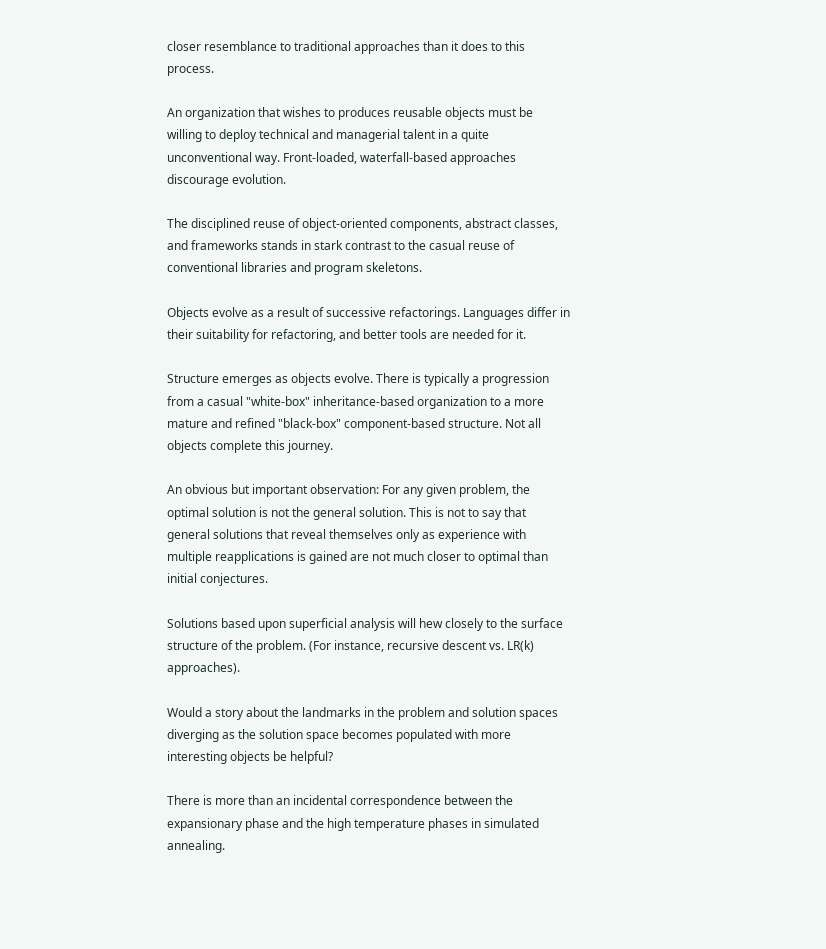closer resemblance to traditional approaches than it does to this process.

An organization that wishes to produces reusable objects must be willing to deploy technical and managerial talent in a quite unconventional way. Front-loaded, waterfall-based approaches discourage evolution.

The disciplined reuse of object-oriented components, abstract classes, and frameworks stands in stark contrast to the casual reuse of conventional libraries and program skeletons.

Objects evolve as a result of successive refactorings. Languages differ in their suitability for refactoring, and better tools are needed for it.

Structure emerges as objects evolve. There is typically a progression from a casual "white-box" inheritance-based organization to a more mature and refined "black-box" component-based structure. Not all objects complete this journey.

An obvious but important observation: For any given problem, the optimal solution is not the general solution. This is not to say that general solutions that reveal themselves only as experience with multiple reapplications is gained are not much closer to optimal than initial conjectures.

Solutions based upon superficial analysis will hew closely to the surface structure of the problem. (For instance, recursive descent vs. LR(k) approaches).

Would a story about the landmarks in the problem and solution spaces diverging as the solution space becomes populated with more interesting objects be helpful?

There is more than an incidental correspondence between the expansionary phase and the high temperature phases in simulated annealing.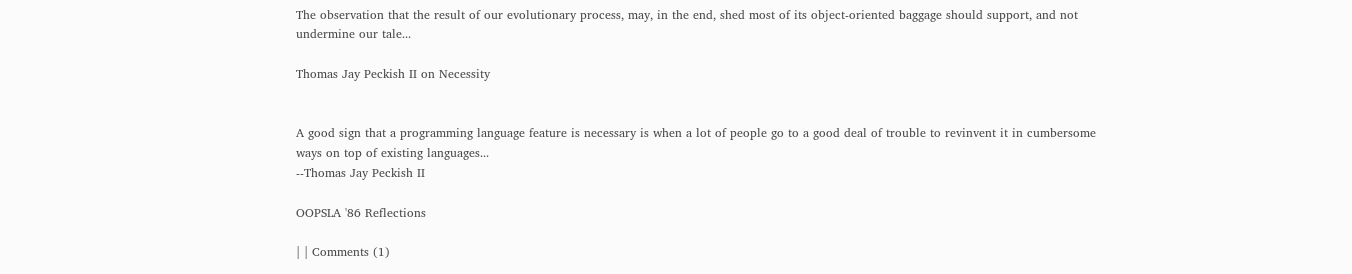The observation that the result of our evolutionary process, may, in the end, shed most of its object-oriented baggage should support, and not undermine our tale...

Thomas Jay Peckish II on Necessity


A good sign that a programming language feature is necessary is when a lot of people go to a good deal of trouble to revinvent it in cumbersome ways on top of existing languages...
--Thomas Jay Peckish II

OOPSLA '86 Reflections

| | Comments (1)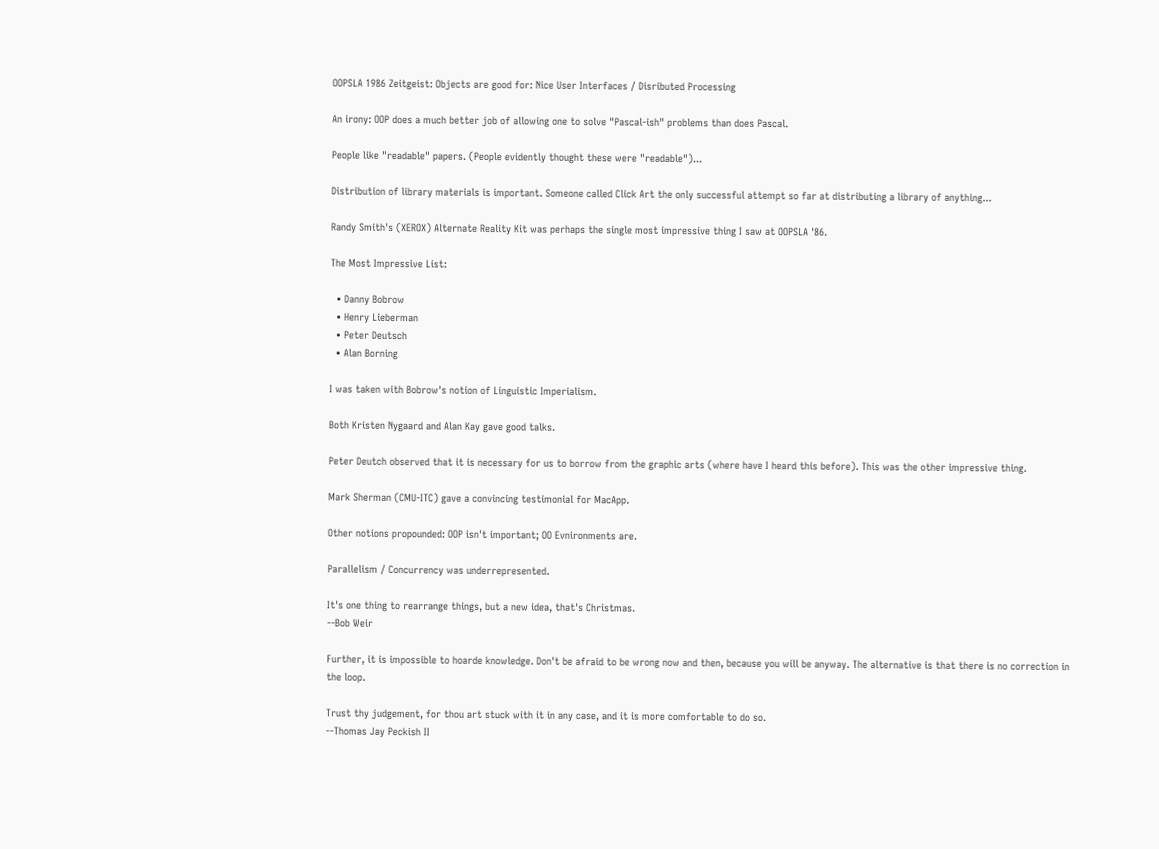OOPSLA 1986 Zeitgeist: Objects are good for: Nice User Interfaces / Disributed Processing

An irony: OOP does a much better job of allowing one to solve "Pascal-ish" problems than does Pascal.

People like "readable" papers. (People evidently thought these were "readable")...

Distribution of library materials is important. Someone called Click Art the only successful attempt so far at distributing a library of anything...

Randy Smith's (XEROX) Alternate Reality Kit was perhaps the single most impressive thing I saw at OOPSLA '86.

The Most Impressive List:

  • Danny Bobrow
  • Henry Lieberman
  • Peter Deutsch
  • Alan Borning

I was taken with Bobrow's notion of Linguistic Imperialism.

Both Kristen Nygaard and Alan Kay gave good talks.

Peter Deutch observed that it is necessary for us to borrow from the graphic arts (where have I heard this before). This was the other impressive thing.

Mark Sherman (CMU-ITC) gave a convincing testimonial for MacApp.

Other notions propounded: OOP isn't important; OO Evnironments are.

Parallelism / Concurrency was underrepresented.

It's one thing to rearrange things, but a new idea, that's Christmas.
--Bob Weir

Further, it is impossible to hoarde knowledge. Don't be afraid to be wrong now and then, because you will be anyway. The alternative is that there is no correction in the loop.

Trust thy judgement, for thou art stuck with it in any case, and it is more comfortable to do so.
--Thomas Jay Peckish II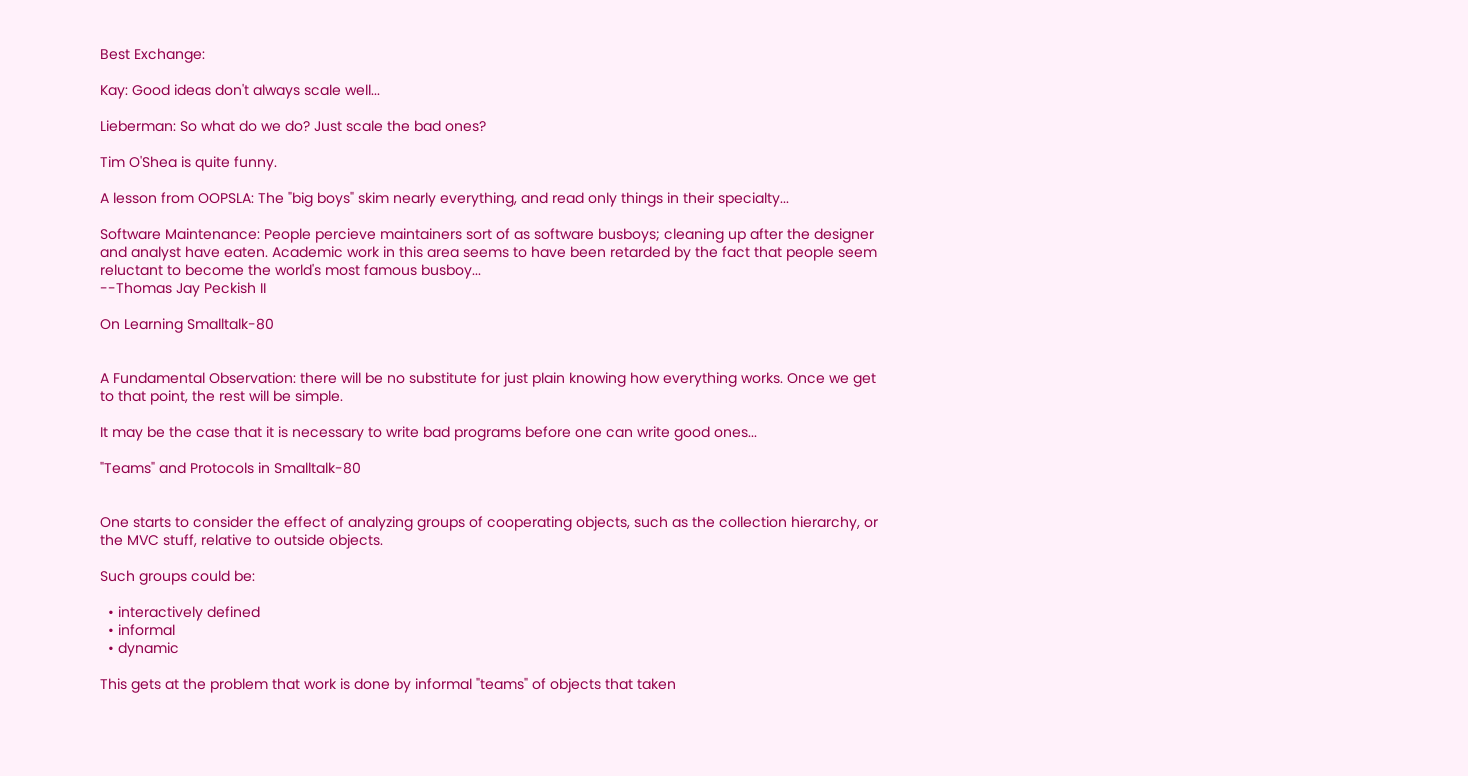Best Exchange:

Kay: Good ideas don't always scale well...

Lieberman: So what do we do? Just scale the bad ones?

Tim O'Shea is quite funny.

A lesson from OOPSLA: The "big boys" skim nearly everything, and read only things in their specialty...

Software Maintenance: People percieve maintainers sort of as software busboys; cleaning up after the designer and analyst have eaten. Academic work in this area seems to have been retarded by the fact that people seem reluctant to become the world's most famous busboy...
--Thomas Jay Peckish II

On Learning Smalltalk-80


A Fundamental Observation: there will be no substitute for just plain knowing how everything works. Once we get to that point, the rest will be simple.

It may be the case that it is necessary to write bad programs before one can write good ones...

"Teams" and Protocols in Smalltalk-80


One starts to consider the effect of analyzing groups of cooperating objects, such as the collection hierarchy, or the MVC stuff, relative to outside objects.

Such groups could be:

  • interactively defined
  • informal
  • dynamic

This gets at the problem that work is done by informal "teams" of objects that taken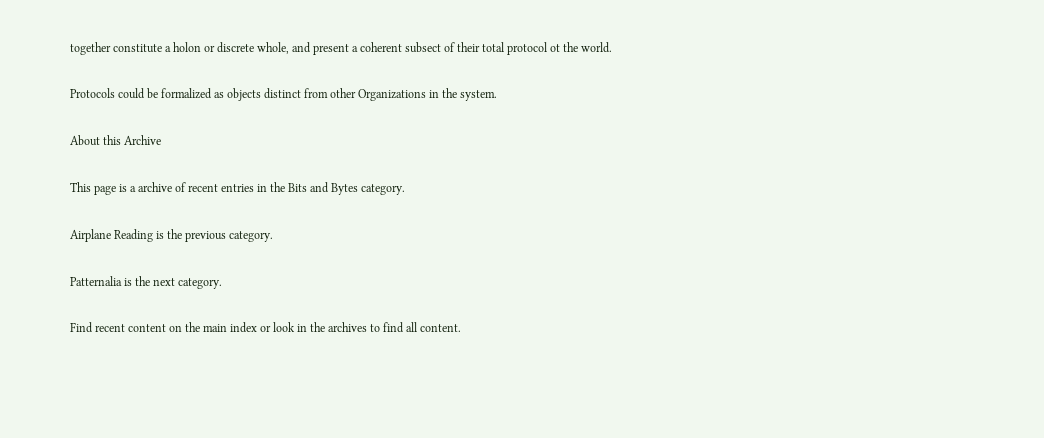together constitute a holon or discrete whole, and present a coherent subsect of their total protocol ot the world.

Protocols could be formalized as objects distinct from other Organizations in the system.

About this Archive

This page is a archive of recent entries in the Bits and Bytes category.

Airplane Reading is the previous category.

Patternalia is the next category.

Find recent content on the main index or look in the archives to find all content.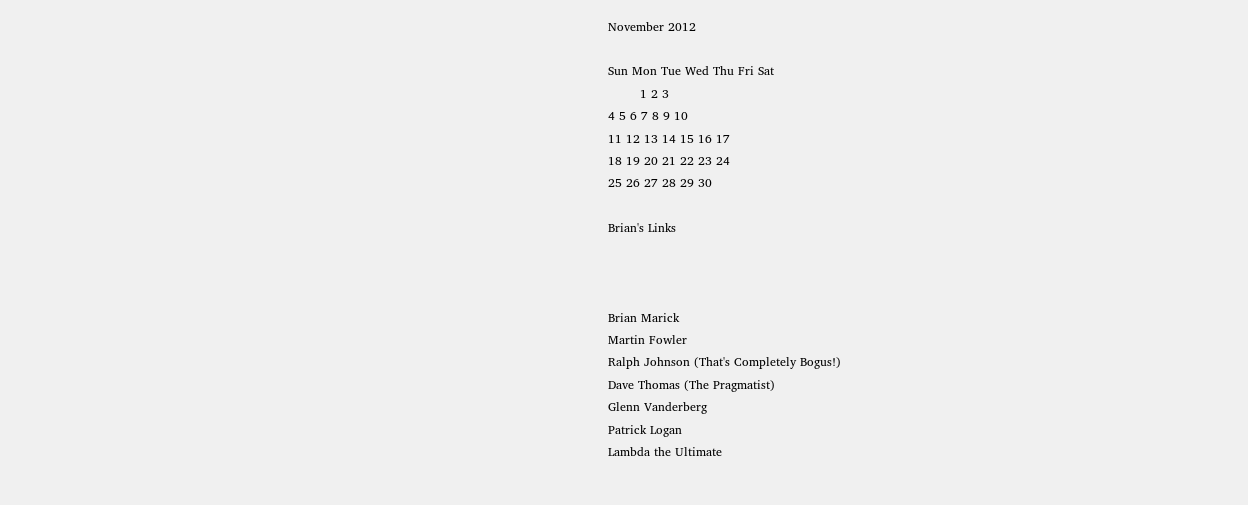November 2012

Sun Mon Tue Wed Thu Fri Sat
        1 2 3
4 5 6 7 8 9 10
11 12 13 14 15 16 17
18 19 20 21 22 23 24
25 26 27 28 29 30

Brian's Links



Brian Marick
Martin Fowler
Ralph Johnson (That's Completely Bogus!)
Dave Thomas (The Pragmatist)
Glenn Vanderberg
Patrick Logan
Lambda the Ultimate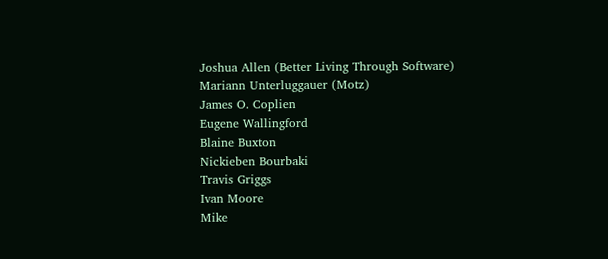Joshua Allen (Better Living Through Software)
Mariann Unterluggauer (Motz)
James O. Coplien
Eugene Wallingford
Blaine Buxton
Nickieben Bourbaki
Travis Griggs
Ivan Moore
Mike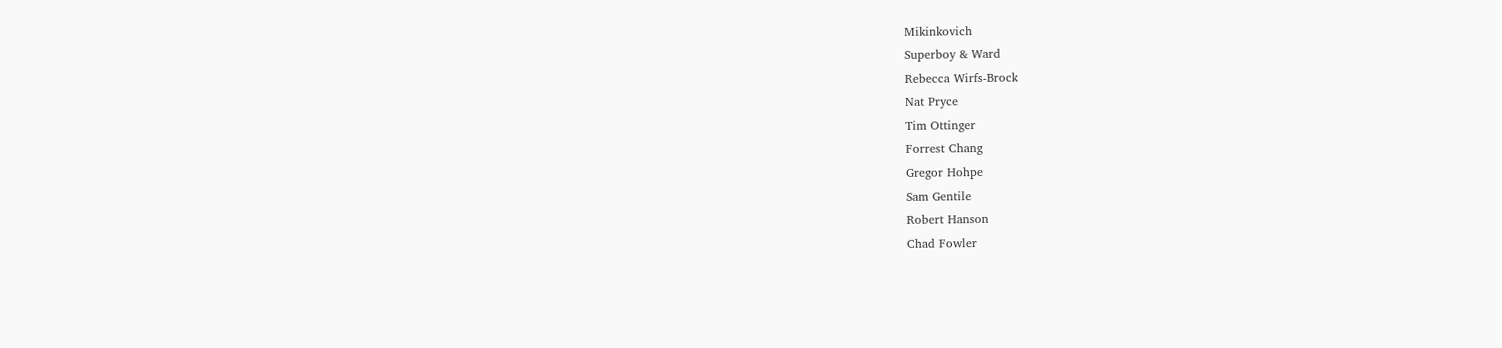Mikinkovich
Superboy & Ward
Rebecca Wirfs-Brock
Nat Pryce
Tim Ottinger
Forrest Chang
Gregor Hohpe
Sam Gentile
Robert Hanson
Chad Fowler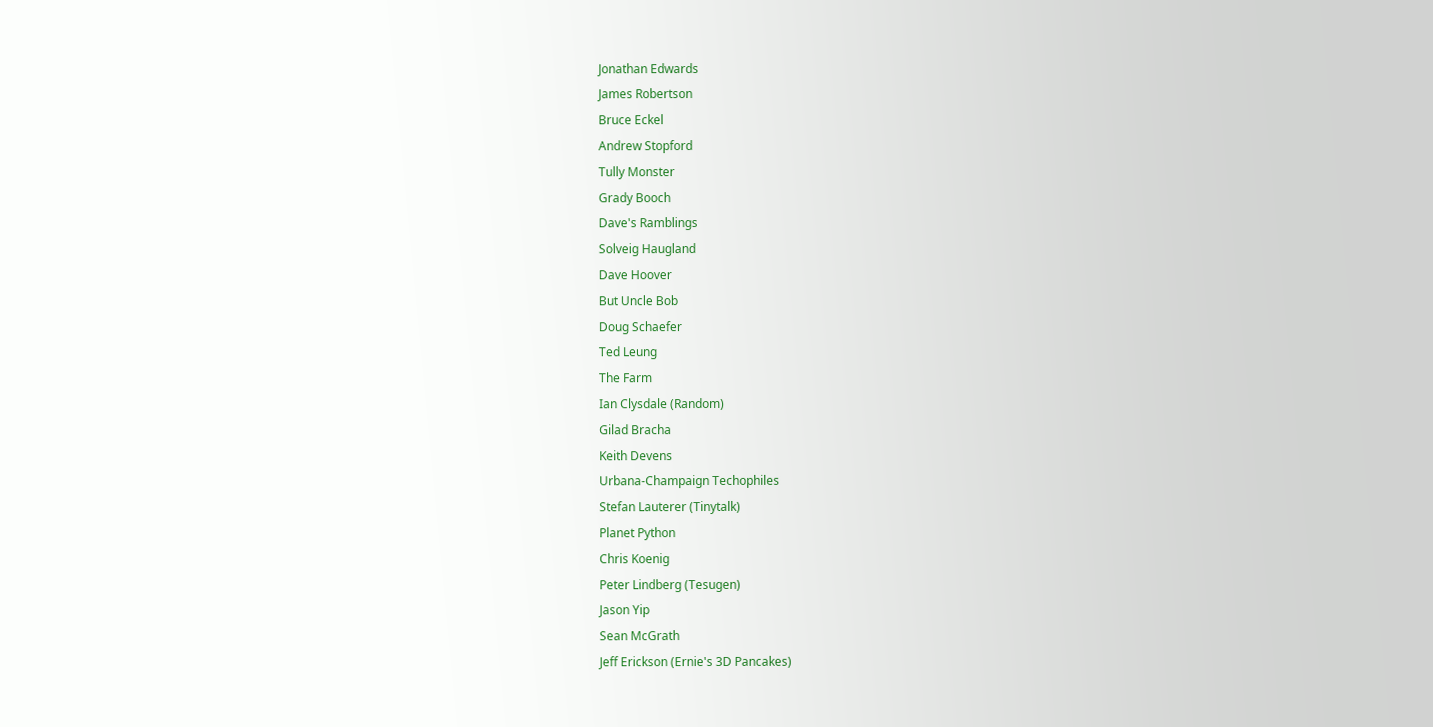Jonathan Edwards
James Robertson
Bruce Eckel
Andrew Stopford
Tully Monster
Grady Booch
Dave's Ramblings
Solveig Haugland
Dave Hoover
But Uncle Bob
Doug Schaefer
Ted Leung
The Farm
Ian Clysdale (Random)
Gilad Bracha
Keith Devens
Urbana-Champaign Techophiles
Stefan Lauterer (Tinytalk)
Planet Python
Chris Koenig
Peter Lindberg (Tesugen)
Jason Yip
Sean McGrath
Jeff Erickson (Ernie's 3D Pancakes)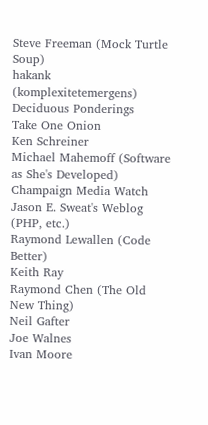Steve Freeman (Mock Turtle Soup)
hakank (komplexitetemergens)
Deciduous Ponderings
Take One Onion
Ken Schreiner
Michael Mahemoff (Software as She's Developed)
Champaign Media Watch
Jason E. Sweat's Weblog (PHP, etc.)
Raymond Lewallen (Code Better)
Keith Ray
Raymond Chen (The Old New Thing)
Neil Gafter
Joe Walnes
Ivan Moore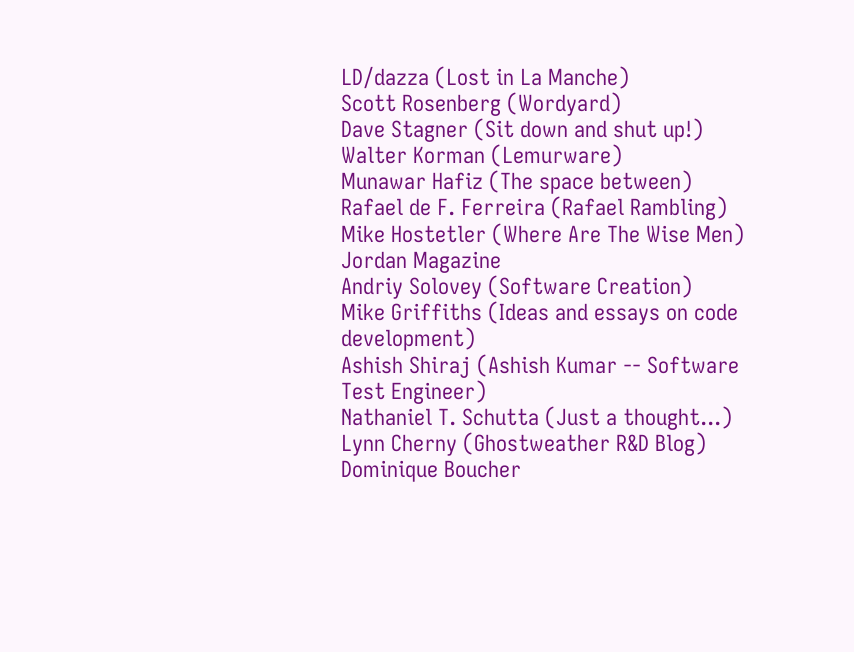LD/dazza (Lost in La Manche)
Scott Rosenberg (Wordyard)
Dave Stagner (Sit down and shut up!)
Walter Korman (Lemurware)
Munawar Hafiz (The space between)
Rafael de F. Ferreira (Rafael Rambling)
Mike Hostetler (Where Are The Wise Men)
Jordan Magazine
Andriy Solovey (Software Creation)
Mike Griffiths (Ideas and essays on code development)
Ashish Shiraj (Ashish Kumar -- Software Test Engineer)
Nathaniel T. Schutta (Just a thought...)
Lynn Cherny (Ghostweather R&D Blog)
Dominique Boucher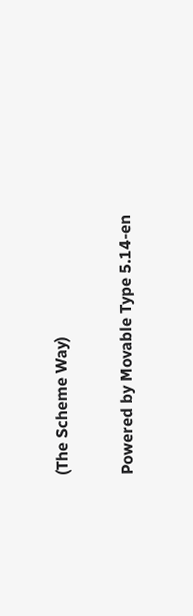(The Scheme Way)

Powered by Movable Type 5.14-en